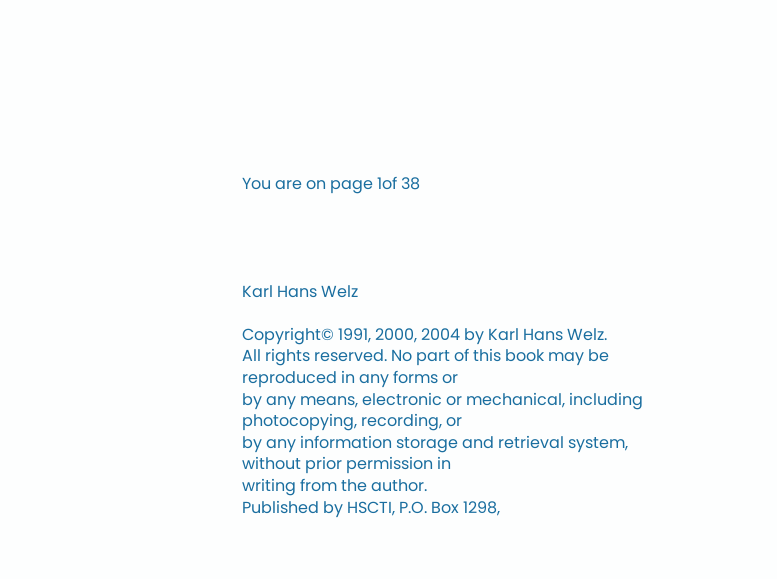You are on page 1of 38




Karl Hans Welz

Copyright© 1991, 2000, 2004 by Karl Hans Welz.
All rights reserved. No part of this book may be reproduced in any forms or
by any means, electronic or mechanical, including photocopying, recording, or
by any information storage and retrieval system, without prior permission in
writing from the author.
Published by HSCTI, P.O. Box 1298,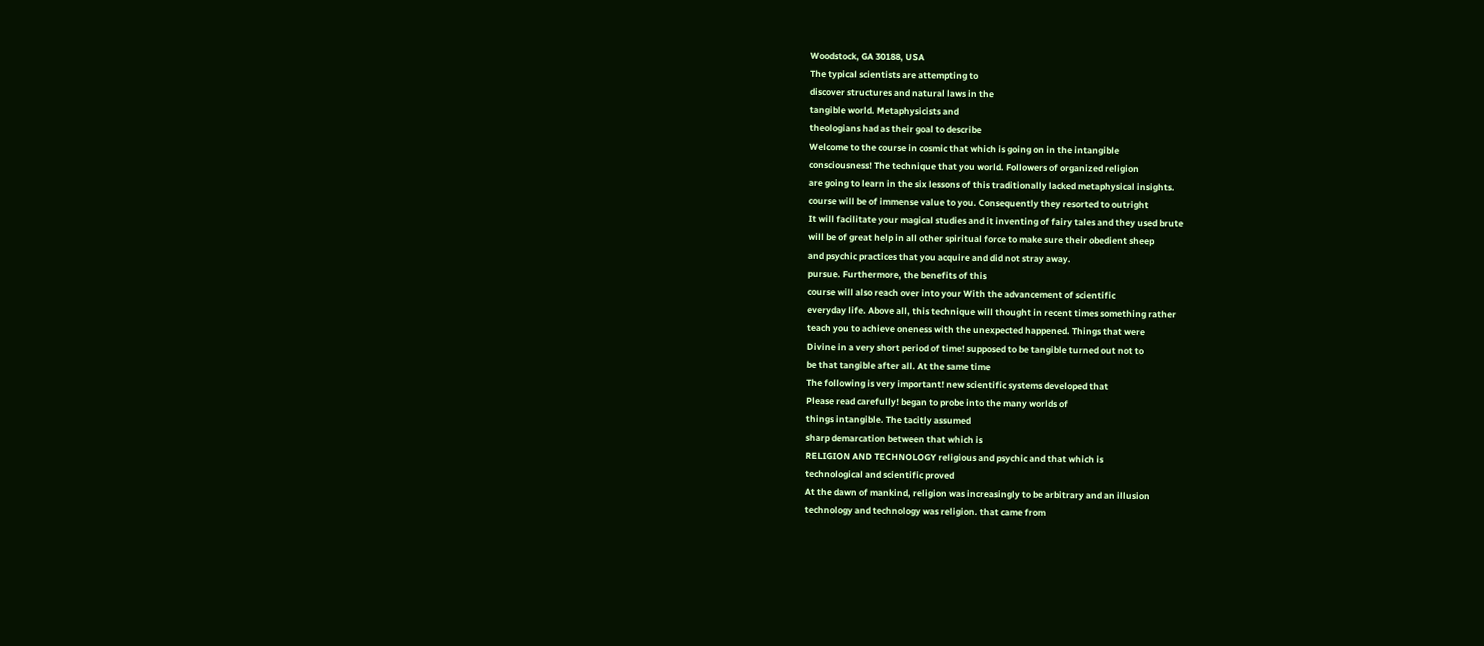Woodstock, GA 30188, USA
The typical scientists are attempting to
discover structures and natural laws in the
tangible world. Metaphysicists and
theologians had as their goal to describe
Welcome to the course in cosmic that which is going on in the intangible
consciousness! The technique that you world. Followers of organized religion
are going to learn in the six lessons of this traditionally lacked metaphysical insights.
course will be of immense value to you. Consequently they resorted to outright
It will facilitate your magical studies and it inventing of fairy tales and they used brute
will be of great help in all other spiritual force to make sure their obedient sheep
and psychic practices that you acquire and did not stray away.
pursue. Furthermore, the benefits of this
course will also reach over into your With the advancement of scientific
everyday life. Above all, this technique will thought in recent times something rather
teach you to achieve oneness with the unexpected happened. Things that were
Divine in a very short period of time! supposed to be tangible turned out not to
be that tangible after all. At the same time
The following is very important! new scientific systems developed that
Please read carefully! began to probe into the many worlds of
things intangible. The tacitly assumed
sharp demarcation between that which is
RELIGION AND TECHNOLOGY religious and psychic and that which is
technological and scientific proved
At the dawn of mankind, religion was increasingly to be arbitrary and an illusion
technology and technology was religion. that came from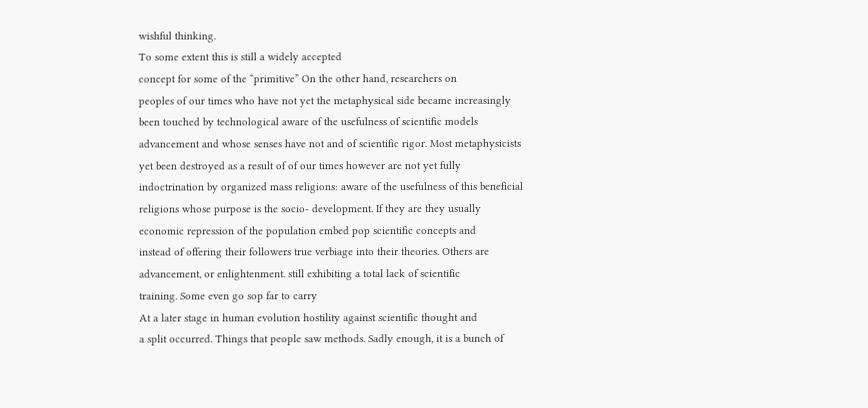wishful thinking.
To some extent this is still a widely accepted
concept for some of the “primitive” On the other hand, researchers on
peoples of our times who have not yet the metaphysical side became increasingly
been touched by technological aware of the usefulness of scientific models
advancement and whose senses have not and of scientific rigor. Most metaphysicists
yet been destroyed as a result of of our times however are not yet fully
indoctrination by organized mass religions: aware of the usefulness of this beneficial
religions whose purpose is the socio- development. If they are they usually
economic repression of the population embed pop scientific concepts and
instead of offering their followers true verbiage into their theories. Others are
advancement, or enlightenment. still exhibiting a total lack of scientific
training. Some even go sop far to carry
At a later stage in human evolution hostility against scientific thought and
a split occurred. Things that people saw methods. Sadly enough, it is a bunch of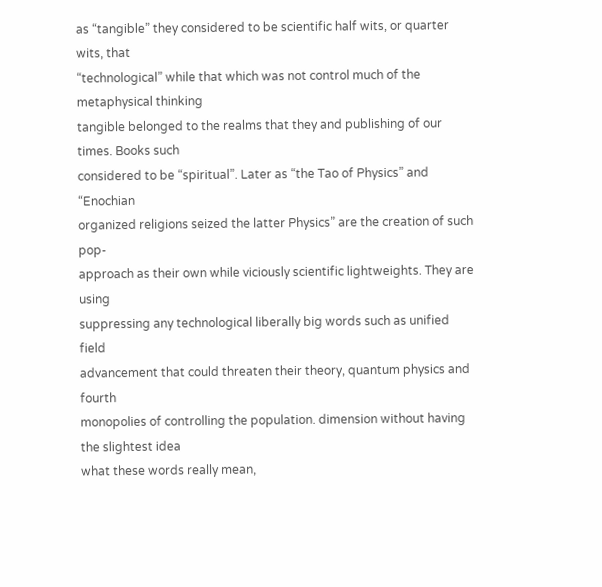as “tangible” they considered to be scientific half wits, or quarter wits, that
“technological” while that which was not control much of the metaphysical thinking
tangible belonged to the realms that they and publishing of our times. Books such
considered to be “spiritual”. Later as “the Tao of Physics” and “Enochian
organized religions seized the latter Physics” are the creation of such pop-
approach as their own while viciously scientific lightweights. They are using
suppressing any technological liberally big words such as unified field
advancement that could threaten their theory, quantum physics and fourth
monopolies of controlling the population. dimension without having the slightest idea
what these words really mean,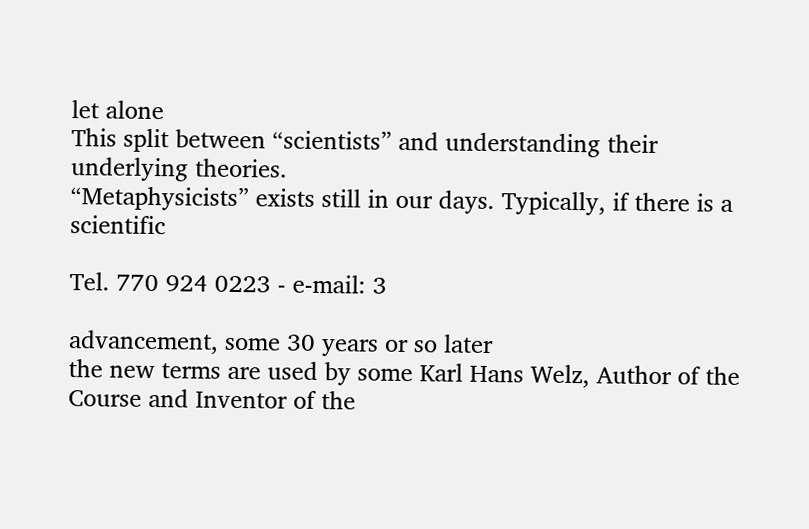let alone
This split between “scientists” and understanding their underlying theories.
“Metaphysicists” exists still in our days. Typically, if there is a scientific

Tel. 770 924 0223 - e-mail: 3

advancement, some 30 years or so later
the new terms are used by some Karl Hans Welz, Author of the
Course and Inventor of the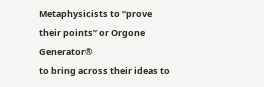Metaphysicists to “prove their points” or Orgone Generator®
to bring across their ideas to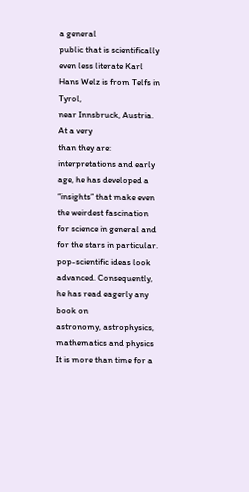a general
public that is scientifically even less literate Karl Hans Welz is from Telfs in Tyrol,
near Innsbruck, Austria. At a very
than they are: interpretations and early age, he has developed a
“insights” that make even the weirdest fascination for science in general and
for the stars in particular.
pop-scientific ideas look advanced. Consequently, he has read eagerly any book on
astronomy, astrophysics, mathematics and physics
It is more than time for a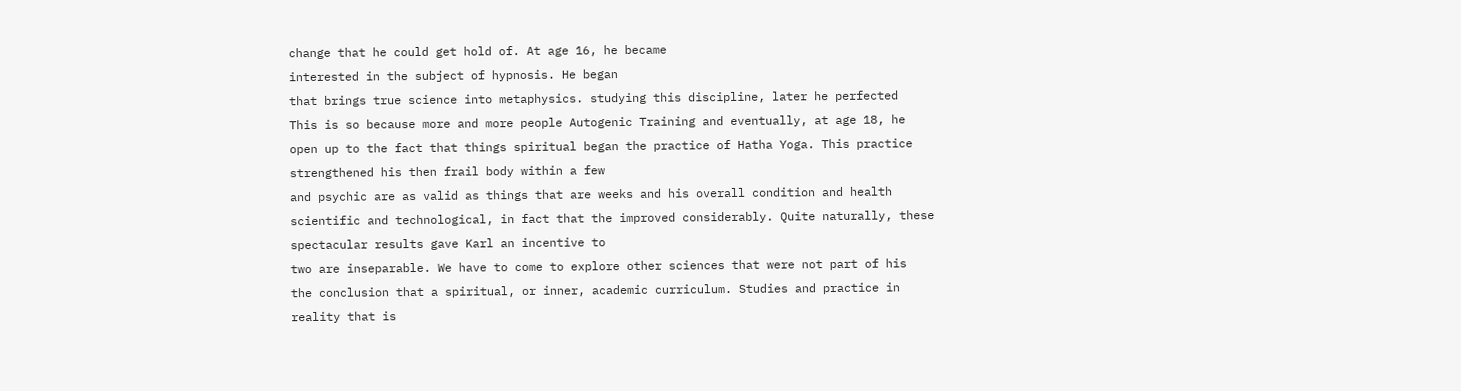change that he could get hold of. At age 16, he became
interested in the subject of hypnosis. He began
that brings true science into metaphysics. studying this discipline, later he perfected
This is so because more and more people Autogenic Training and eventually, at age 18, he
open up to the fact that things spiritual began the practice of Hatha Yoga. This practice
strengthened his then frail body within a few
and psychic are as valid as things that are weeks and his overall condition and health
scientific and technological, in fact that the improved considerably. Quite naturally, these
spectacular results gave Karl an incentive to
two are inseparable. We have to come to explore other sciences that were not part of his
the conclusion that a spiritual, or inner, academic curriculum. Studies and practice in
reality that is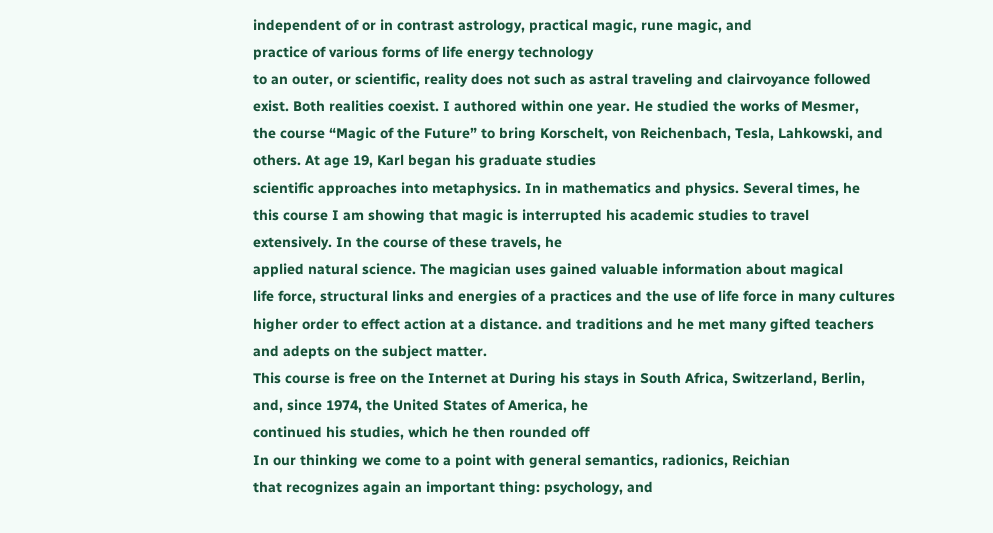independent of or in contrast astrology, practical magic, rune magic, and
practice of various forms of life energy technology
to an outer, or scientific, reality does not such as astral traveling and clairvoyance followed
exist. Both realities coexist. I authored within one year. He studied the works of Mesmer,
the course “Magic of the Future” to bring Korschelt, von Reichenbach, Tesla, Lahkowski, and
others. At age 19, Karl began his graduate studies
scientific approaches into metaphysics. In in mathematics and physics. Several times, he
this course I am showing that magic is interrupted his academic studies to travel
extensively. In the course of these travels, he
applied natural science. The magician uses gained valuable information about magical
life force, structural links and energies of a practices and the use of life force in many cultures
higher order to effect action at a distance. and traditions and he met many gifted teachers
and adepts on the subject matter.
This course is free on the Internet at During his stays in South Africa, Switzerland, Berlin,
and, since 1974, the United States of America, he
continued his studies, which he then rounded off
In our thinking we come to a point with general semantics, radionics, Reichian
that recognizes again an important thing: psychology, and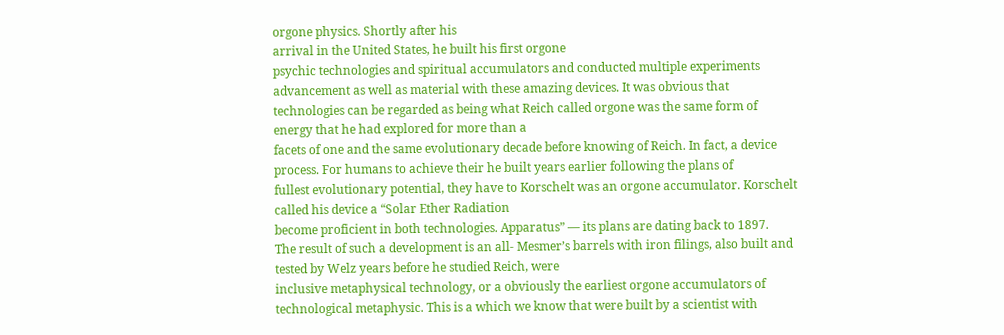orgone physics. Shortly after his
arrival in the United States, he built his first orgone
psychic technologies and spiritual accumulators and conducted multiple experiments
advancement as well as material with these amazing devices. It was obvious that
technologies can be regarded as being what Reich called orgone was the same form of
energy that he had explored for more than a
facets of one and the same evolutionary decade before knowing of Reich. In fact, a device
process. For humans to achieve their he built years earlier following the plans of
fullest evolutionary potential, they have to Korschelt was an orgone accumulator. Korschelt
called his device a “Solar Ether Radiation
become proficient in both technologies. Apparatus” — its plans are dating back to 1897.
The result of such a development is an all- Mesmer’s barrels with iron filings, also built and
tested by Welz years before he studied Reich, were
inclusive metaphysical technology, or a obviously the earliest orgone accumulators of
technological metaphysic. This is a which we know that were built by a scientist with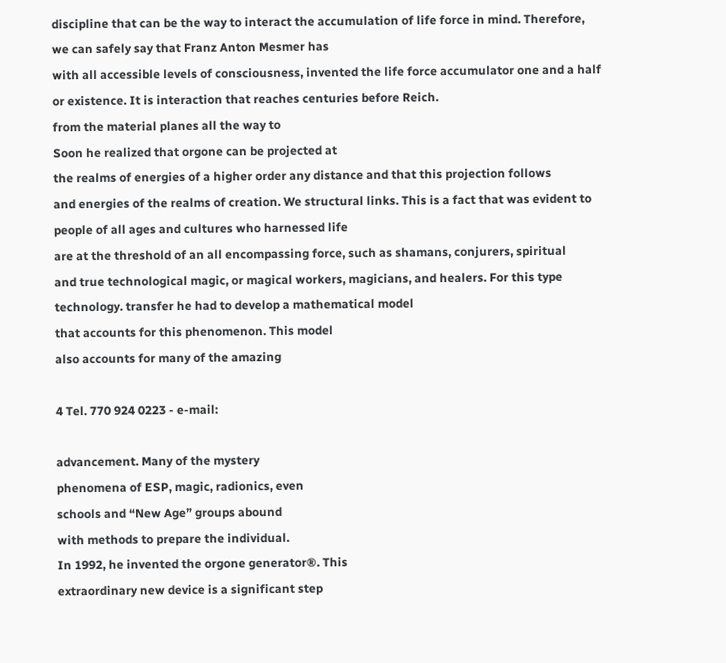discipline that can be the way to interact the accumulation of life force in mind. Therefore,
we can safely say that Franz Anton Mesmer has
with all accessible levels of consciousness, invented the life force accumulator one and a half
or existence. It is interaction that reaches centuries before Reich.
from the material planes all the way to
Soon he realized that orgone can be projected at
the realms of energies of a higher order any distance and that this projection follows
and energies of the realms of creation. We structural links. This is a fact that was evident to
people of all ages and cultures who harnessed life
are at the threshold of an all encompassing force, such as shamans, conjurers, spiritual
and true technological magic, or magical workers, magicians, and healers. For this type
technology. transfer he had to develop a mathematical model
that accounts for this phenomenon. This model
also accounts for many of the amazing

4 Tel. 770 924 0223 - e-mail:

advancement. Many of the mystery
phenomena of ESP, magic, radionics, even
schools and “New Age” groups abound
with methods to prepare the individual.
In 1992, he invented the orgone generator®. This
extraordinary new device is a significant step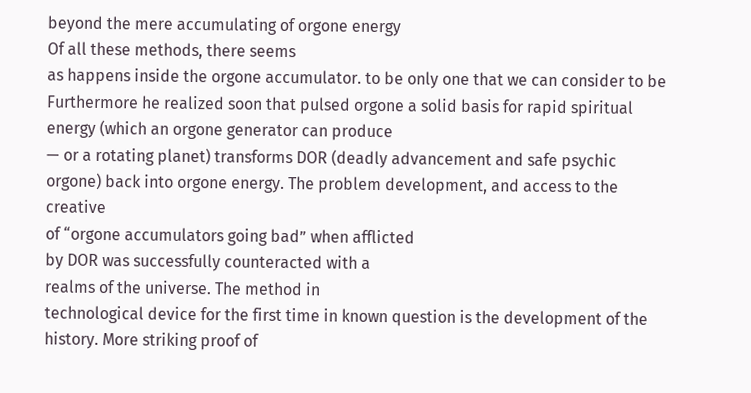beyond the mere accumulating of orgone energy
Of all these methods, there seems
as happens inside the orgone accumulator. to be only one that we can consider to be
Furthermore he realized soon that pulsed orgone a solid basis for rapid spiritual
energy (which an orgone generator can produce
— or a rotating planet) transforms DOR (deadly advancement and safe psychic
orgone) back into orgone energy. The problem development, and access to the creative
of “orgone accumulators going bad” when afflicted
by DOR was successfully counteracted with a
realms of the universe. The method in
technological device for the first time in known question is the development of the
history. More striking proof of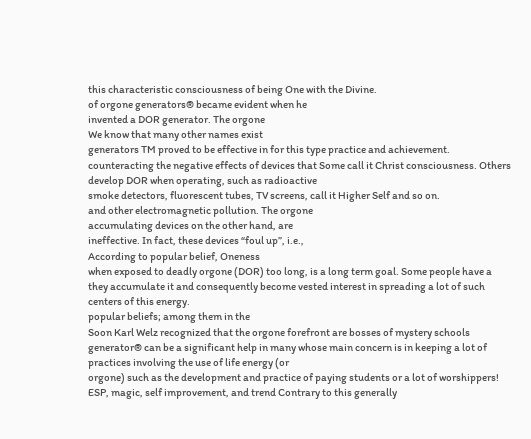this characteristic consciousness of being One with the Divine.
of orgone generators® became evident when he
invented a DOR generator. The orgone
We know that many other names exist
generators TM proved to be effective in for this type practice and achievement.
counteracting the negative effects of devices that Some call it Christ consciousness. Others
develop DOR when operating, such as radioactive
smoke detectors, fluorescent tubes, TV screens, call it Higher Self and so on.
and other electromagnetic pollution. The orgone
accumulating devices on the other hand, are
ineffective. In fact, these devices “foul up”, i.e.,
According to popular belief, Oneness
when exposed to deadly orgone (DOR) too long, is a long term goal. Some people have a
they accumulate it and consequently become vested interest in spreading a lot of such
centers of this energy.
popular beliefs; among them in the
Soon Karl Welz recognized that the orgone forefront are bosses of mystery schools
generator® can be a significant help in many whose main concern is in keeping a lot of
practices involving the use of life energy (or
orgone) such as the development and practice of paying students or a lot of worshippers!
ESP, magic, self improvement, and trend Contrary to this generally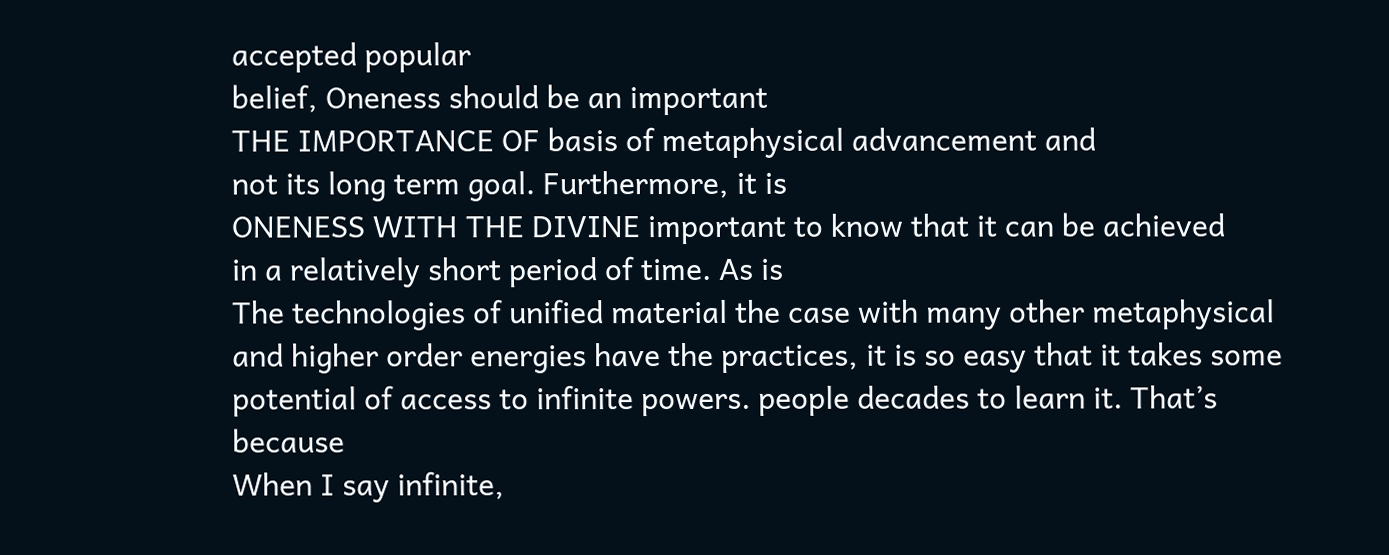accepted popular
belief, Oneness should be an important
THE IMPORTANCE OF basis of metaphysical advancement and
not its long term goal. Furthermore, it is
ONENESS WITH THE DIVINE important to know that it can be achieved
in a relatively short period of time. As is
The technologies of unified material the case with many other metaphysical
and higher order energies have the practices, it is so easy that it takes some
potential of access to infinite powers. people decades to learn it. That’s because
When I say infinite,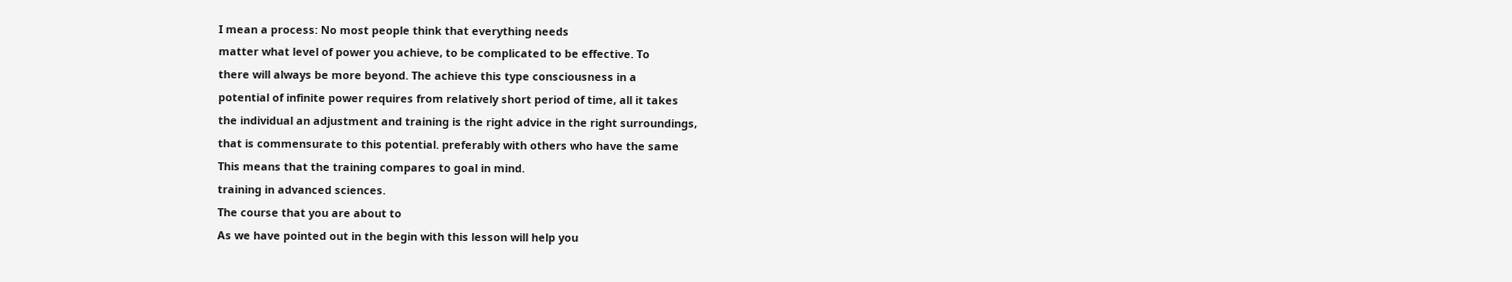I mean a process: No most people think that everything needs
matter what level of power you achieve, to be complicated to be effective. To
there will always be more beyond. The achieve this type consciousness in a
potential of infinite power requires from relatively short period of time, all it takes
the individual an adjustment and training is the right advice in the right surroundings,
that is commensurate to this potential. preferably with others who have the same
This means that the training compares to goal in mind.
training in advanced sciences.
The course that you are about to
As we have pointed out in the begin with this lesson will help you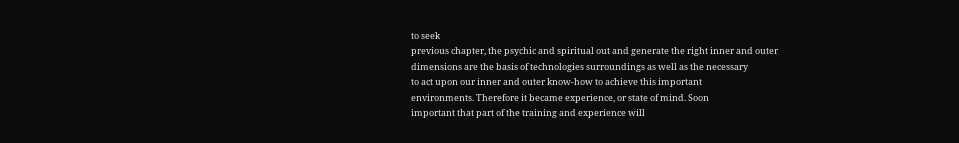to seek
previous chapter, the psychic and spiritual out and generate the right inner and outer
dimensions are the basis of technologies surroundings as well as the necessary
to act upon our inner and outer know-how to achieve this important
environments. Therefore it became experience, or state of mind. Soon
important that part of the training and experience will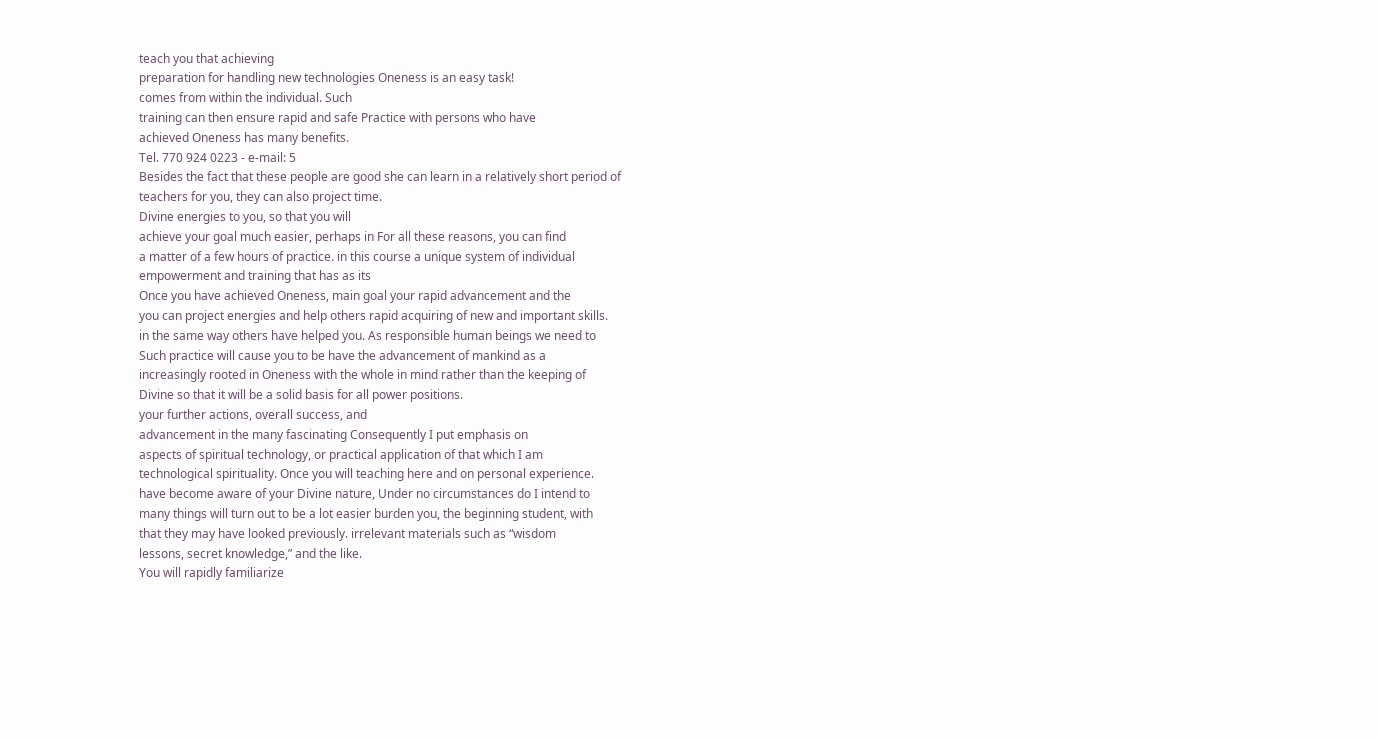teach you that achieving
preparation for handling new technologies Oneness is an easy task!
comes from within the individual. Such
training can then ensure rapid and safe Practice with persons who have
achieved Oneness has many benefits.
Tel. 770 924 0223 - e-mail: 5
Besides the fact that these people are good she can learn in a relatively short period of
teachers for you, they can also project time.
Divine energies to you, so that you will
achieve your goal much easier, perhaps in For all these reasons, you can find
a matter of a few hours of practice. in this course a unique system of individual
empowerment and training that has as its
Once you have achieved Oneness, main goal your rapid advancement and the
you can project energies and help others rapid acquiring of new and important skills.
in the same way others have helped you. As responsible human beings we need to
Such practice will cause you to be have the advancement of mankind as a
increasingly rooted in Oneness with the whole in mind rather than the keeping of
Divine so that it will be a solid basis for all power positions.
your further actions, overall success, and
advancement in the many fascinating Consequently I put emphasis on
aspects of spiritual technology, or practical application of that which I am
technological spirituality. Once you will teaching here and on personal experience.
have become aware of your Divine nature, Under no circumstances do I intend to
many things will turn out to be a lot easier burden you, the beginning student, with
that they may have looked previously. irrelevant materials such as “wisdom
lessons, secret knowledge,” and the like.
You will rapidly familiarize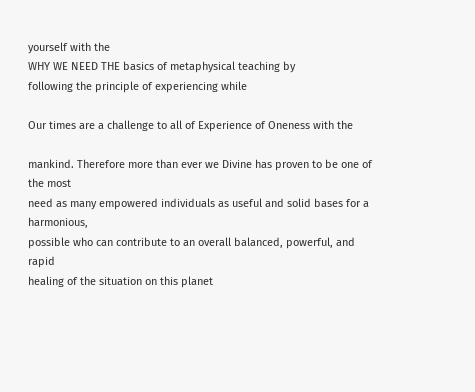yourself with the
WHY WE NEED THE basics of metaphysical teaching by
following the principle of experiencing while

Our times are a challenge to all of Experience of Oneness with the

mankind. Therefore more than ever we Divine has proven to be one of the most
need as many empowered individuals as useful and solid bases for a harmonious,
possible who can contribute to an overall balanced, powerful, and rapid
healing of the situation on this planet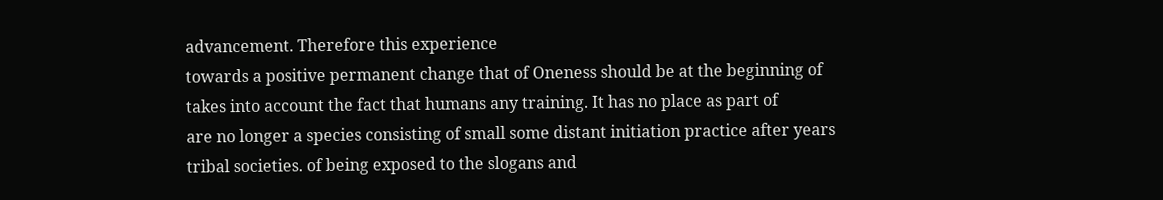advancement. Therefore this experience
towards a positive permanent change that of Oneness should be at the beginning of
takes into account the fact that humans any training. It has no place as part of
are no longer a species consisting of small some distant initiation practice after years
tribal societies. of being exposed to the slogans and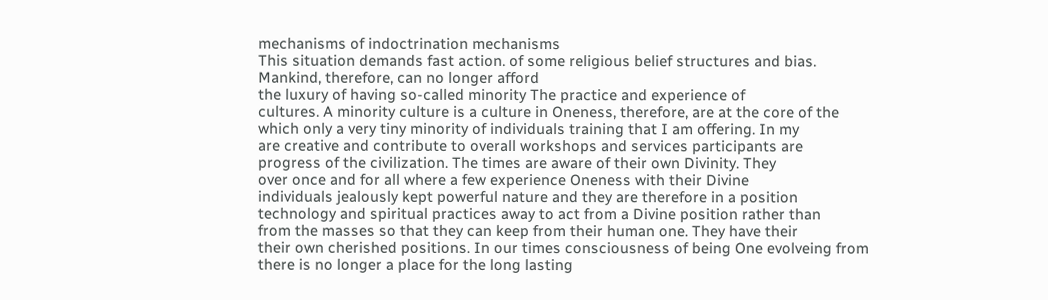mechanisms of indoctrination mechanisms
This situation demands fast action. of some religious belief structures and bias.
Mankind, therefore, can no longer afford
the luxury of having so-called minority The practice and experience of
cultures. A minority culture is a culture in Oneness, therefore, are at the core of the
which only a very tiny minority of individuals training that I am offering. In my
are creative and contribute to overall workshops and services participants are
progress of the civilization. The times are aware of their own Divinity. They
over once and for all where a few experience Oneness with their Divine
individuals jealously kept powerful nature and they are therefore in a position
technology and spiritual practices away to act from a Divine position rather than
from the masses so that they can keep from their human one. They have their
their own cherished positions. In our times consciousness of being One evolveing from
there is no longer a place for the long lasting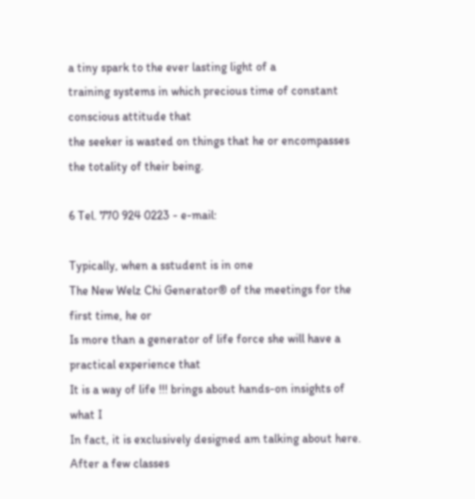a tiny spark to the ever lasting light of a
training systems in which precious time of constant conscious attitude that
the seeker is wasted on things that he or encompasses the totality of their being.

6 Tel. 770 924 0223 - e-mail:

Typically, when a sstudent is in one
The New Welz Chi Generator® of the meetings for the first time, he or
Is more than a generator of life force she will have a practical experience that
It is a way of life !!! brings about hands-on insights of what I
In fact, it is exclusively designed am talking about here. After a few classes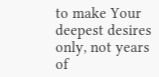to make Your deepest desires only, not years of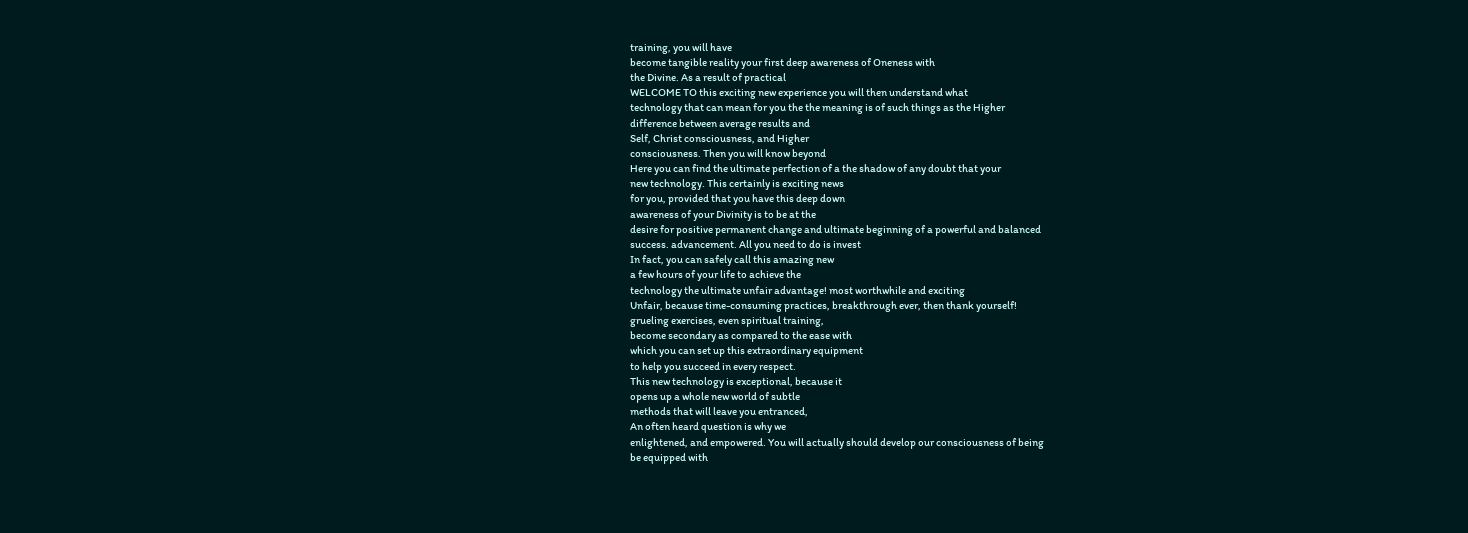training, you will have
become tangible reality your first deep awareness of Oneness with
the Divine. As a result of practical
WELCOME TO this exciting new experience you will then understand what
technology that can mean for you the the meaning is of such things as the Higher
difference between average results and
Self, Christ consciousness, and Higher
consciousness. Then you will know beyond
Here you can find the ultimate perfection of a the shadow of any doubt that your
new technology. This certainly is exciting news
for you, provided that you have this deep down
awareness of your Divinity is to be at the
desire for positive permanent change and ultimate beginning of a powerful and balanced
success. advancement. All you need to do is invest
In fact, you can safely call this amazing new
a few hours of your life to achieve the
technology the ultimate unfair advantage! most worthwhile and exciting
Unfair, because time-consuming practices, breakthrough ever, then thank yourself!
grueling exercises, even spiritual training,
become secondary as compared to the ease with
which you can set up this extraordinary equipment
to help you succeed in every respect.
This new technology is exceptional, because it
opens up a whole new world of subtle
methods that will leave you entranced,
An often heard question is why we
enlightened, and empowered. You will actually should develop our consciousness of being
be equipped with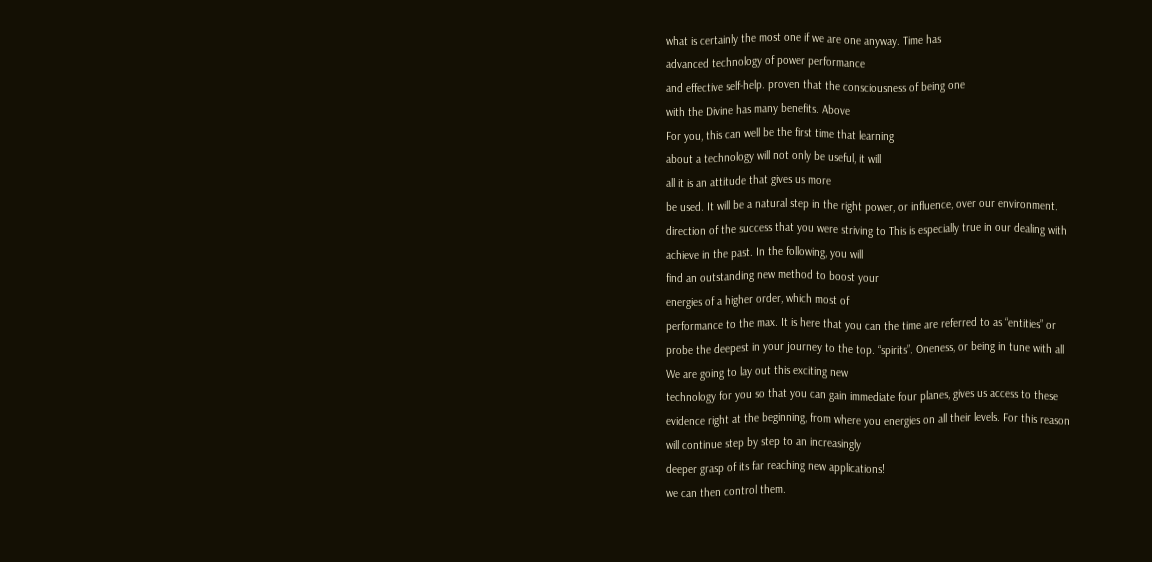what is certainly the most one if we are one anyway. Time has
advanced technology of power performance
and effective self-help. proven that the consciousness of being one
with the Divine has many benefits. Above
For you, this can well be the first time that learning
about a technology will not only be useful, it will
all it is an attitude that gives us more
be used. It will be a natural step in the right power, or influence, over our environment.
direction of the success that you were striving to This is especially true in our dealing with
achieve in the past. In the following, you will
find an outstanding new method to boost your
energies of a higher order, which most of
performance to the max. It is here that you can the time are referred to as “entities” or
probe the deepest in your journey to the top. “spirits”. Oneness, or being in tune with all
We are going to lay out this exciting new
technology for you so that you can gain immediate four planes, gives us access to these
evidence right at the beginning, from where you energies on all their levels. For this reason
will continue step by step to an increasingly
deeper grasp of its far reaching new applications!
we can then control them.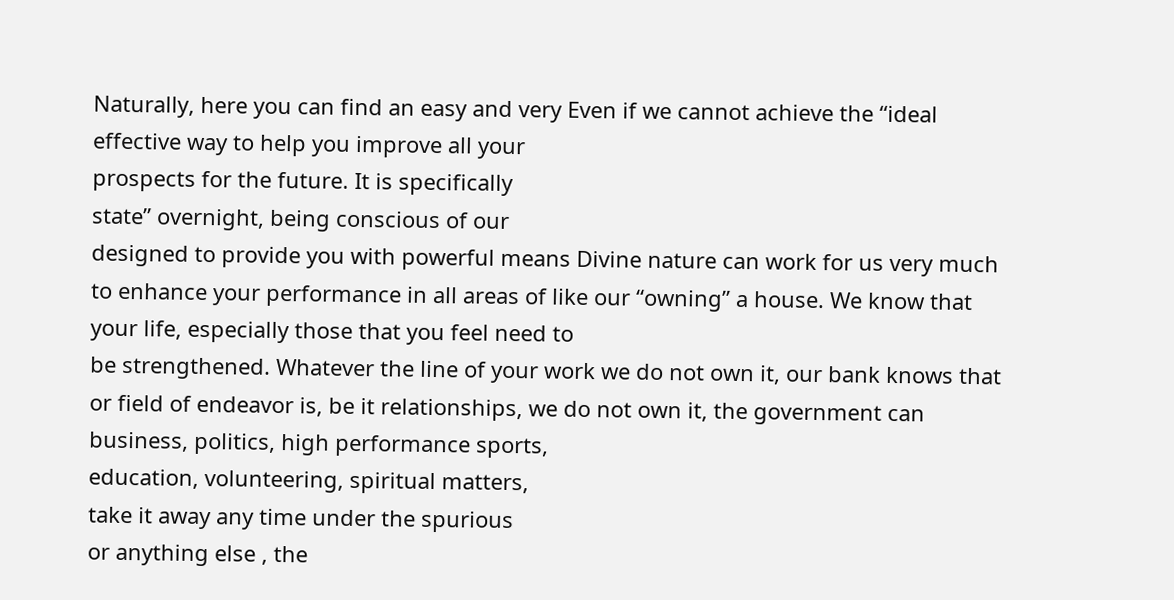Naturally, here you can find an easy and very Even if we cannot achieve the “ideal
effective way to help you improve all your
prospects for the future. It is specifically
state” overnight, being conscious of our
designed to provide you with powerful means Divine nature can work for us very much
to enhance your performance in all areas of like our “owning” a house. We know that
your life, especially those that you feel need to
be strengthened. Whatever the line of your work we do not own it, our bank knows that
or field of endeavor is, be it relationships, we do not own it, the government can
business, politics, high performance sports,
education, volunteering, spiritual matters,
take it away any time under the spurious
or anything else , the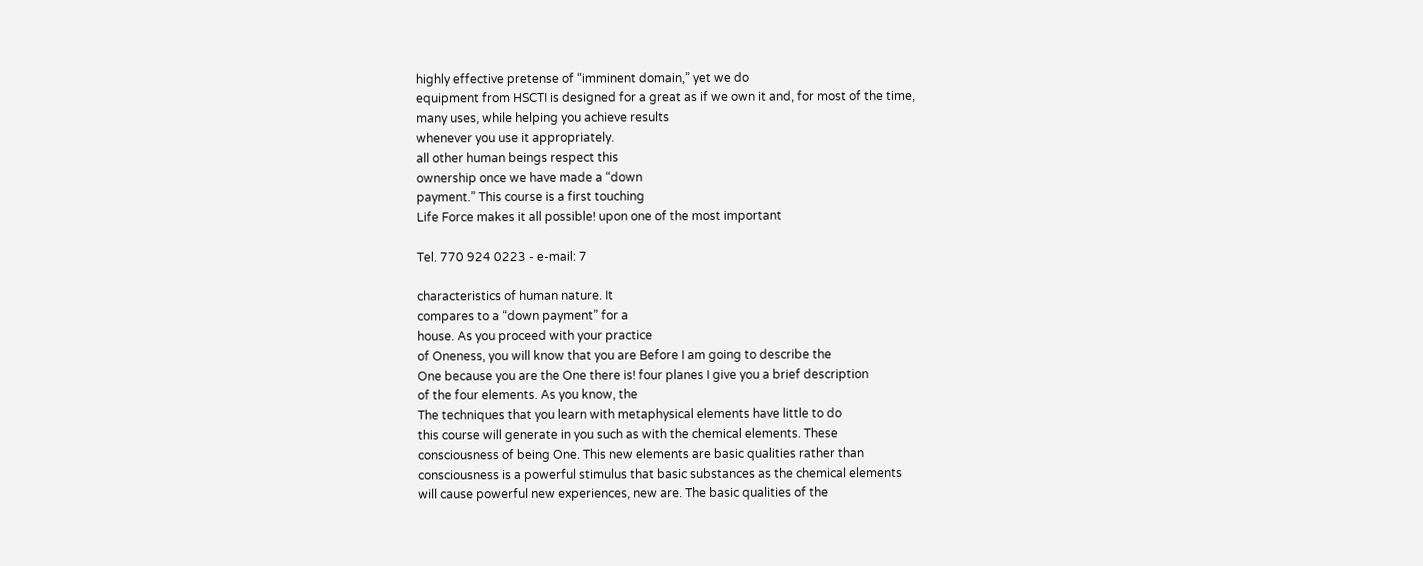highly effective pretense of “imminent domain,” yet we do
equipment from HSCTI is designed for a great as if we own it and, for most of the time,
many uses, while helping you achieve results
whenever you use it appropriately.
all other human beings respect this
ownership once we have made a “down
payment.” This course is a first touching
Life Force makes it all possible! upon one of the most important

Tel. 770 924 0223 - e-mail: 7

characteristics of human nature. It
compares to a “down payment” for a
house. As you proceed with your practice
of Oneness, you will know that you are Before I am going to describe the
One because you are the One there is! four planes I give you a brief description
of the four elements. As you know, the
The techniques that you learn with metaphysical elements have little to do
this course will generate in you such as with the chemical elements. These
consciousness of being One. This new elements are basic qualities rather than
consciousness is a powerful stimulus that basic substances as the chemical elements
will cause powerful new experiences, new are. The basic qualities of the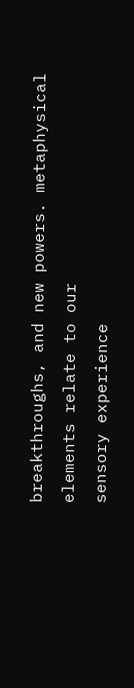breakthroughs, and new powers. metaphysical elements relate to our
sensory experience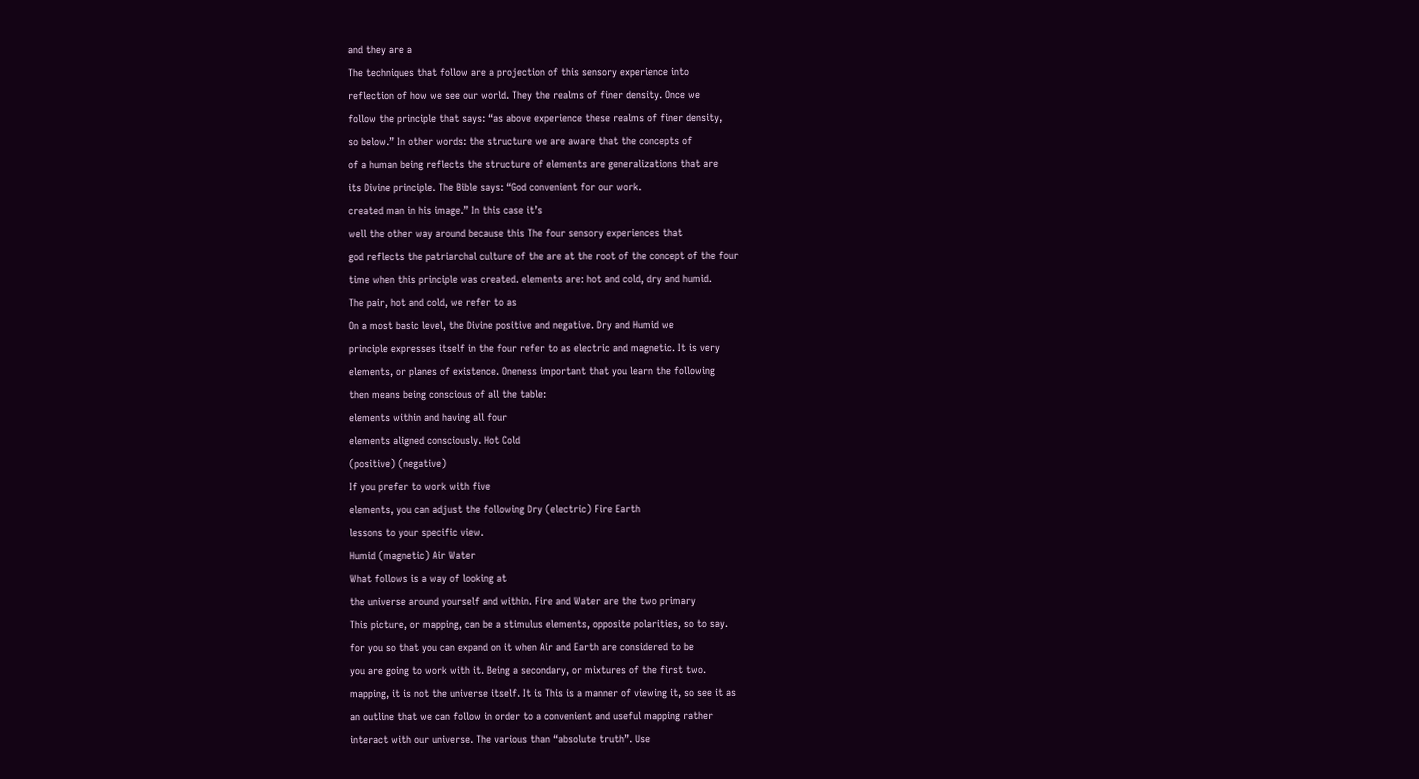and they are a
The techniques that follow are a projection of this sensory experience into
reflection of how we see our world. They the realms of finer density. Once we
follow the principle that says: “as above experience these realms of finer density,
so below.” In other words: the structure we are aware that the concepts of
of a human being reflects the structure of elements are generalizations that are
its Divine principle. The Bible says: “God convenient for our work.
created man in his image.” In this case it’s
well the other way around because this The four sensory experiences that
god reflects the patriarchal culture of the are at the root of the concept of the four
time when this principle was created. elements are: hot and cold, dry and humid.
The pair, hot and cold, we refer to as
On a most basic level, the Divine positive and negative. Dry and Humid we
principle expresses itself in the four refer to as electric and magnetic. It is very
elements, or planes of existence. Oneness important that you learn the following
then means being conscious of all the table:
elements within and having all four
elements aligned consciously. Hot Cold
(positive) (negative)
If you prefer to work with five
elements, you can adjust the following Dry (electric) Fire Earth
lessons to your specific view.
Humid (magnetic) Air Water
What follows is a way of looking at
the universe around yourself and within. Fire and Water are the two primary
This picture, or mapping, can be a stimulus elements, opposite polarities, so to say.
for you so that you can expand on it when Air and Earth are considered to be
you are going to work with it. Being a secondary, or mixtures of the first two.
mapping, it is not the universe itself. It is This is a manner of viewing it, so see it as
an outline that we can follow in order to a convenient and useful mapping rather
interact with our universe. The various than “absolute truth”. Use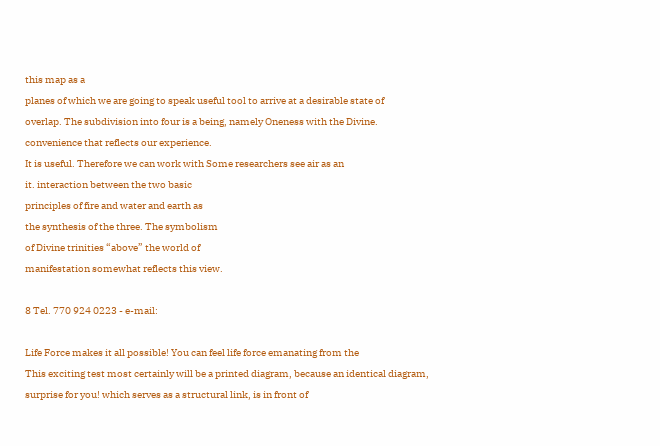this map as a
planes of which we are going to speak useful tool to arrive at a desirable state of
overlap. The subdivision into four is a being, namely Oneness with the Divine.
convenience that reflects our experience.
It is useful. Therefore we can work with Some researchers see air as an
it. interaction between the two basic
principles of fire and water and earth as
the synthesis of the three. The symbolism
of Divine trinities “above” the world of
manifestation somewhat reflects this view.

8 Tel. 770 924 0223 - e-mail:

Life Force makes it all possible! You can feel life force emanating from the
This exciting test most certainly will be a printed diagram, because an identical diagram,
surprise for you! which serves as a structural link, is in front of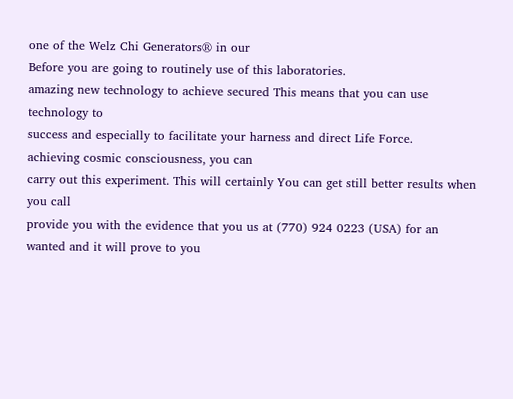one of the Welz Chi Generators® in our
Before you are going to routinely use of this laboratories.
amazing new technology to achieve secured This means that you can use technology to
success and especially to facilitate your harness and direct Life Force.
achieving cosmic consciousness, you can
carry out this experiment. This will certainly You can get still better results when you call
provide you with the evidence that you us at (770) 924 0223 (USA) for an
wanted and it will prove to you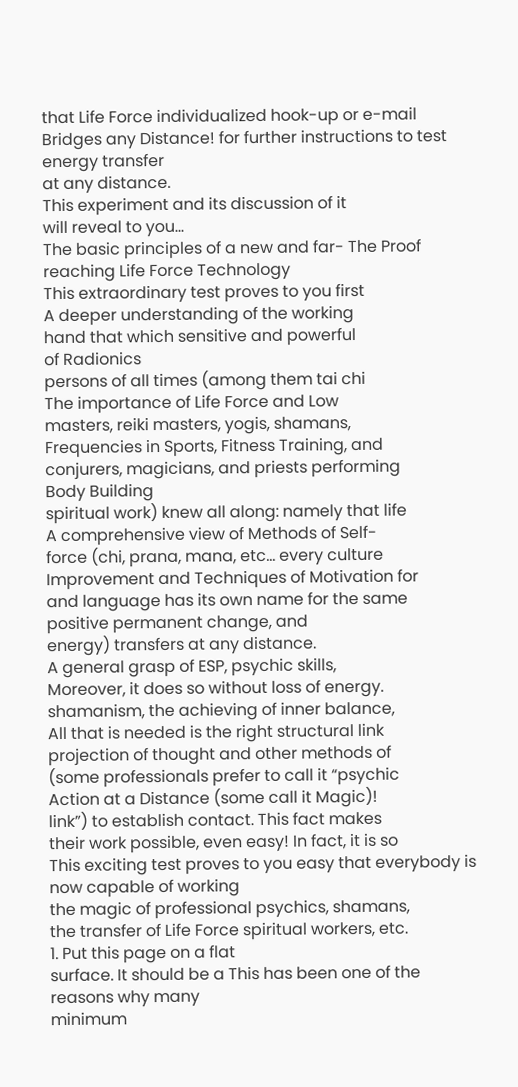that Life Force individualized hook-up or e-mail
Bridges any Distance! for further instructions to test energy transfer
at any distance.
This experiment and its discussion of it
will reveal to you...
The basic principles of a new and far- The Proof
reaching Life Force Technology
This extraordinary test proves to you first
A deeper understanding of the working
hand that which sensitive and powerful
of Radionics
persons of all times (among them tai chi
The importance of Life Force and Low
masters, reiki masters, yogis, shamans,
Frequencies in Sports, Fitness Training, and
conjurers, magicians, and priests performing
Body Building
spiritual work) knew all along: namely that life
A comprehensive view of Methods of Self-
force (chi, prana, mana, etc... every culture
Improvement and Techniques of Motivation for
and language has its own name for the same
positive permanent change, and
energy) transfers at any distance.
A general grasp of ESP, psychic skills,
Moreover, it does so without loss of energy.
shamanism, the achieving of inner balance,
All that is needed is the right structural link
projection of thought and other methods of
(some professionals prefer to call it “psychic
Action at a Distance (some call it Magic)!
link”) to establish contact. This fact makes
their work possible, even easy! In fact, it is so
This exciting test proves to you easy that everybody is now capable of working
the magic of professional psychics, shamans,
the transfer of Life Force spiritual workers, etc.
1. Put this page on a flat
surface. It should be a This has been one of the reasons why many
minimum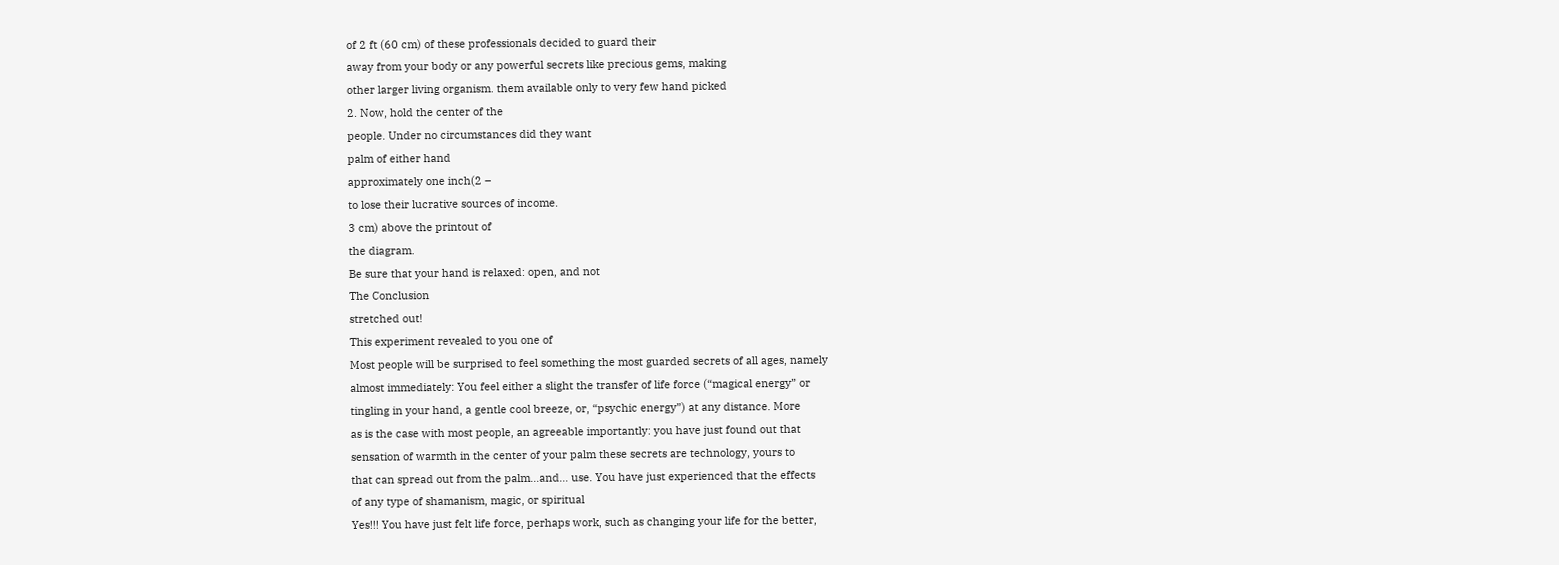of 2 ft (60 cm) of these professionals decided to guard their
away from your body or any powerful secrets like precious gems, making
other larger living organism. them available only to very few hand picked
2. Now, hold the center of the
people. Under no circumstances did they want
palm of either hand
approximately one inch(2 –
to lose their lucrative sources of income.
3 cm) above the printout of
the diagram.
Be sure that your hand is relaxed: open, and not
The Conclusion
stretched out!
This experiment revealed to you one of
Most people will be surprised to feel something the most guarded secrets of all ages, namely
almost immediately: You feel either a slight the transfer of life force (“magical energy” or
tingling in your hand, a gentle cool breeze, or, “psychic energy”) at any distance. More
as is the case with most people, an agreeable importantly: you have just found out that
sensation of warmth in the center of your palm these secrets are technology, yours to
that can spread out from the palm…and… use. You have just experienced that the effects
of any type of shamanism, magic, or spiritual
Yes!!! You have just felt life force, perhaps work, such as changing your life for the better,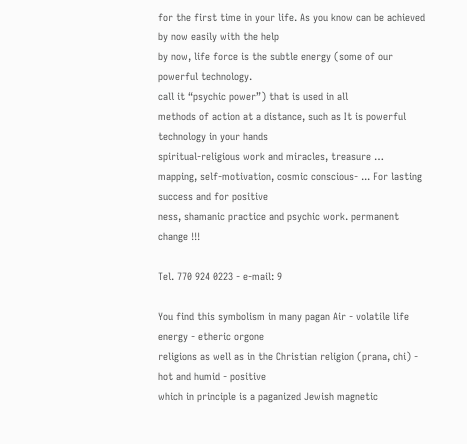for the first time in your life. As you know can be achieved by now easily with the help
by now, life force is the subtle energy (some of our powerful technology.
call it “psychic power”) that is used in all
methods of action at a distance, such as It is powerful technology in your hands
spiritual-religious work and miracles, treasure …
mapping, self-motivation, cosmic conscious- ... For lasting success and for positive
ness, shamanic practice and psychic work. permanent change !!!

Tel. 770 924 0223 - e-mail: 9

You find this symbolism in many pagan Air - volatile life energy - etheric orgone
religions as well as in the Christian religion (prana, chi) - hot and humid - positive
which in principle is a paganized Jewish magnetic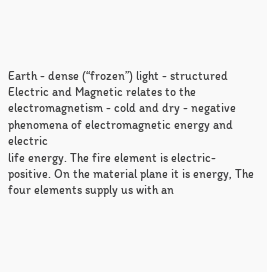Earth - dense (“frozen”) light - structured
Electric and Magnetic relates to the electromagnetism - cold and dry - negative
phenomena of electromagnetic energy and electric
life energy. The fire element is electric-
positive. On the material plane it is energy, The four elements supply us with an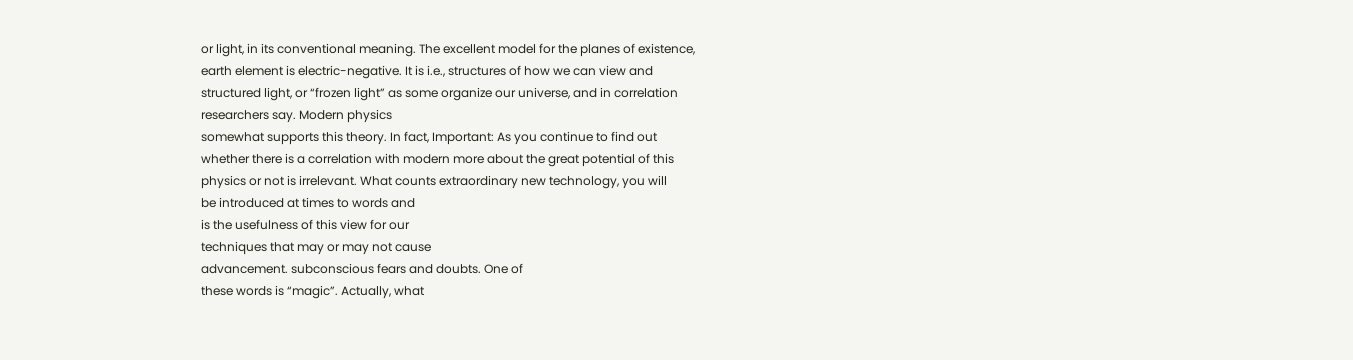or light, in its conventional meaning. The excellent model for the planes of existence,
earth element is electric-negative. It is i.e., structures of how we can view and
structured light, or “frozen light” as some organize our universe, and in correlation
researchers say. Modern physics
somewhat supports this theory. In fact, Important: As you continue to find out
whether there is a correlation with modern more about the great potential of this
physics or not is irrelevant. What counts extraordinary new technology, you will
be introduced at times to words and
is the usefulness of this view for our
techniques that may or may not cause
advancement. subconscious fears and doubts. One of
these words is “magic”. Actually, what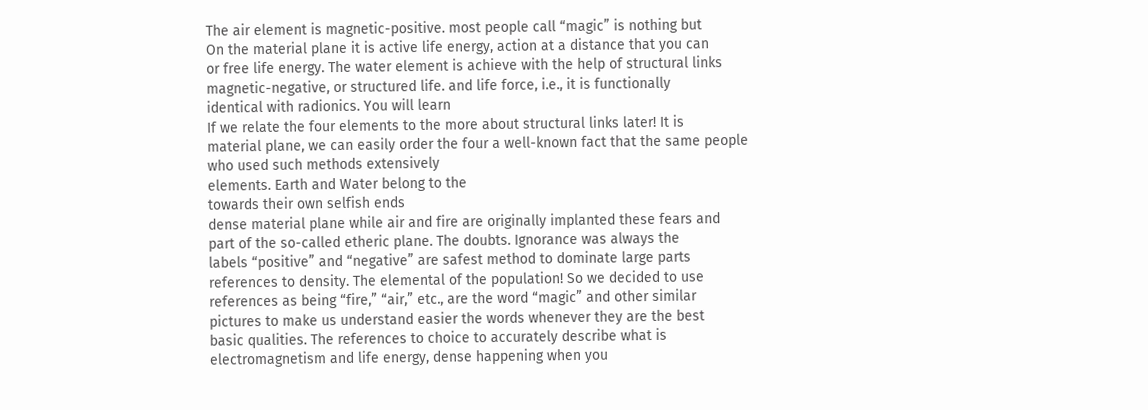The air element is magnetic-positive. most people call “magic” is nothing but
On the material plane it is active life energy, action at a distance that you can
or free life energy. The water element is achieve with the help of structural links
magnetic-negative, or structured life. and life force, i.e., it is functionally
identical with radionics. You will learn
If we relate the four elements to the more about structural links later! It is
material plane, we can easily order the four a well-known fact that the same people
who used such methods extensively
elements. Earth and Water belong to the
towards their own selfish ends
dense material plane while air and fire are originally implanted these fears and
part of the so-called etheric plane. The doubts. Ignorance was always the
labels “positive” and “negative” are safest method to dominate large parts
references to density. The elemental of the population! So we decided to use
references as being “fire,” “air,” etc., are the word “magic” and other similar
pictures to make us understand easier the words whenever they are the best
basic qualities. The references to choice to accurately describe what is
electromagnetism and life energy, dense happening when you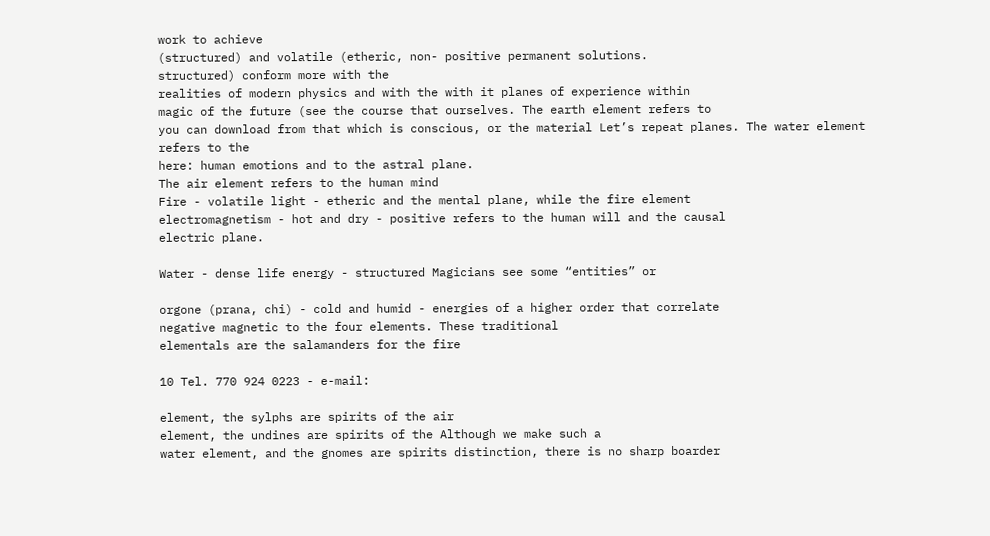work to achieve
(structured) and volatile (etheric, non- positive permanent solutions.
structured) conform more with the
realities of modern physics and with the with it planes of experience within
magic of the future (see the course that ourselves. The earth element refers to
you can download from that which is conscious, or the material Let’s repeat planes. The water element refers to the
here: human emotions and to the astral plane.
The air element refers to the human mind
Fire - volatile light - etheric and the mental plane, while the fire element
electromagnetism - hot and dry - positive refers to the human will and the causal
electric plane.

Water - dense life energy - structured Magicians see some “entities” or

orgone (prana, chi) - cold and humid - energies of a higher order that correlate
negative magnetic to the four elements. These traditional
elementals are the salamanders for the fire

10 Tel. 770 924 0223 - e-mail:

element, the sylphs are spirits of the air
element, the undines are spirits of the Although we make such a
water element, and the gnomes are spirits distinction, there is no sharp boarder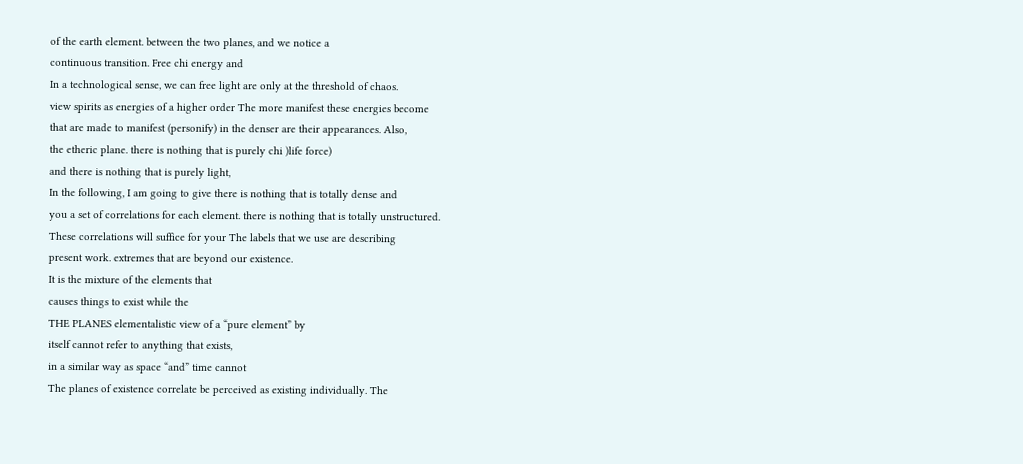of the earth element. between the two planes, and we notice a
continuous transition. Free chi energy and
In a technological sense, we can free light are only at the threshold of chaos.
view spirits as energies of a higher order The more manifest these energies become
that are made to manifest (personify) in the denser are their appearances. Also,
the etheric plane. there is nothing that is purely chi )life force)
and there is nothing that is purely light,
In the following, I am going to give there is nothing that is totally dense and
you a set of correlations for each element. there is nothing that is totally unstructured.
These correlations will suffice for your The labels that we use are describing
present work. extremes that are beyond our existence.
It is the mixture of the elements that
causes things to exist while the
THE PLANES elementalistic view of a “pure element” by
itself cannot refer to anything that exists,
in a similar way as space “and” time cannot
The planes of existence correlate be perceived as existing individually. The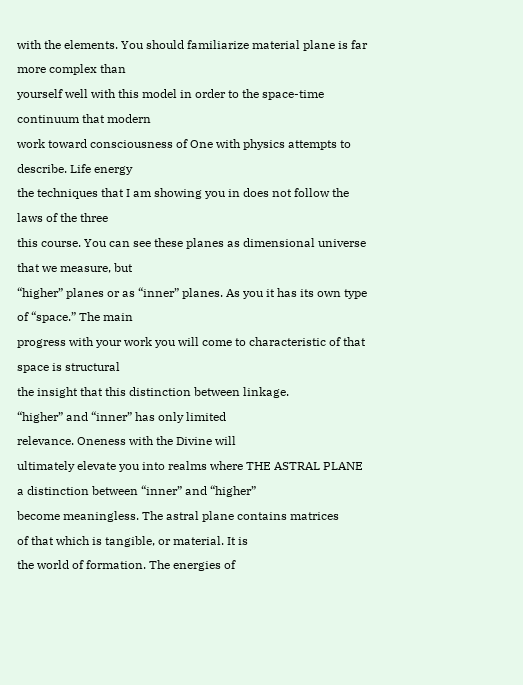with the elements. You should familiarize material plane is far more complex than
yourself well with this model in order to the space-time continuum that modern
work toward consciousness of One with physics attempts to describe. Life energy
the techniques that I am showing you in does not follow the laws of the three
this course. You can see these planes as dimensional universe that we measure, but
“higher” planes or as “inner” planes. As you it has its own type of “space.” The main
progress with your work you will come to characteristic of that space is structural
the insight that this distinction between linkage.
“higher” and “inner” has only limited
relevance. Oneness with the Divine will
ultimately elevate you into realms where THE ASTRAL PLANE
a distinction between “inner” and “higher”
become meaningless. The astral plane contains matrices
of that which is tangible, or material. It is
the world of formation. The energies of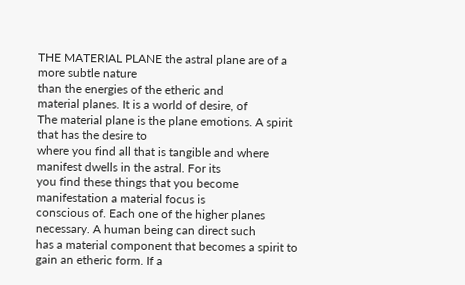THE MATERIAL PLANE the astral plane are of a more subtle nature
than the energies of the etheric and
material planes. It is a world of desire, of
The material plane is the plane emotions. A spirit that has the desire to
where you find all that is tangible and where manifest dwells in the astral. For its
you find these things that you become manifestation a material focus is
conscious of. Each one of the higher planes necessary. A human being can direct such
has a material component that becomes a spirit to gain an etheric form. If a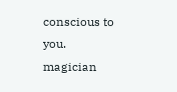conscious to you. magician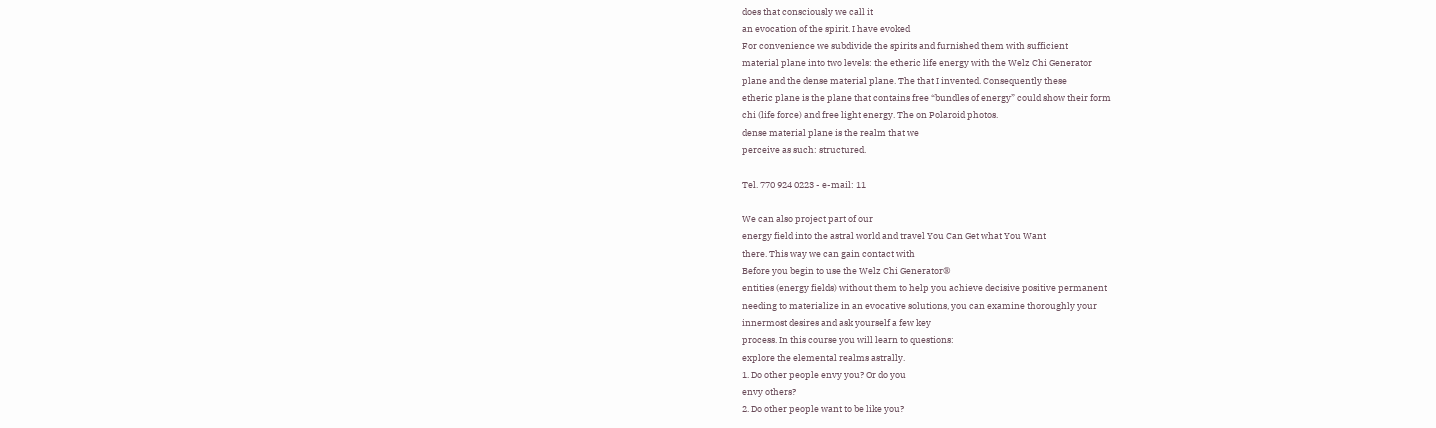does that consciously we call it
an evocation of the spirit. I have evoked
For convenience we subdivide the spirits and furnished them with sufficient
material plane into two levels: the etheric life energy with the Welz Chi Generator
plane and the dense material plane. The that I invented. Consequently these
etheric plane is the plane that contains free “bundles of energy” could show their form
chi (life force) and free light energy. The on Polaroid photos.
dense material plane is the realm that we
perceive as such: structured.

Tel. 770 924 0223 - e-mail: 11

We can also project part of our
energy field into the astral world and travel You Can Get what You Want
there. This way we can gain contact with
Before you begin to use the Welz Chi Generator®
entities (energy fields) without them to help you achieve decisive positive permanent
needing to materialize in an evocative solutions, you can examine thoroughly your
innermost desires and ask yourself a few key
process. In this course you will learn to questions:
explore the elemental realms astrally.
1. Do other people envy you? Or do you
envy others?
2. Do other people want to be like you?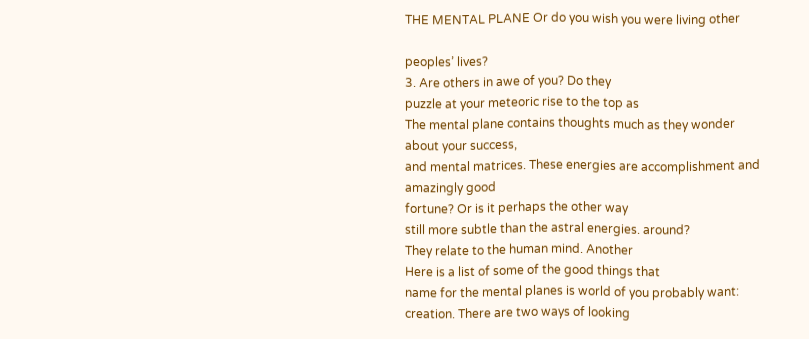THE MENTAL PLANE Or do you wish you were living other

peoples’ lives?
3. Are others in awe of you? Do they
puzzle at your meteoric rise to the top as
The mental plane contains thoughts much as they wonder about your success,
and mental matrices. These energies are accomplishment and amazingly good
fortune? Or is it perhaps the other way
still more subtle than the astral energies. around?
They relate to the human mind. Another
Here is a list of some of the good things that
name for the mental planes is world of you probably want:
creation. There are two ways of looking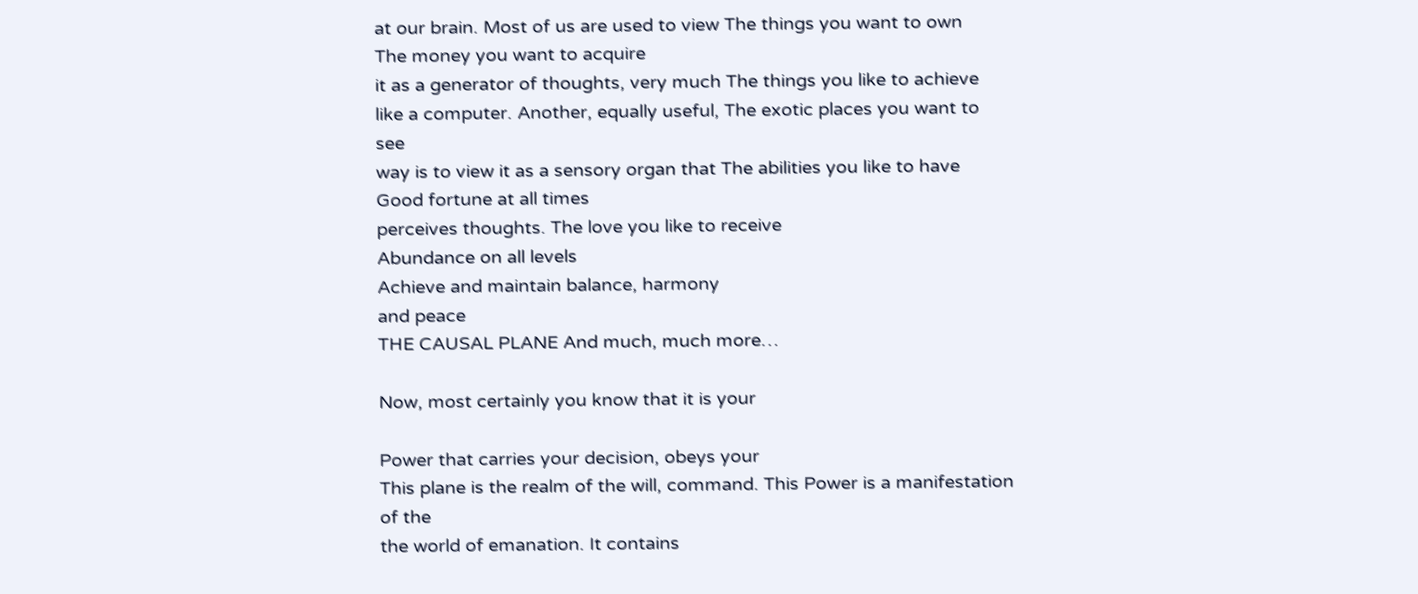at our brain. Most of us are used to view The things you want to own
The money you want to acquire
it as a generator of thoughts, very much The things you like to achieve
like a computer. Another, equally useful, The exotic places you want to see
way is to view it as a sensory organ that The abilities you like to have
Good fortune at all times
perceives thoughts. The love you like to receive
Abundance on all levels
Achieve and maintain balance, harmony
and peace
THE CAUSAL PLANE And much, much more…

Now, most certainly you know that it is your

Power that carries your decision, obeys your
This plane is the realm of the will, command. This Power is a manifestation of the
the world of emanation. It contains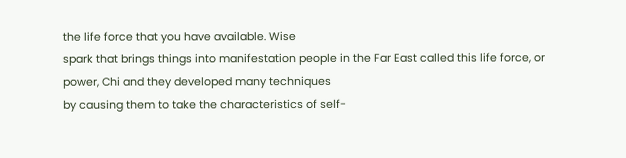the life force that you have available. Wise
spark that brings things into manifestation people in the Far East called this life force, or
power, Chi and they developed many techniques
by causing them to take the characteristics of self-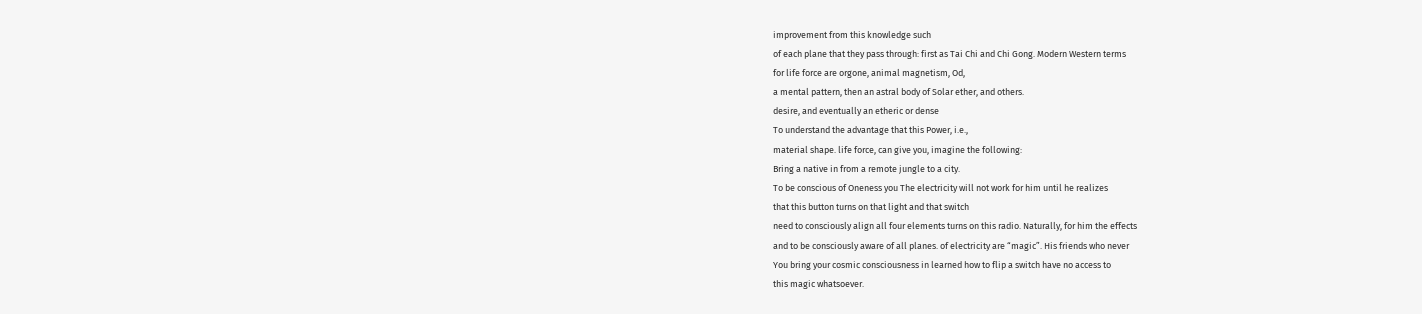improvement from this knowledge such
of each plane that they pass through: first as Tai Chi and Chi Gong. Modern Western terms
for life force are orgone, animal magnetism, Od,
a mental pattern, then an astral body of Solar ether, and others.
desire, and eventually an etheric or dense
To understand the advantage that this Power, i.e.,
material shape. life force, can give you, imagine the following:
Bring a native in from a remote jungle to a city.
To be conscious of Oneness you The electricity will not work for him until he realizes
that this button turns on that light and that switch
need to consciously align all four elements turns on this radio. Naturally, for him the effects
and to be consciously aware of all planes. of electricity are “magic”. His friends who never
You bring your cosmic consciousness in learned how to flip a switch have no access to
this magic whatsoever.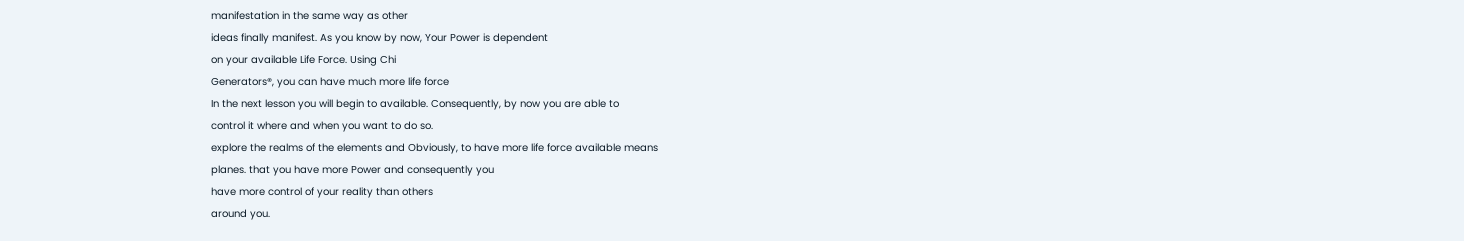manifestation in the same way as other
ideas finally manifest. As you know by now, Your Power is dependent
on your available Life Force. Using Chi
Generators®, you can have much more life force
In the next lesson you will begin to available. Consequently, by now you are able to
control it where and when you want to do so.
explore the realms of the elements and Obviously, to have more life force available means
planes. that you have more Power and consequently you
have more control of your reality than others
around you.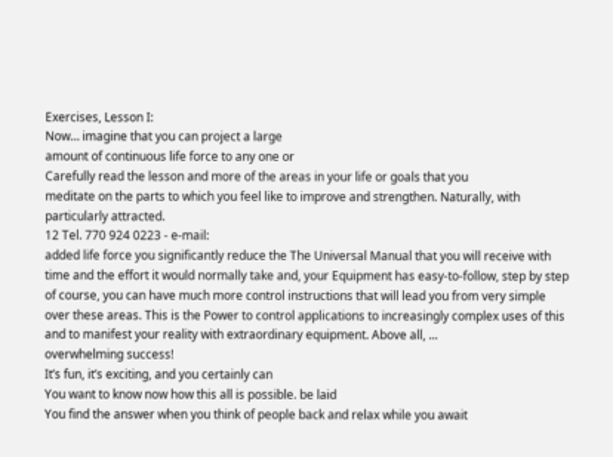Exercises, Lesson I:
Now… imagine that you can project a large
amount of continuous life force to any one or
Carefully read the lesson and more of the areas in your life or goals that you
meditate on the parts to which you feel like to improve and strengthen. Naturally, with
particularly attracted.
12 Tel. 770 924 0223 - e-mail:
added life force you significantly reduce the The Universal Manual that you will receive with
time and the effort it would normally take and, your Equipment has easy-to-follow, step by step
of course, you can have much more control instructions that will lead you from very simple
over these areas. This is the Power to control applications to increasingly complex uses of this
and to manifest your reality with extraordinary equipment. Above all, ...
overwhelming success!
It’s fun, it’s exciting, and you certainly can
You want to know now how this all is possible. be laid
You find the answer when you think of people back and relax while you await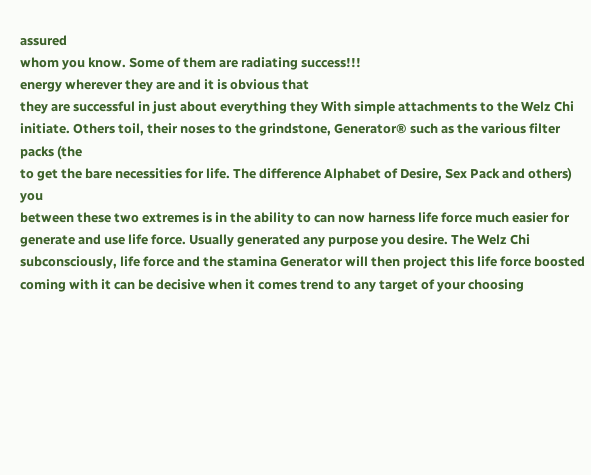assured
whom you know. Some of them are radiating success!!!
energy wherever they are and it is obvious that
they are successful in just about everything they With simple attachments to the Welz Chi
initiate. Others toil, their noses to the grindstone, Generator® such as the various filter packs (the
to get the bare necessities for life. The difference Alphabet of Desire, Sex Pack and others) you
between these two extremes is in the ability to can now harness life force much easier for
generate and use life force. Usually generated any purpose you desire. The Welz Chi
subconsciously, life force and the stamina Generator will then project this life force boosted
coming with it can be decisive when it comes trend to any target of your choosing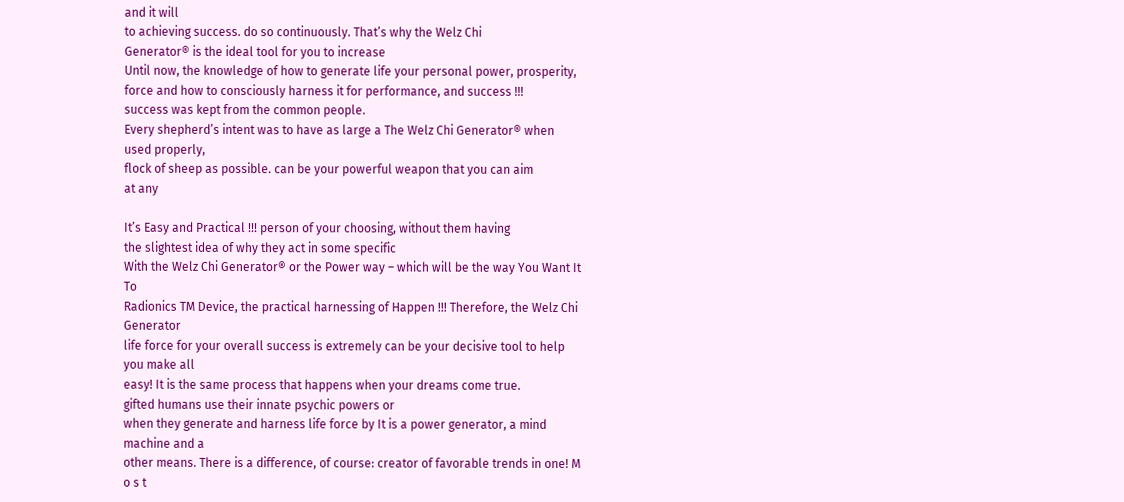and it will
to achieving success. do so continuously. That’s why the Welz Chi
Generator® is the ideal tool for you to increase
Until now, the knowledge of how to generate life your personal power, prosperity,
force and how to consciously harness it for performance, and success !!!
success was kept from the common people.
Every shepherd’s intent was to have as large a The Welz Chi Generator® when used properly,
flock of sheep as possible. can be your powerful weapon that you can aim
at any

It’s Easy and Practical !!! person of your choosing, without them having
the slightest idea of why they act in some specific
With the Welz Chi Generator® or the Power way – which will be the way You Want It To
Radionics TM Device, the practical harnessing of Happen !!! Therefore, the Welz Chi Generator
life force for your overall success is extremely can be your decisive tool to help you make all
easy! It is the same process that happens when your dreams come true.
gifted humans use their innate psychic powers or
when they generate and harness life force by It is a power generator, a mind machine and a
other means. There is a difference, of course: creator of favorable trends in one! M o s t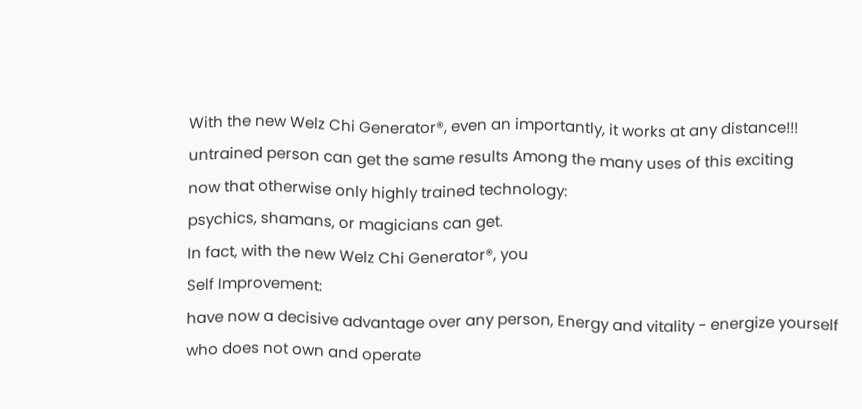With the new Welz Chi Generator®, even an importantly, it works at any distance!!!
untrained person can get the same results Among the many uses of this exciting
now that otherwise only highly trained technology:
psychics, shamans, or magicians can get.
In fact, with the new Welz Chi Generator®, you
Self Improvement:
have now a decisive advantage over any person, Energy and vitality - energize yourself
who does not own and operate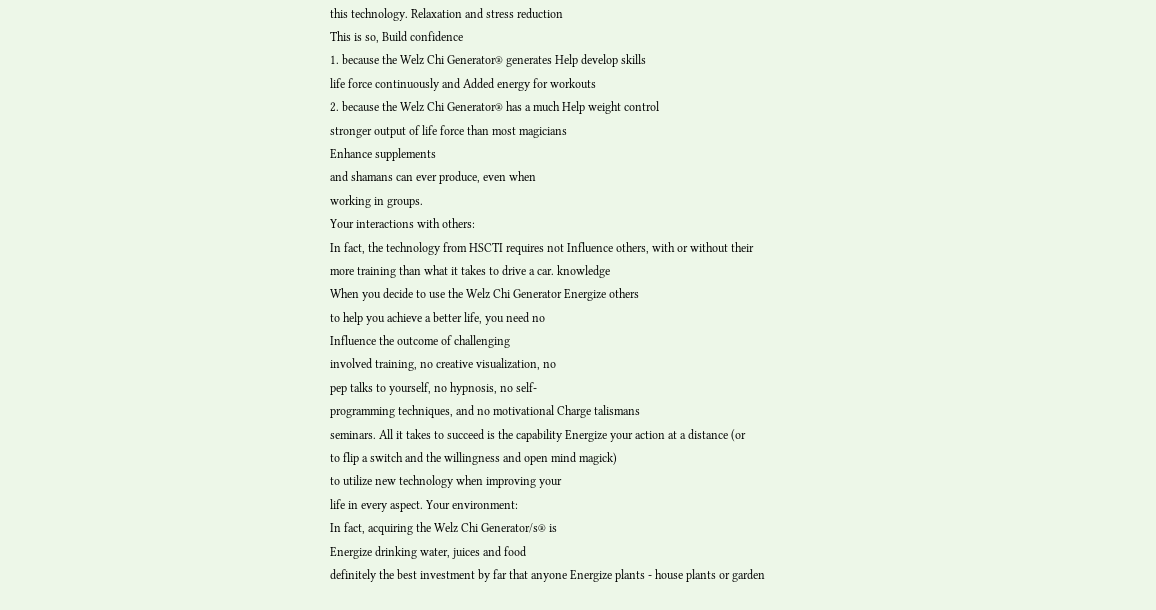this technology. Relaxation and stress reduction
This is so, Build confidence
1. because the Welz Chi Generator® generates Help develop skills
life force continuously and Added energy for workouts
2. because the Welz Chi Generator® has a much Help weight control
stronger output of life force than most magicians
Enhance supplements
and shamans can ever produce, even when
working in groups.
Your interactions with others:
In fact, the technology from HSCTI requires not Influence others, with or without their
more training than what it takes to drive a car. knowledge
When you decide to use the Welz Chi Generator Energize others
to help you achieve a better life, you need no
Influence the outcome of challenging
involved training, no creative visualization, no
pep talks to yourself, no hypnosis, no self-
programming techniques, and no motivational Charge talismans
seminars. All it takes to succeed is the capability Energize your action at a distance (or
to flip a switch and the willingness and open mind magick)
to utilize new technology when improving your
life in every aspect. Your environment:
In fact, acquiring the Welz Chi Generator/s® is
Energize drinking water, juices and food
definitely the best investment by far that anyone Energize plants - house plants or garden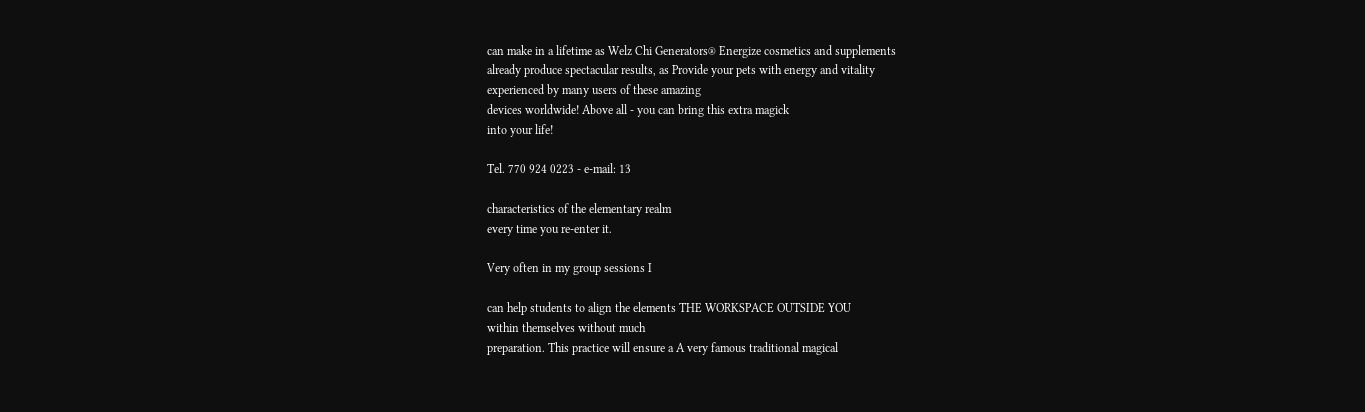can make in a lifetime as Welz Chi Generators® Energize cosmetics and supplements
already produce spectacular results, as Provide your pets with energy and vitality
experienced by many users of these amazing
devices worldwide! Above all - you can bring this extra magick
into your life!

Tel. 770 924 0223 - e-mail: 13

characteristics of the elementary realm
every time you re-enter it.

Very often in my group sessions I

can help students to align the elements THE WORKSPACE OUTSIDE YOU
within themselves without much
preparation. This practice will ensure a A very famous traditional magical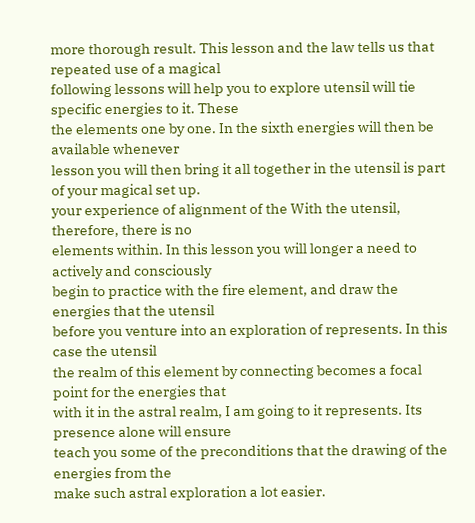more thorough result. This lesson and the law tells us that repeated use of a magical
following lessons will help you to explore utensil will tie specific energies to it. These
the elements one by one. In the sixth energies will then be available whenever
lesson you will then bring it all together in the utensil is part of your magical set up.
your experience of alignment of the With the utensil, therefore, there is no
elements within. In this lesson you will longer a need to actively and consciously
begin to practice with the fire element, and draw the energies that the utensil
before you venture into an exploration of represents. In this case the utensil
the realm of this element by connecting becomes a focal point for the energies that
with it in the astral realm, I am going to it represents. Its presence alone will ensure
teach you some of the preconditions that the drawing of the energies from the
make such astral exploration a lot easier.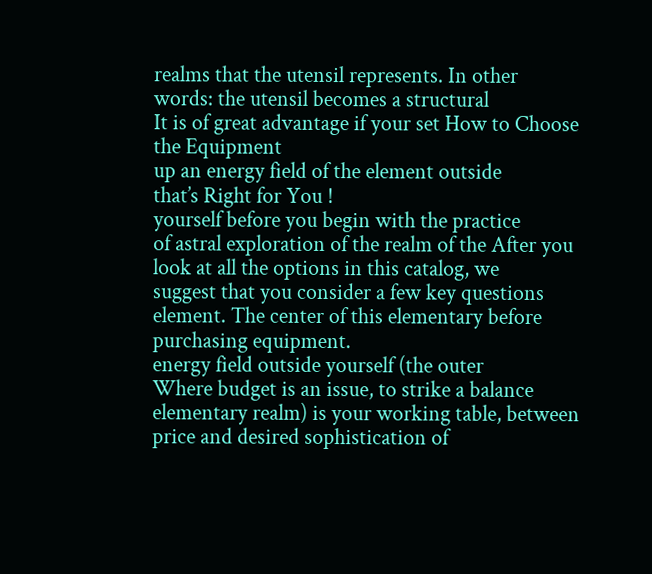realms that the utensil represents. In other
words: the utensil becomes a structural
It is of great advantage if your set How to Choose the Equipment
up an energy field of the element outside
that’s Right for You !
yourself before you begin with the practice
of astral exploration of the realm of the After you look at all the options in this catalog, we
suggest that you consider a few key questions
element. The center of this elementary before purchasing equipment.
energy field outside yourself (the outer
Where budget is an issue, to strike a balance
elementary realm) is your working table, between price and desired sophistication of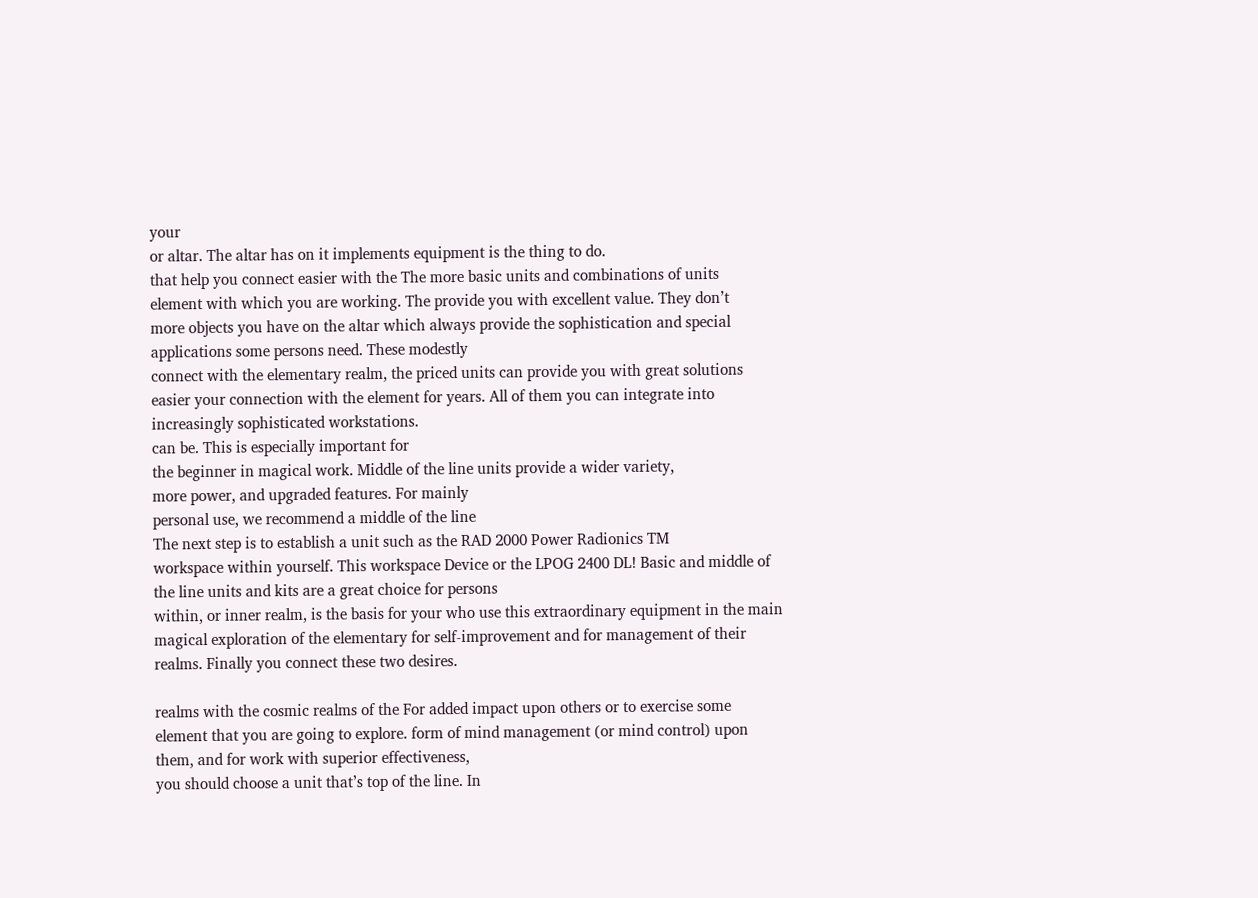your
or altar. The altar has on it implements equipment is the thing to do.
that help you connect easier with the The more basic units and combinations of units
element with which you are working. The provide you with excellent value. They don’t
more objects you have on the altar which always provide the sophistication and special
applications some persons need. These modestly
connect with the elementary realm, the priced units can provide you with great solutions
easier your connection with the element for years. All of them you can integrate into
increasingly sophisticated workstations.
can be. This is especially important for
the beginner in magical work. Middle of the line units provide a wider variety,
more power, and upgraded features. For mainly
personal use, we recommend a middle of the line
The next step is to establish a unit such as the RAD 2000 Power Radionics TM
workspace within yourself. This workspace Device or the LPOG 2400 DL! Basic and middle of
the line units and kits are a great choice for persons
within, or inner realm, is the basis for your who use this extraordinary equipment in the main
magical exploration of the elementary for self-improvement and for management of their
realms. Finally you connect these two desires.

realms with the cosmic realms of the For added impact upon others or to exercise some
element that you are going to explore. form of mind management (or mind control) upon
them, and for work with superior effectiveness,
you should choose a unit that’s top of the line. In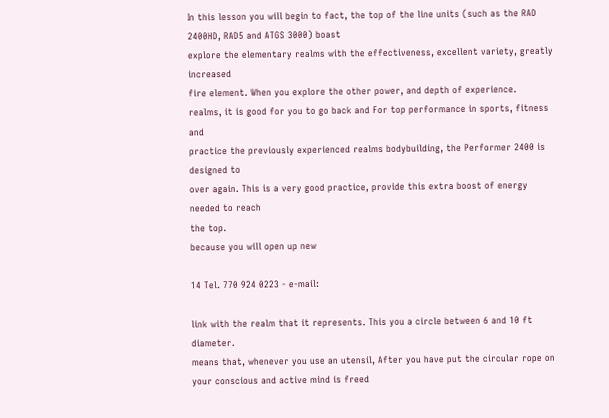In this lesson you will begin to fact, the top of the line units (such as the RAD
2400HD, RAD5 and ATGS 3000) boast
explore the elementary realms with the effectiveness, excellent variety, greatly increased
fire element. When you explore the other power, and depth of experience.
realms, it is good for you to go back and For top performance in sports, fitness and
practice the previously experienced realms bodybuilding, the Performer 2400 is designed to
over again. This is a very good practice, provide this extra boost of energy needed to reach
the top.
because you will open up new

14 Tel. 770 924 0223 - e-mail:

link with the realm that it represents. This you a circle between 6 and 10 ft diameter.
means that, whenever you use an utensil, After you have put the circular rope on
your conscious and active mind is freed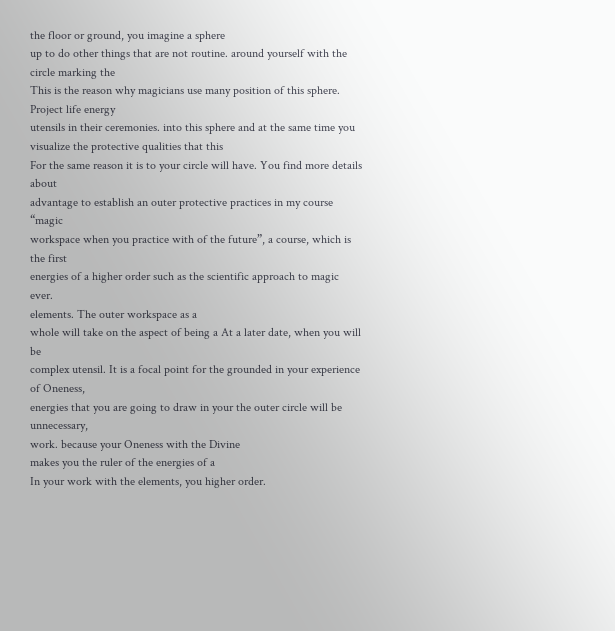the floor or ground, you imagine a sphere
up to do other things that are not routine. around yourself with the circle marking the
This is the reason why magicians use many position of this sphere. Project life energy
utensils in their ceremonies. into this sphere and at the same time you
visualize the protective qualities that this
For the same reason it is to your circle will have. You find more details about
advantage to establish an outer protective practices in my course “magic
workspace when you practice with of the future”, a course, which is the first
energies of a higher order such as the scientific approach to magic ever.
elements. The outer workspace as a
whole will take on the aspect of being a At a later date, when you will be
complex utensil. It is a focal point for the grounded in your experience of Oneness,
energies that you are going to draw in your the outer circle will be unnecessary,
work. because your Oneness with the Divine
makes you the ruler of the energies of a
In your work with the elements, you higher order.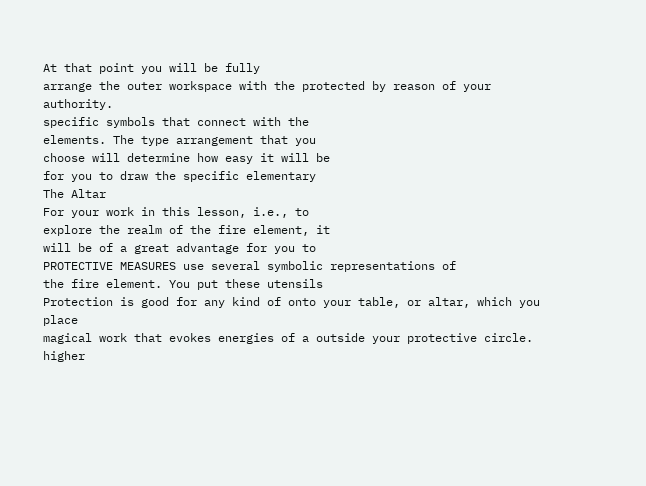At that point you will be fully
arrange the outer workspace with the protected by reason of your authority.
specific symbols that connect with the
elements. The type arrangement that you
choose will determine how easy it will be
for you to draw the specific elementary
The Altar
For your work in this lesson, i.e., to
explore the realm of the fire element, it
will be of a great advantage for you to
PROTECTIVE MEASURES use several symbolic representations of
the fire element. You put these utensils
Protection is good for any kind of onto your table, or altar, which you place
magical work that evokes energies of a outside your protective circle.
higher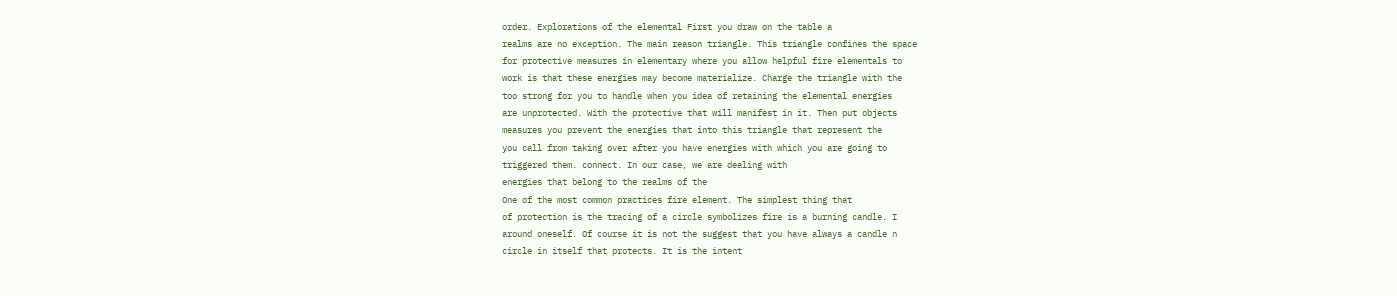order. Explorations of the elemental First you draw on the table a
realms are no exception. The main reason triangle. This triangle confines the space
for protective measures in elementary where you allow helpful fire elementals to
work is that these energies may become materialize. Charge the triangle with the
too strong for you to handle when you idea of retaining the elemental energies
are unprotected. With the protective that will manifest in it. Then put objects
measures you prevent the energies that into this triangle that represent the
you call from taking over after you have energies with which you are going to
triggered them. connect. In our case, we are dealing with
energies that belong to the realms of the
One of the most common practices fire element. The simplest thing that
of protection is the tracing of a circle symbolizes fire is a burning candle. I
around oneself. Of course it is not the suggest that you have always a candle n
circle in itself that protects. It is the intent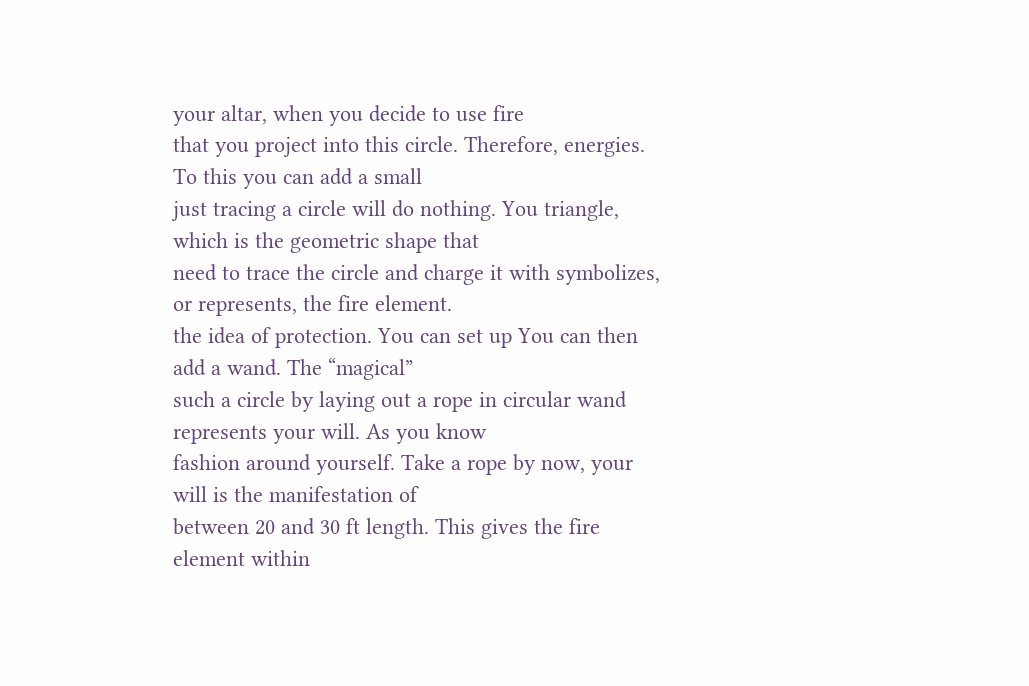your altar, when you decide to use fire
that you project into this circle. Therefore, energies. To this you can add a small
just tracing a circle will do nothing. You triangle, which is the geometric shape that
need to trace the circle and charge it with symbolizes, or represents, the fire element.
the idea of protection. You can set up You can then add a wand. The “magical”
such a circle by laying out a rope in circular wand represents your will. As you know
fashion around yourself. Take a rope by now, your will is the manifestation of
between 20 and 30 ft length. This gives the fire element within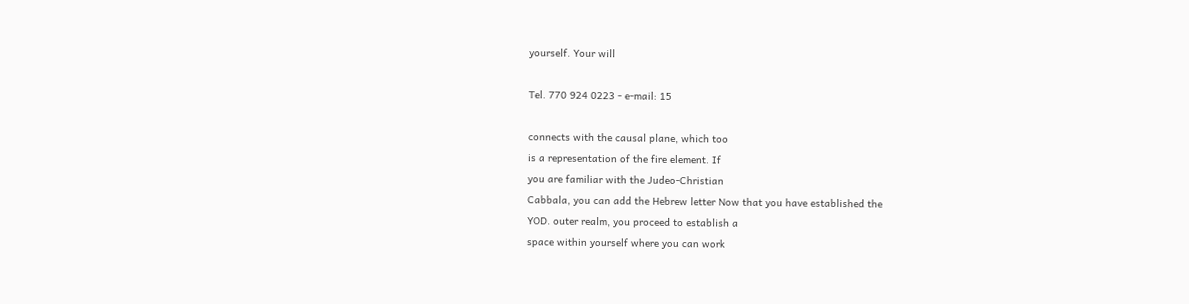yourself. Your will

Tel. 770 924 0223 - e-mail: 15

connects with the causal plane, which too
is a representation of the fire element. If
you are familiar with the Judeo-Christian
Cabbala, you can add the Hebrew letter Now that you have established the
YOD. outer realm, you proceed to establish a
space within yourself where you can work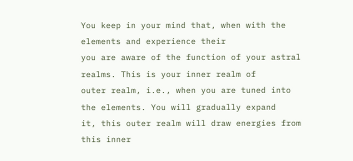You keep in your mind that, when with the elements and experience their
you are aware of the function of your astral realms. This is your inner realm of
outer realm, i.e., when you are tuned into the elements. You will gradually expand
it, this outer realm will draw energies from this inner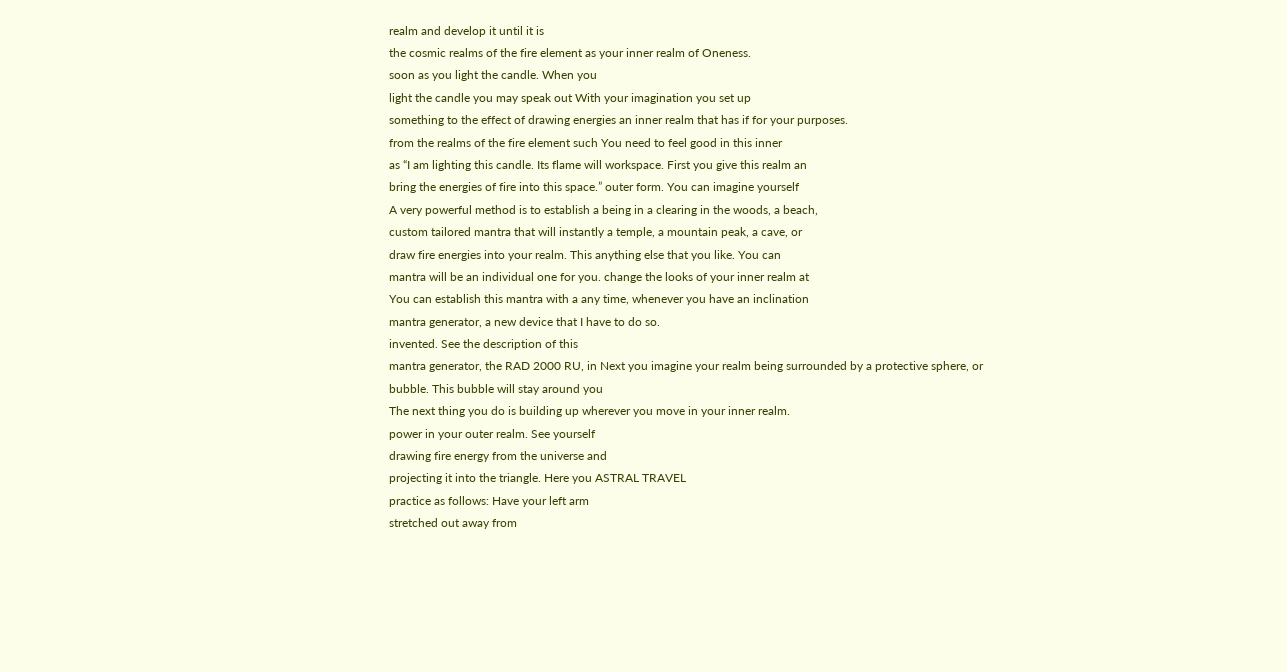realm and develop it until it is
the cosmic realms of the fire element as your inner realm of Oneness.
soon as you light the candle. When you
light the candle you may speak out With your imagination you set up
something to the effect of drawing energies an inner realm that has if for your purposes.
from the realms of the fire element such You need to feel good in this inner
as “I am lighting this candle. Its flame will workspace. First you give this realm an
bring the energies of fire into this space.” outer form. You can imagine yourself
A very powerful method is to establish a being in a clearing in the woods, a beach,
custom tailored mantra that will instantly a temple, a mountain peak, a cave, or
draw fire energies into your realm. This anything else that you like. You can
mantra will be an individual one for you. change the looks of your inner realm at
You can establish this mantra with a any time, whenever you have an inclination
mantra generator, a new device that I have to do so.
invented. See the description of this
mantra generator, the RAD 2000 RU, in Next you imagine your realm being surrounded by a protective sphere, or
bubble. This bubble will stay around you
The next thing you do is building up wherever you move in your inner realm.
power in your outer realm. See yourself
drawing fire energy from the universe and
projecting it into the triangle. Here you ASTRAL TRAVEL
practice as follows: Have your left arm
stretched out away from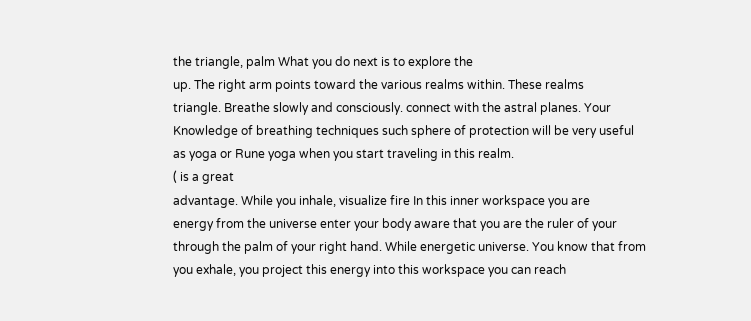the triangle, palm What you do next is to explore the
up. The right arm points toward the various realms within. These realms
triangle. Breathe slowly and consciously. connect with the astral planes. Your
Knowledge of breathing techniques such sphere of protection will be very useful
as yoga or Rune yoga when you start traveling in this realm.
( is a great
advantage. While you inhale, visualize fire In this inner workspace you are
energy from the universe enter your body aware that you are the ruler of your
through the palm of your right hand. While energetic universe. You know that from
you exhale, you project this energy into this workspace you can reach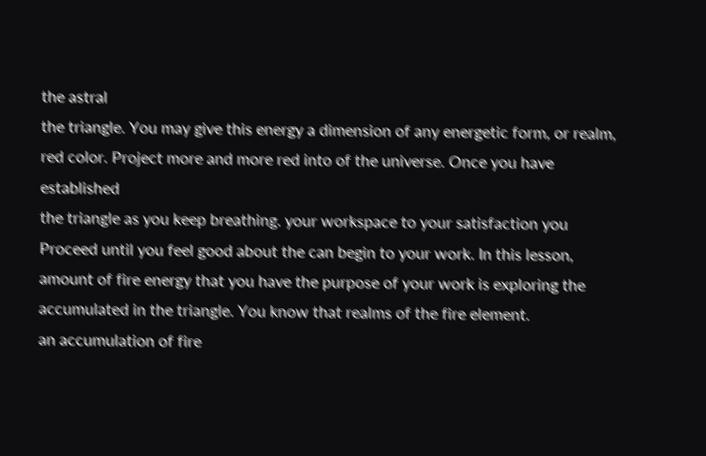the astral
the triangle. You may give this energy a dimension of any energetic form, or realm,
red color. Project more and more red into of the universe. Once you have established
the triangle as you keep breathing. your workspace to your satisfaction you
Proceed until you feel good about the can begin to your work. In this lesson,
amount of fire energy that you have the purpose of your work is exploring the
accumulated in the triangle. You know that realms of the fire element.
an accumulation of fire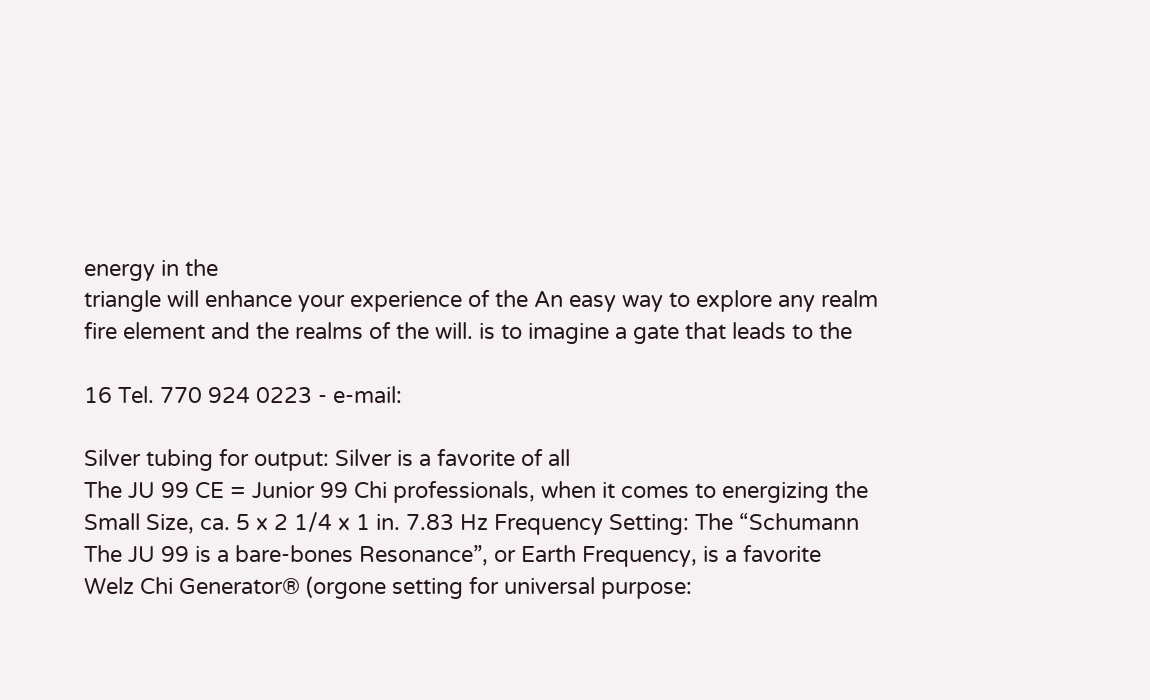energy in the
triangle will enhance your experience of the An easy way to explore any realm
fire element and the realms of the will. is to imagine a gate that leads to the

16 Tel. 770 924 0223 - e-mail:

Silver tubing for output: Silver is a favorite of all
The JU 99 CE = Junior 99 Chi professionals, when it comes to energizing the
Small Size, ca. 5 x 2 1/4 x 1 in. 7.83 Hz Frequency Setting: The “Schumann
The JU 99 is a bare-bones Resonance”, or Earth Frequency, is a favorite
Welz Chi Generator® (orgone setting for universal purpose: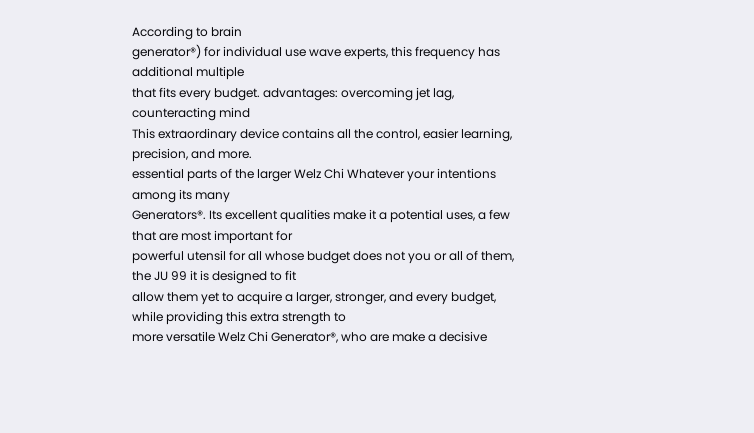According to brain
generator®) for individual use wave experts, this frequency has additional multiple
that fits every budget. advantages: overcoming jet lag, counteracting mind
This extraordinary device contains all the control, easier learning, precision, and more.
essential parts of the larger Welz Chi Whatever your intentions among its many
Generators®. Its excellent qualities make it a potential uses, a few that are most important for
powerful utensil for all whose budget does not you or all of them, the JU 99 it is designed to fit
allow them yet to acquire a larger, stronger, and every budget, while providing this extra strength to
more versatile Welz Chi Generator®, who are make a decisive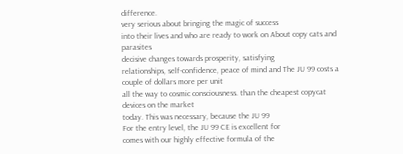difference.
very serious about bringing the magic of success
into their lives and who are ready to work on About copy cats and parasites
decisive changes towards prosperity, satisfying
relationships, self-confidence, peace of mind and The JU 99 costs a couple of dollars more per unit
all the way to cosmic consciousness. than the cheapest copycat devices on the market
today. This was necessary, because the JU 99
For the entry level, the JU 99 CE is excellent for
comes with our highly effective formula of the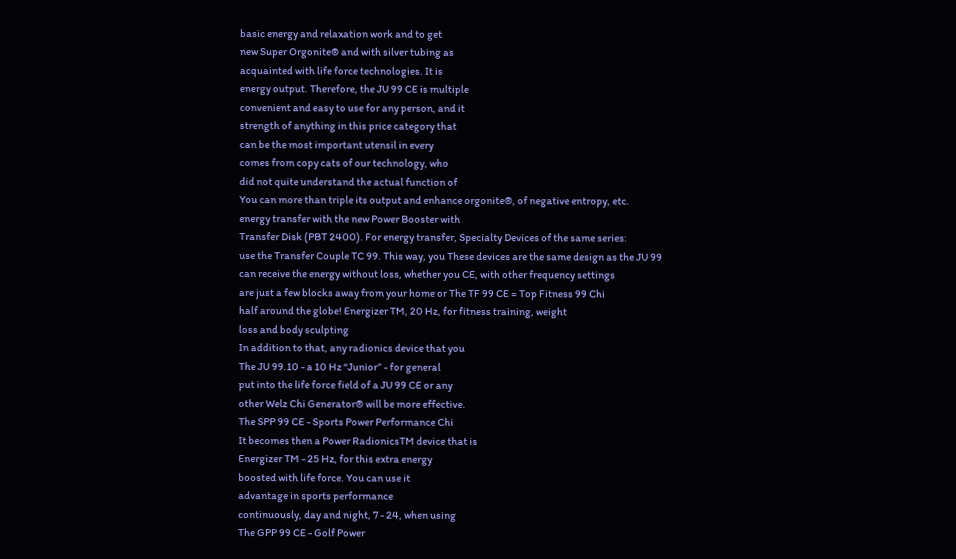basic energy and relaxation work and to get
new Super Orgonite® and with silver tubing as
acquainted with life force technologies. It is
energy output. Therefore, the JU 99 CE is multiple
convenient and easy to use for any person, and it
strength of anything in this price category that
can be the most important utensil in every
comes from copy cats of our technology, who
did not quite understand the actual function of
You can more than triple its output and enhance orgonite®, of negative entropy, etc.
energy transfer with the new Power Booster with
Transfer Disk (PBT 2400). For energy transfer, Specialty Devices of the same series:
use the Transfer Couple TC 99. This way, you These devices are the same design as the JU 99
can receive the energy without loss, whether you CE, with other frequency settings
are just a few blocks away from your home or The TF 99 CE = Top Fitness 99 Chi
half around the globe! Energizer TM, 20 Hz, for fitness training, weight
loss and body sculpting
In addition to that, any radionics device that you
The JU 99.10 - a 10 Hz “Junior” - for general
put into the life force field of a JU 99 CE or any
other Welz Chi Generator® will be more effective.
The SPP 99 CE - Sports Power Performance Chi
It becomes then a Power RadionicsTM device that is
Energizer TM - 25 Hz, for this extra energy
boosted with life force. You can use it
advantage in sports performance
continuously, day and night, 7 - 24, when using
The GPP 99 CE - Golf Power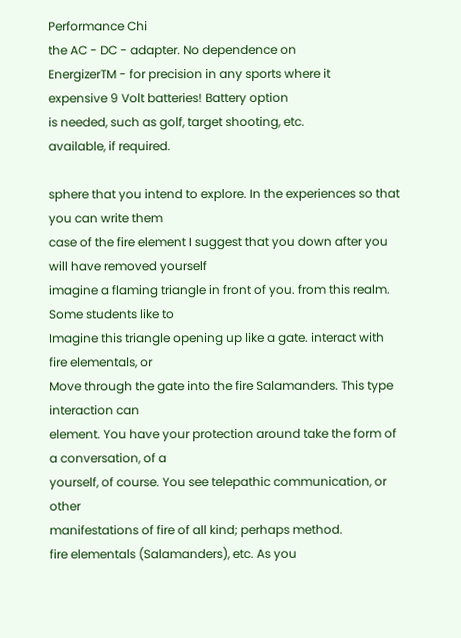Performance Chi
the AC - DC - adapter. No dependence on
EnergizerTM - for precision in any sports where it
expensive 9 Volt batteries! Battery option
is needed, such as golf, target shooting, etc.
available, if required.

sphere that you intend to explore. In the experiences so that you can write them
case of the fire element I suggest that you down after you will have removed yourself
imagine a flaming triangle in front of you. from this realm. Some students like to
Imagine this triangle opening up like a gate. interact with fire elementals, or
Move through the gate into the fire Salamanders. This type interaction can
element. You have your protection around take the form of a conversation, of a
yourself, of course. You see telepathic communication, or other
manifestations of fire of all kind; perhaps method.
fire elementals (Salamanders), etc. As you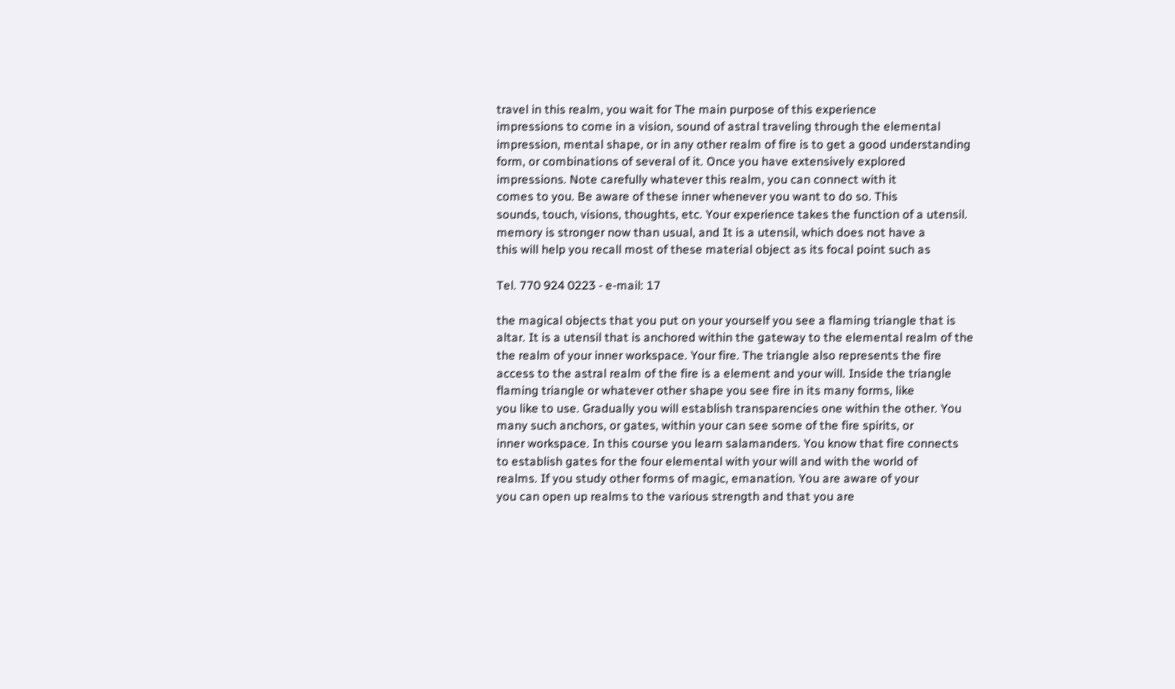travel in this realm, you wait for The main purpose of this experience
impressions to come in a vision, sound of astral traveling through the elemental
impression, mental shape, or in any other realm of fire is to get a good understanding
form, or combinations of several of it. Once you have extensively explored
impressions. Note carefully whatever this realm, you can connect with it
comes to you. Be aware of these inner whenever you want to do so. This
sounds, touch, visions, thoughts, etc. Your experience takes the function of a utensil.
memory is stronger now than usual, and It is a utensil, which does not have a
this will help you recall most of these material object as its focal point such as

Tel. 770 924 0223 - e-mail: 17

the magical objects that you put on your yourself you see a flaming triangle that is
altar. It is a utensil that is anchored within the gateway to the elemental realm of the
the realm of your inner workspace. Your fire. The triangle also represents the fire
access to the astral realm of the fire is a element and your will. Inside the triangle
flaming triangle or whatever other shape you see fire in its many forms, like
you like to use. Gradually you will establish transparencies one within the other. You
many such anchors, or gates, within your can see some of the fire spirits, or
inner workspace. In this course you learn salamanders. You know that fire connects
to establish gates for the four elemental with your will and with the world of
realms. If you study other forms of magic, emanation. You are aware of your
you can open up realms to the various strength and that you are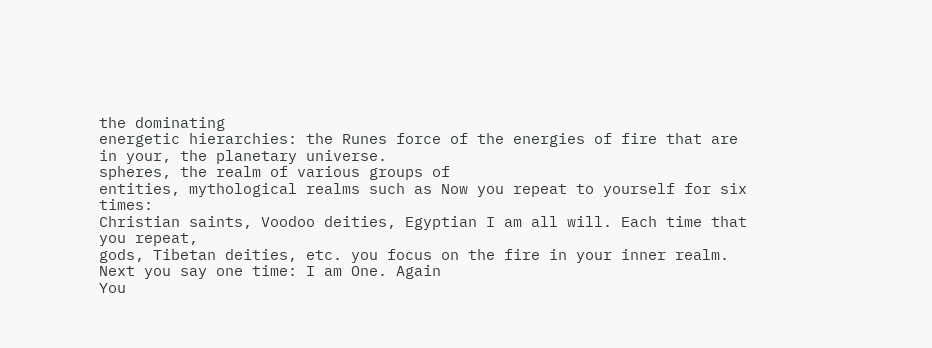the dominating
energetic hierarchies: the Runes force of the energies of fire that are in your, the planetary universe.
spheres, the realm of various groups of
entities, mythological realms such as Now you repeat to yourself for six times:
Christian saints, Voodoo deities, Egyptian I am all will. Each time that you repeat,
gods, Tibetan deities, etc. you focus on the fire in your inner realm.
Next you say one time: I am One. Again
You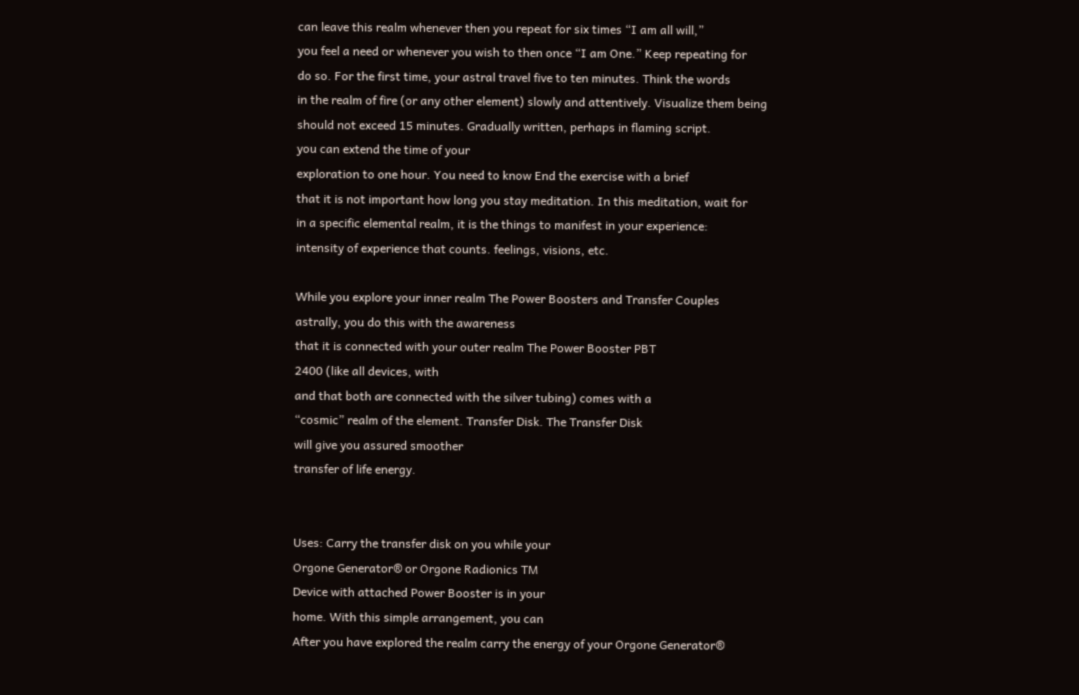can leave this realm whenever then you repeat for six times “I am all will,”
you feel a need or whenever you wish to then once “I am One.” Keep repeating for
do so. For the first time, your astral travel five to ten minutes. Think the words
in the realm of fire (or any other element) slowly and attentively. Visualize them being
should not exceed 15 minutes. Gradually written, perhaps in flaming script.
you can extend the time of your
exploration to one hour. You need to know End the exercise with a brief
that it is not important how long you stay meditation. In this meditation, wait for
in a specific elemental realm, it is the things to manifest in your experience:
intensity of experience that counts. feelings, visions, etc.

While you explore your inner realm The Power Boosters and Transfer Couples
astrally, you do this with the awareness
that it is connected with your outer realm The Power Booster PBT
2400 (like all devices, with
and that both are connected with the silver tubing) comes with a
“cosmic” realm of the element. Transfer Disk. The Transfer Disk
will give you assured smoother
transfer of life energy.


Uses: Carry the transfer disk on you while your
Orgone Generator® or Orgone Radionics TM
Device with attached Power Booster is in your
home. With this simple arrangement, you can
After you have explored the realm carry the energy of your Orgone Generator®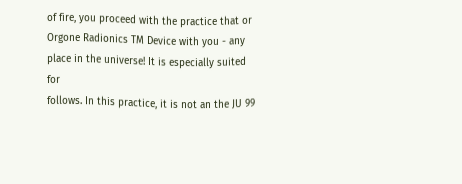of fire, you proceed with the practice that or Orgone Radionics TM Device with you - any
place in the universe! It is especially suited for
follows. In this practice, it is not an the JU 99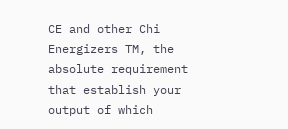CE and other Chi Energizers TM, the
absolute requirement that establish your output of which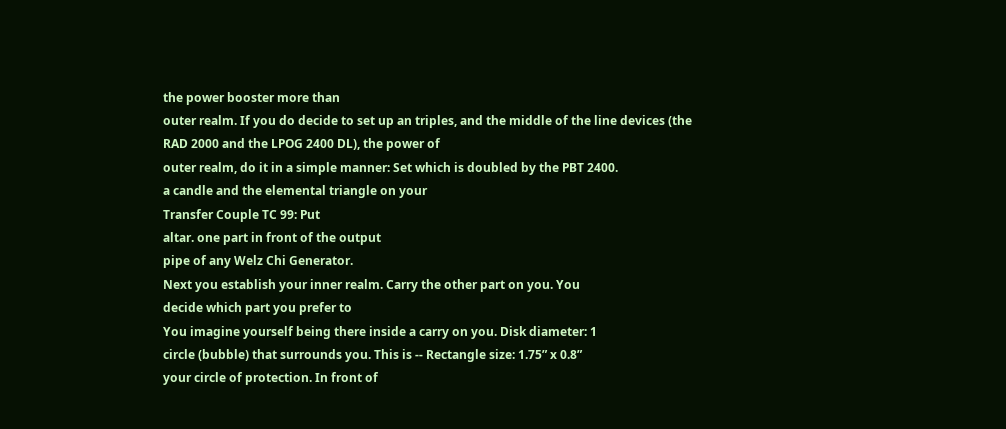the power booster more than
outer realm. If you do decide to set up an triples, and the middle of the line devices (the
RAD 2000 and the LPOG 2400 DL), the power of
outer realm, do it in a simple manner: Set which is doubled by the PBT 2400.
a candle and the elemental triangle on your
Transfer Couple TC 99: Put
altar. one part in front of the output
pipe of any Welz Chi Generator.
Next you establish your inner realm. Carry the other part on you. You
decide which part you prefer to
You imagine yourself being there inside a carry on you. Disk diameter: 1
circle (bubble) that surrounds you. This is -- Rectangle size: 1.75” x 0.8”
your circle of protection. In front of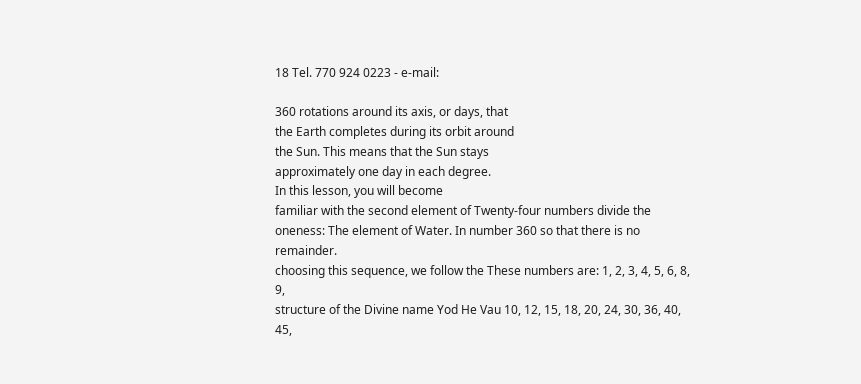18 Tel. 770 924 0223 - e-mail:

360 rotations around its axis, or days, that
the Earth completes during its orbit around
the Sun. This means that the Sun stays
approximately one day in each degree.
In this lesson, you will become
familiar with the second element of Twenty-four numbers divide the
oneness: The element of Water. In number 360 so that there is no remainder.
choosing this sequence, we follow the These numbers are: 1, 2, 3, 4, 5, 6, 8, 9,
structure of the Divine name Yod He Vau 10, 12, 15, 18, 20, 24, 30, 36, 40, 45,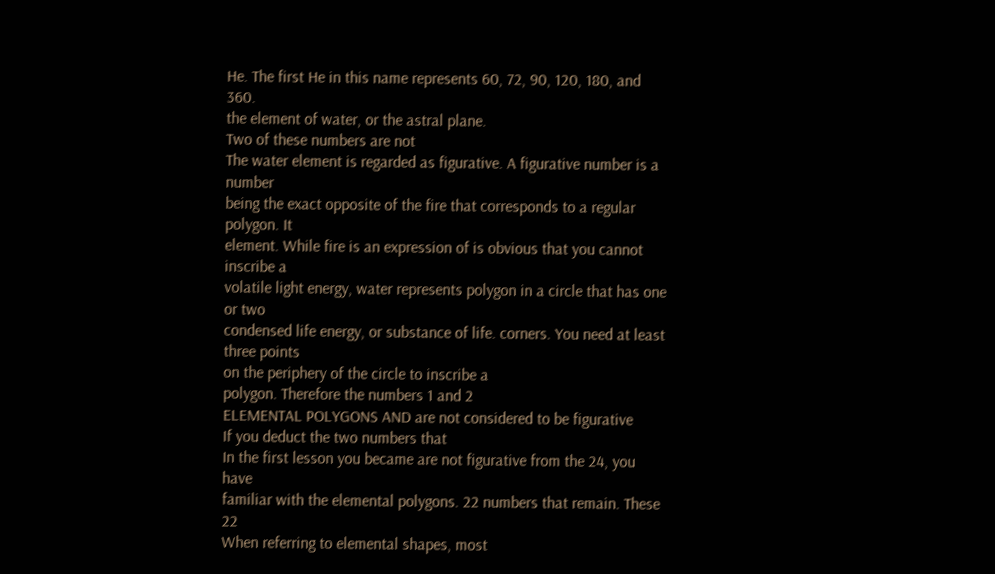He. The first He in this name represents 60, 72, 90, 120, 180, and 360.
the element of water, or the astral plane.
Two of these numbers are not
The water element is regarded as figurative. A figurative number is a number
being the exact opposite of the fire that corresponds to a regular polygon. It
element. While fire is an expression of is obvious that you cannot inscribe a
volatile light energy, water represents polygon in a circle that has one or two
condensed life energy, or substance of life. corners. You need at least three points
on the periphery of the circle to inscribe a
polygon. Therefore the numbers 1 and 2
ELEMENTAL POLYGONS AND are not considered to be figurative
If you deduct the two numbers that
In the first lesson you became are not figurative from the 24, you have
familiar with the elemental polygons. 22 numbers that remain. These 22
When referring to elemental shapes, most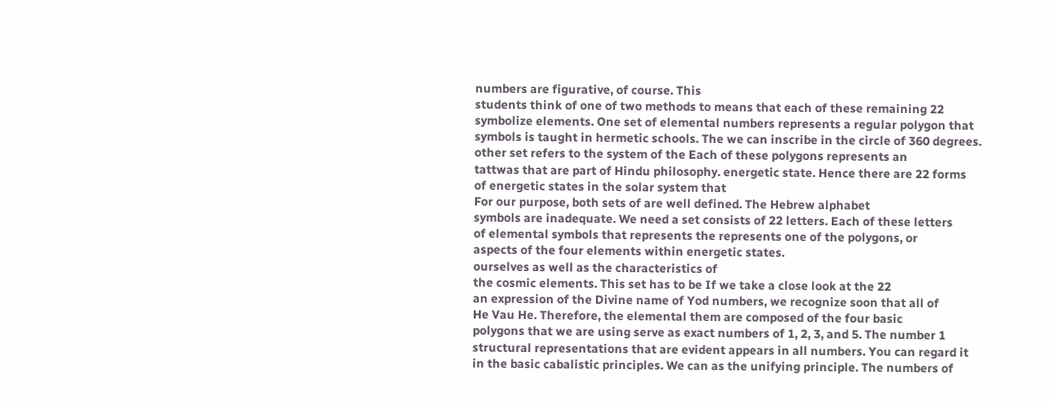numbers are figurative, of course. This
students think of one of two methods to means that each of these remaining 22
symbolize elements. One set of elemental numbers represents a regular polygon that
symbols is taught in hermetic schools. The we can inscribe in the circle of 360 degrees.
other set refers to the system of the Each of these polygons represents an
tattwas that are part of Hindu philosophy. energetic state. Hence there are 22 forms
of energetic states in the solar system that
For our purpose, both sets of are well defined. The Hebrew alphabet
symbols are inadequate. We need a set consists of 22 letters. Each of these letters
of elemental symbols that represents the represents one of the polygons, or
aspects of the four elements within energetic states.
ourselves as well as the characteristics of
the cosmic elements. This set has to be If we take a close look at the 22
an expression of the Divine name of Yod numbers, we recognize soon that all of
He Vau He. Therefore, the elemental them are composed of the four basic
polygons that we are using serve as exact numbers of 1, 2, 3, and 5. The number 1
structural representations that are evident appears in all numbers. You can regard it
in the basic cabalistic principles. We can as the unifying principle. The numbers of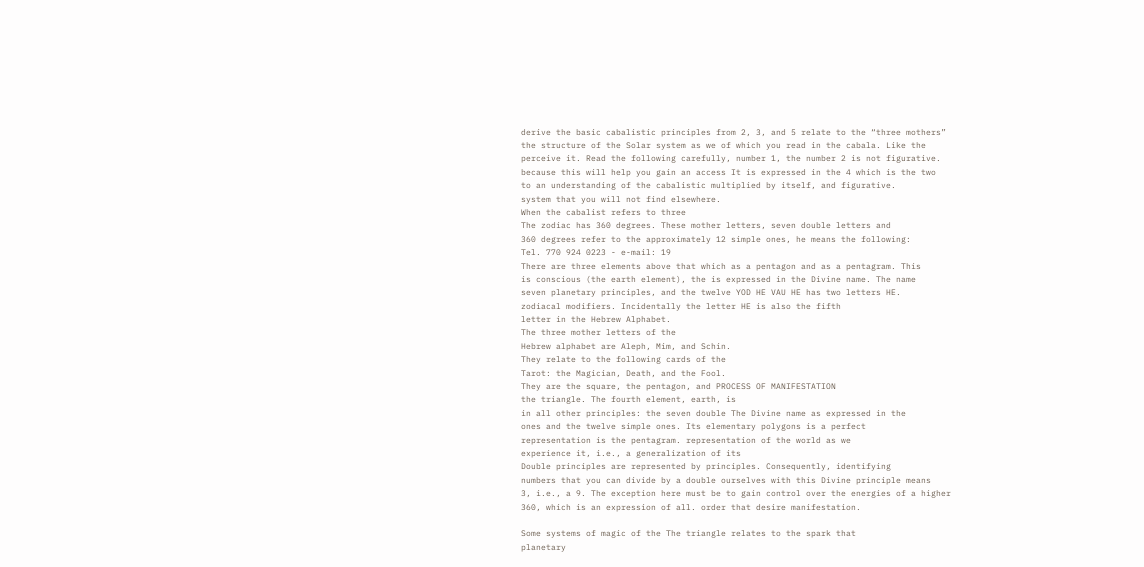derive the basic cabalistic principles from 2, 3, and 5 relate to the “three mothers”
the structure of the Solar system as we of which you read in the cabala. Like the
perceive it. Read the following carefully, number 1, the number 2 is not figurative.
because this will help you gain an access It is expressed in the 4 which is the two
to an understanding of the cabalistic multiplied by itself, and figurative.
system that you will not find elsewhere.
When the cabalist refers to three
The zodiac has 360 degrees. These mother letters, seven double letters and
360 degrees refer to the approximately 12 simple ones, he means the following:
Tel. 770 924 0223 - e-mail: 19
There are three elements above that which as a pentagon and as a pentagram. This
is conscious (the earth element), the is expressed in the Divine name. The name
seven planetary principles, and the twelve YOD HE VAU HE has two letters HE.
zodiacal modifiers. Incidentally the letter HE is also the fifth
letter in the Hebrew Alphabet.
The three mother letters of the
Hebrew alphabet are Aleph, Mim, and Schin.
They relate to the following cards of the
Tarot: the Magician, Death, and the Fool.
They are the square, the pentagon, and PROCESS OF MANIFESTATION
the triangle. The fourth element, earth, is
in all other principles: the seven double The Divine name as expressed in the
ones and the twelve simple ones. Its elementary polygons is a perfect
representation is the pentagram. representation of the world as we
experience it, i.e., a generalization of its
Double principles are represented by principles. Consequently, identifying
numbers that you can divide by a double ourselves with this Divine principle means
3, i.e., a 9. The exception here must be to gain control over the energies of a higher
360, which is an expression of all. order that desire manifestation.

Some systems of magic of the The triangle relates to the spark that
planetary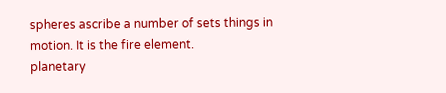spheres ascribe a number of sets things in motion. It is the fire element.
planetary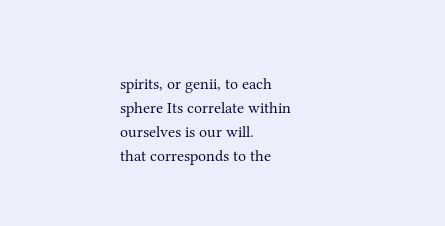spirits, or genii, to each sphere Its correlate within ourselves is our will.
that corresponds to the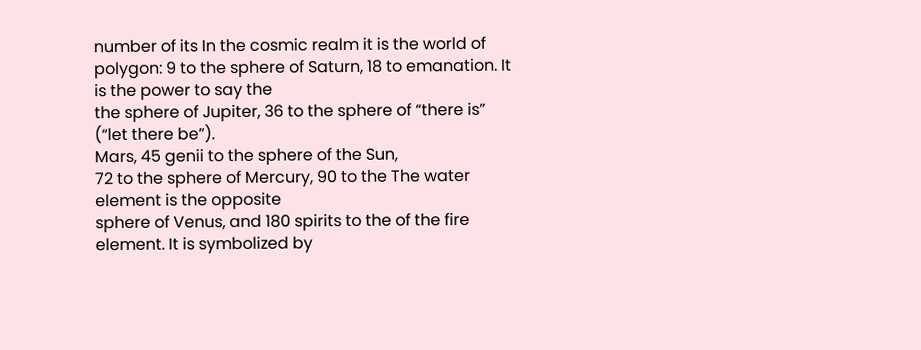number of its In the cosmic realm it is the world of
polygon: 9 to the sphere of Saturn, 18 to emanation. It is the power to say the
the sphere of Jupiter, 36 to the sphere of “there is” (“let there be”).
Mars, 45 genii to the sphere of the Sun,
72 to the sphere of Mercury, 90 to the The water element is the opposite
sphere of Venus, and 180 spirits to the of the fire element. It is symbolized by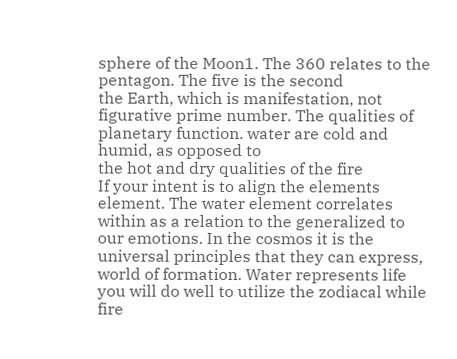sphere of the Moon1. The 360 relates to the pentagon. The five is the second
the Earth, which is manifestation, not figurative prime number. The qualities of
planetary function. water are cold and humid, as opposed to
the hot and dry qualities of the fire
If your intent is to align the elements element. The water element correlates
within as a relation to the generalized to our emotions. In the cosmos it is the
universal principles that they can express, world of formation. Water represents life
you will do well to utilize the zodiacal while fire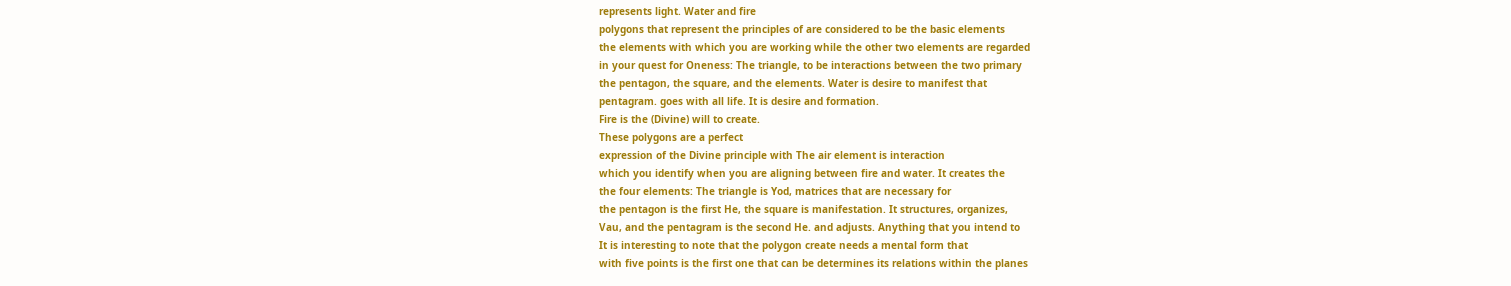represents light. Water and fire
polygons that represent the principles of are considered to be the basic elements
the elements with which you are working while the other two elements are regarded
in your quest for Oneness: The triangle, to be interactions between the two primary
the pentagon, the square, and the elements. Water is desire to manifest that
pentagram. goes with all life. It is desire and formation.
Fire is the (Divine) will to create.
These polygons are a perfect
expression of the Divine principle with The air element is interaction
which you identify when you are aligning between fire and water. It creates the
the four elements: The triangle is Yod, matrices that are necessary for
the pentagon is the first He, the square is manifestation. It structures, organizes,
Vau, and the pentagram is the second He. and adjusts. Anything that you intend to
It is interesting to note that the polygon create needs a mental form that
with five points is the first one that can be determines its relations within the planes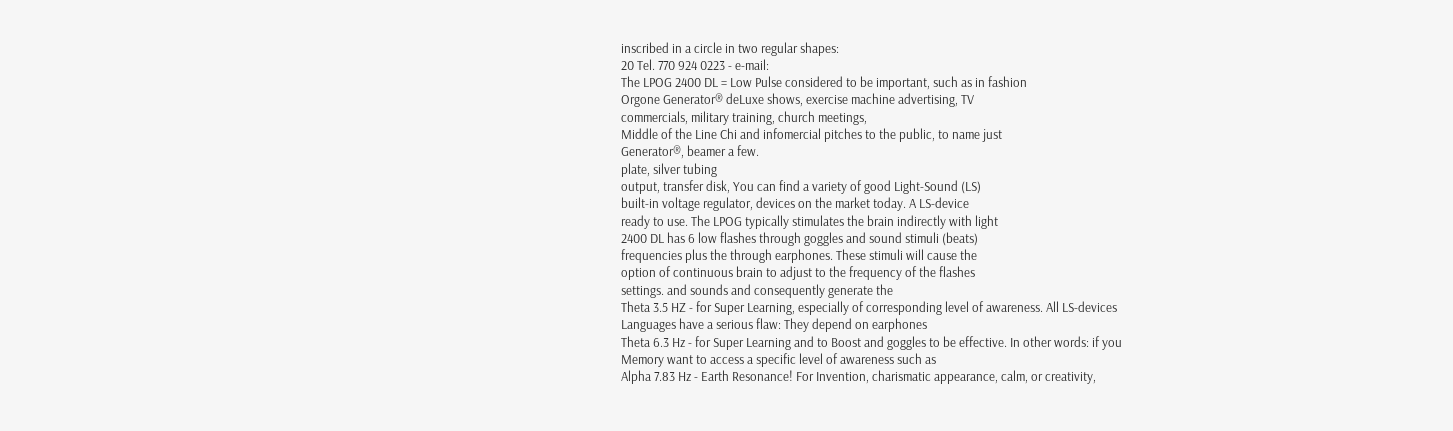inscribed in a circle in two regular shapes:
20 Tel. 770 924 0223 - e-mail:
The LPOG 2400 DL = Low Pulse considered to be important, such as in fashion
Orgone Generator® deLuxe shows, exercise machine advertising, TV
commercials, military training, church meetings,
Middle of the Line Chi and infomercial pitches to the public, to name just
Generator®, beamer a few.
plate, silver tubing
output, transfer disk, You can find a variety of good Light-Sound (LS)
built-in voltage regulator, devices on the market today. A LS-device
ready to use. The LPOG typically stimulates the brain indirectly with light
2400 DL has 6 low flashes through goggles and sound stimuli (beats)
frequencies plus the through earphones. These stimuli will cause the
option of continuous brain to adjust to the frequency of the flashes
settings. and sounds and consequently generate the
Theta 3.5 HZ - for Super Learning, especially of corresponding level of awareness. All LS-devices
Languages have a serious flaw: They depend on earphones
Theta 6.3 Hz - for Super Learning and to Boost and goggles to be effective. In other words: if you
Memory want to access a specific level of awareness such as
Alpha 7.83 Hz - Earth Resonance! For Invention, charismatic appearance, calm, or creativity,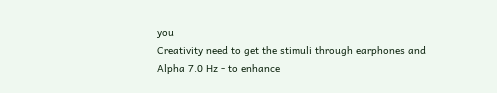you
Creativity need to get the stimuli through earphones and
Alpha 7.0 Hz - to enhance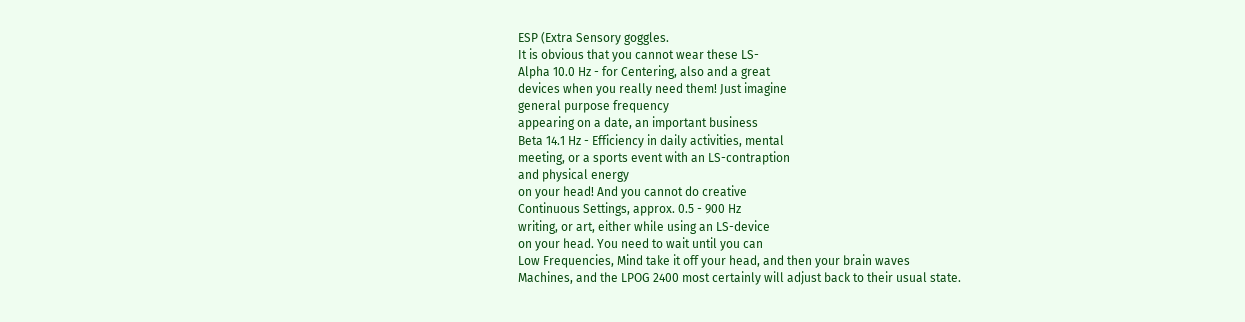ESP (Extra Sensory goggles.
It is obvious that you cannot wear these LS-
Alpha 10.0 Hz - for Centering, also and a great
devices when you really need them! Just imagine
general purpose frequency
appearing on a date, an important business
Beta 14.1 Hz - Efficiency in daily activities, mental
meeting, or a sports event with an LS-contraption
and physical energy
on your head! And you cannot do creative
Continuous Settings, approx. 0.5 - 900 Hz
writing, or art, either while using an LS-device
on your head. You need to wait until you can
Low Frequencies, Mind take it off your head, and then your brain waves
Machines, and the LPOG 2400 most certainly will adjust back to their usual state.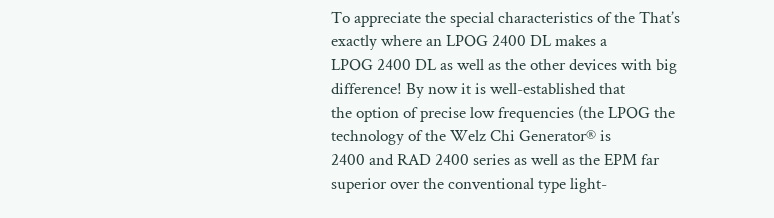To appreciate the special characteristics of the That’s exactly where an LPOG 2400 DL makes a
LPOG 2400 DL as well as the other devices with big difference! By now it is well-established that
the option of precise low frequencies (the LPOG the technology of the Welz Chi Generator® is
2400 and RAD 2400 series as well as the EPM far superior over the conventional type light-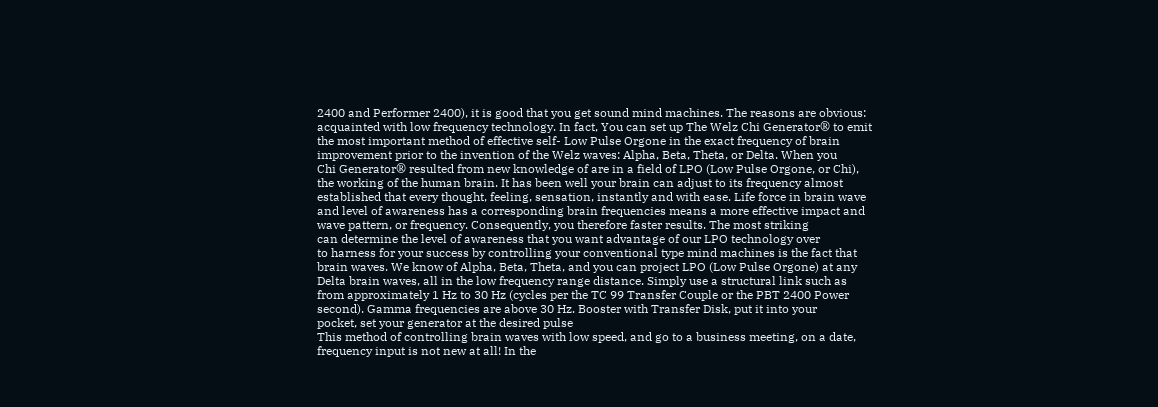2400 and Performer 2400), it is good that you get sound mind machines. The reasons are obvious:
acquainted with low frequency technology. In fact, You can set up The Welz Chi Generator® to emit
the most important method of effective self- Low Pulse Orgone in the exact frequency of brain
improvement prior to the invention of the Welz waves: Alpha, Beta, Theta, or Delta. When you
Chi Generator® resulted from new knowledge of are in a field of LPO (Low Pulse Orgone, or Chi),
the working of the human brain. It has been well your brain can adjust to its frequency almost
established that every thought, feeling, sensation, instantly and with ease. Life force in brain wave
and level of awareness has a corresponding brain frequencies means a more effective impact and
wave pattern, or frequency. Consequently, you therefore faster results. The most striking
can determine the level of awareness that you want advantage of our LPO technology over
to harness for your success by controlling your conventional type mind machines is the fact that
brain waves. We know of Alpha, Beta, Theta, and you can project LPO (Low Pulse Orgone) at any
Delta brain waves, all in the low frequency range distance. Simply use a structural link such as
from approximately 1 Hz to 30 Hz (cycles per the TC 99 Transfer Couple or the PBT 2400 Power
second). Gamma frequencies are above 30 Hz. Booster with Transfer Disk, put it into your
pocket, set your generator at the desired pulse
This method of controlling brain waves with low speed, and go to a business meeting, on a date,
frequency input is not new at all! In the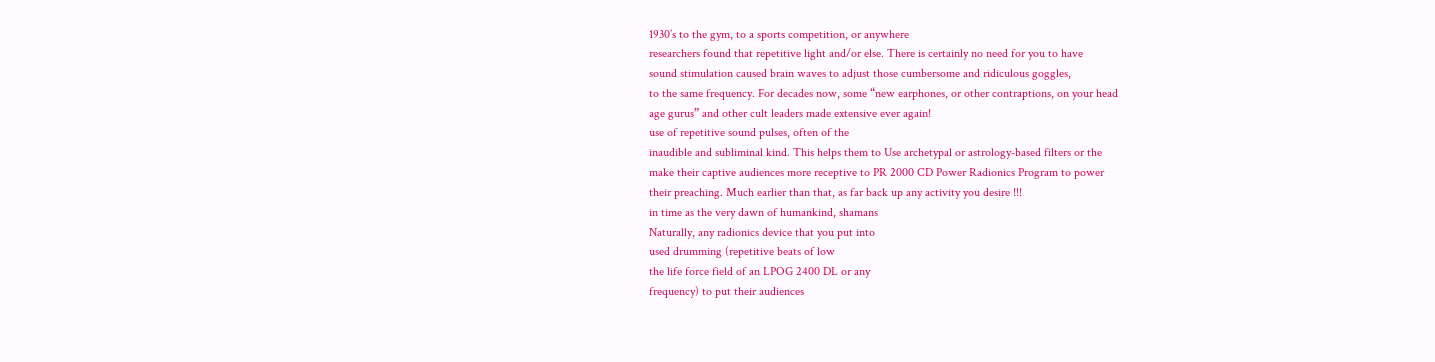1930’s to the gym, to a sports competition, or anywhere
researchers found that repetitive light and/or else. There is certainly no need for you to have
sound stimulation caused brain waves to adjust those cumbersome and ridiculous goggles,
to the same frequency. For decades now, some “new earphones, or other contraptions, on your head
age gurus” and other cult leaders made extensive ever again!
use of repetitive sound pulses, often of the
inaudible and subliminal kind. This helps them to Use archetypal or astrology-based filters or the
make their captive audiences more receptive to PR 2000 CD Power Radionics Program to power
their preaching. Much earlier than that, as far back up any activity you desire !!!
in time as the very dawn of humankind, shamans
Naturally, any radionics device that you put into
used drumming (repetitive beats of low
the life force field of an LPOG 2400 DL or any
frequency) to put their audiences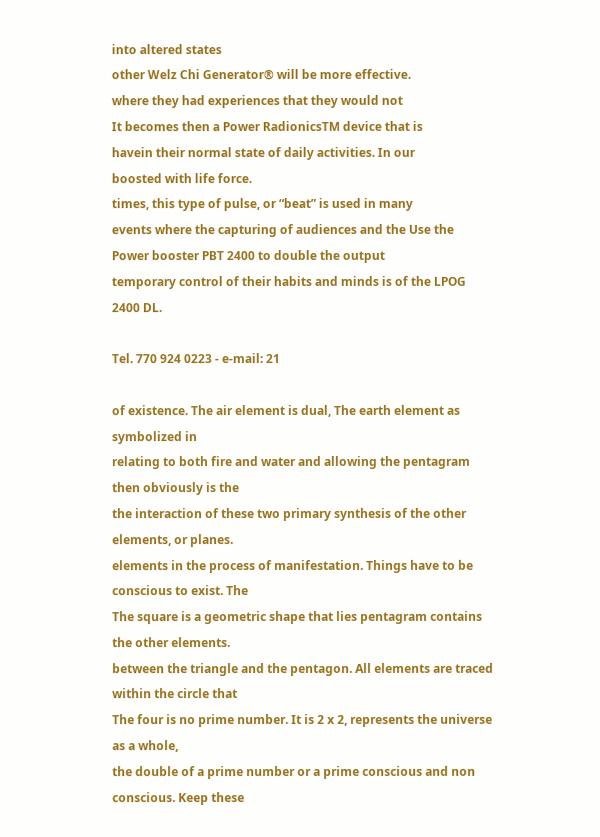into altered states
other Welz Chi Generator® will be more effective.
where they had experiences that they would not
It becomes then a Power RadionicsTM device that is
havein their normal state of daily activities. In our
boosted with life force.
times, this type of pulse, or “beat” is used in many
events where the capturing of audiences and the Use the Power booster PBT 2400 to double the output
temporary control of their habits and minds is of the LPOG 2400 DL.

Tel. 770 924 0223 - e-mail: 21

of existence. The air element is dual, The earth element as symbolized in
relating to both fire and water and allowing the pentagram then obviously is the
the interaction of these two primary synthesis of the other elements, or planes.
elements in the process of manifestation. Things have to be conscious to exist. The
The square is a geometric shape that lies pentagram contains the other elements.
between the triangle and the pentagon. All elements are traced within the circle that
The four is no prime number. It is 2 x 2, represents the universe as a whole,
the double of a prime number or a prime conscious and non conscious. Keep these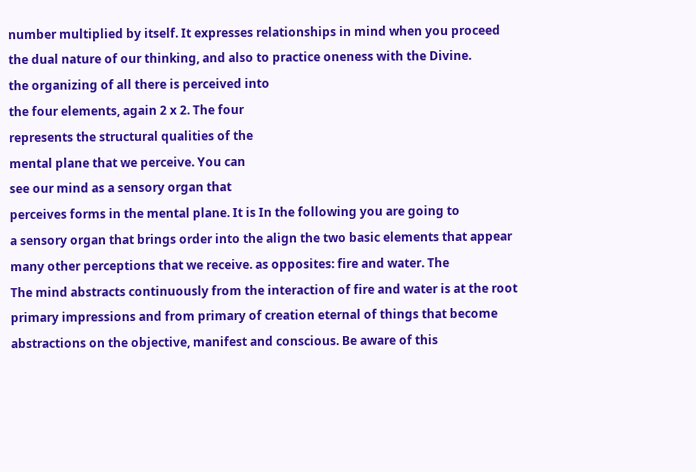number multiplied by itself. It expresses relationships in mind when you proceed
the dual nature of our thinking, and also to practice oneness with the Divine.
the organizing of all there is perceived into
the four elements, again 2 x 2. The four
represents the structural qualities of the
mental plane that we perceive. You can
see our mind as a sensory organ that
perceives forms in the mental plane. It is In the following you are going to
a sensory organ that brings order into the align the two basic elements that appear
many other perceptions that we receive. as opposites: fire and water. The
The mind abstracts continuously from the interaction of fire and water is at the root
primary impressions and from primary of creation eternal of things that become
abstractions on the objective, manifest and conscious. Be aware of this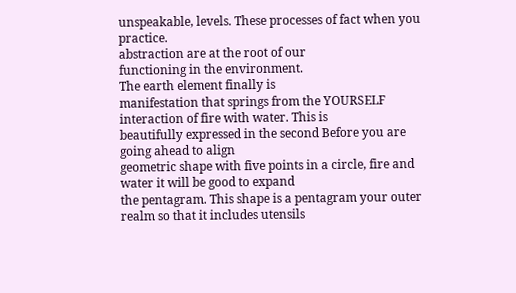unspeakable, levels. These processes of fact when you practice.
abstraction are at the root of our
functioning in the environment.
The earth element finally is
manifestation that springs from the YOURSELF
interaction of fire with water. This is
beautifully expressed in the second Before you are going ahead to align
geometric shape with five points in a circle, fire and water it will be good to expand
the pentagram. This shape is a pentagram your outer realm so that it includes utensils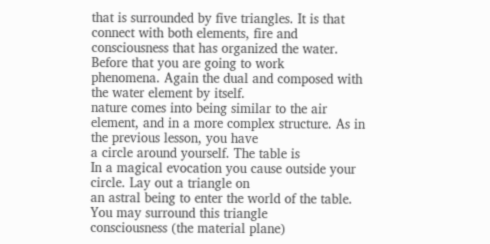that is surrounded by five triangles. It is that connect with both elements, fire and
consciousness that has organized the water. Before that you are going to work
phenomena. Again the dual and composed with the water element by itself.
nature comes into being similar to the air
element, and in a more complex structure. As in the previous lesson, you have
a circle around yourself. The table is
In a magical evocation you cause outside your circle. Lay out a triangle on
an astral being to enter the world of the table. You may surround this triangle
consciousness (the material plane)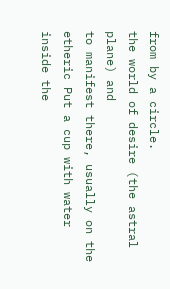from by a circle.
the world of desire (the astral plane) and
to manifest there, usually on the etheric Put a cup with water inside the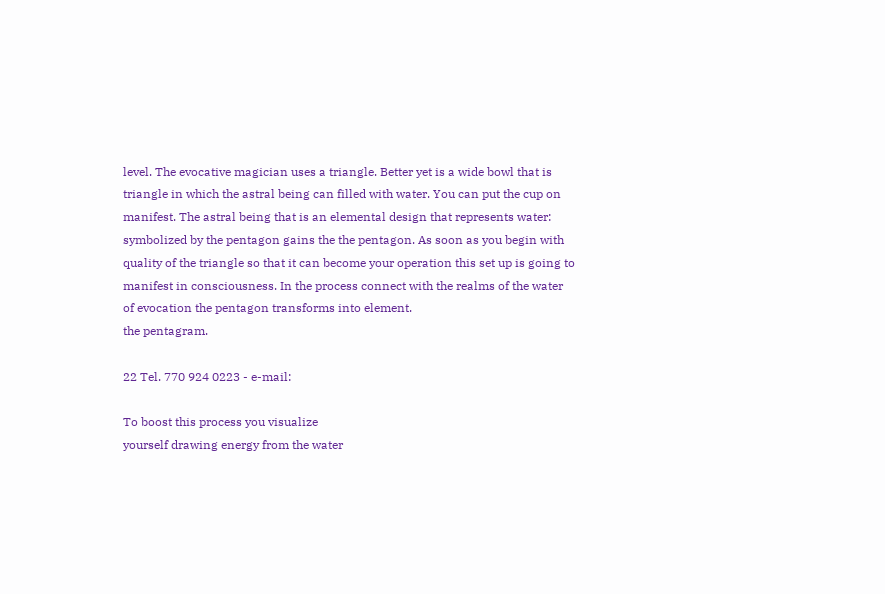level. The evocative magician uses a triangle. Better yet is a wide bowl that is
triangle in which the astral being can filled with water. You can put the cup on
manifest. The astral being that is an elemental design that represents water:
symbolized by the pentagon gains the the pentagon. As soon as you begin with
quality of the triangle so that it can become your operation this set up is going to
manifest in consciousness. In the process connect with the realms of the water
of evocation the pentagon transforms into element.
the pentagram.

22 Tel. 770 924 0223 - e-mail:

To boost this process you visualize
yourself drawing energy from the water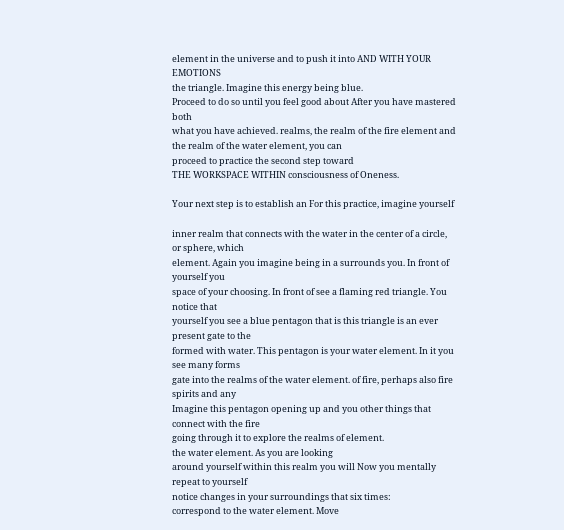element in the universe and to push it into AND WITH YOUR EMOTIONS
the triangle. Imagine this energy being blue.
Proceed to do so until you feel good about After you have mastered both
what you have achieved. realms, the realm of the fire element and
the realm of the water element, you can
proceed to practice the second step toward
THE WORKSPACE WITHIN consciousness of Oneness.

Your next step is to establish an For this practice, imagine yourself

inner realm that connects with the water in the center of a circle, or sphere, which
element. Again you imagine being in a surrounds you. In front of yourself you
space of your choosing. In front of see a flaming red triangle. You notice that
yourself you see a blue pentagon that is this triangle is an ever present gate to the
formed with water. This pentagon is your water element. In it you see many forms
gate into the realms of the water element. of fire, perhaps also fire spirits and any
Imagine this pentagon opening up and you other things that connect with the fire
going through it to explore the realms of element.
the water element. As you are looking
around yourself within this realm you will Now you mentally repeat to yourself
notice changes in your surroundings that six times:
correspond to the water element. Move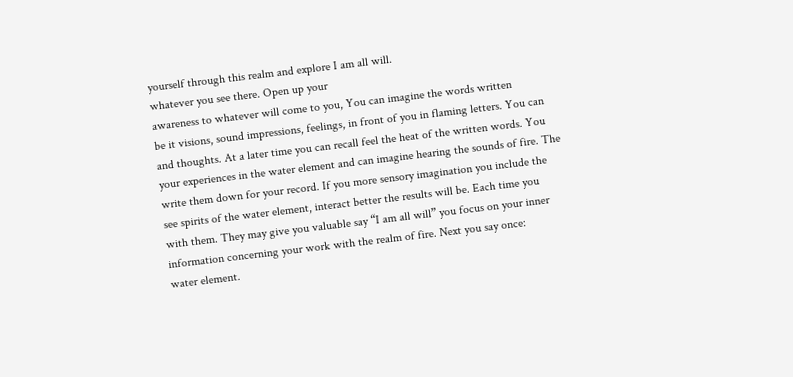yourself through this realm and explore I am all will.
whatever you see there. Open up your
awareness to whatever will come to you, You can imagine the words written
be it visions, sound impressions, feelings, in front of you in flaming letters. You can
and thoughts. At a later time you can recall feel the heat of the written words. You
your experiences in the water element and can imagine hearing the sounds of fire. The
write them down for your record. If you more sensory imagination you include the
see spirits of the water element, interact better the results will be. Each time you
with them. They may give you valuable say “I am all will” you focus on your inner
information concerning your work with the realm of fire. Next you say once:
water element.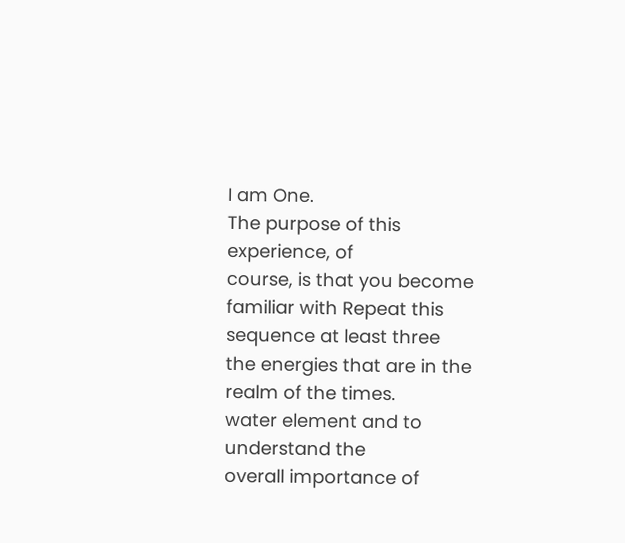I am One.
The purpose of this experience, of
course, is that you become familiar with Repeat this sequence at least three
the energies that are in the realm of the times.
water element and to understand the
overall importance of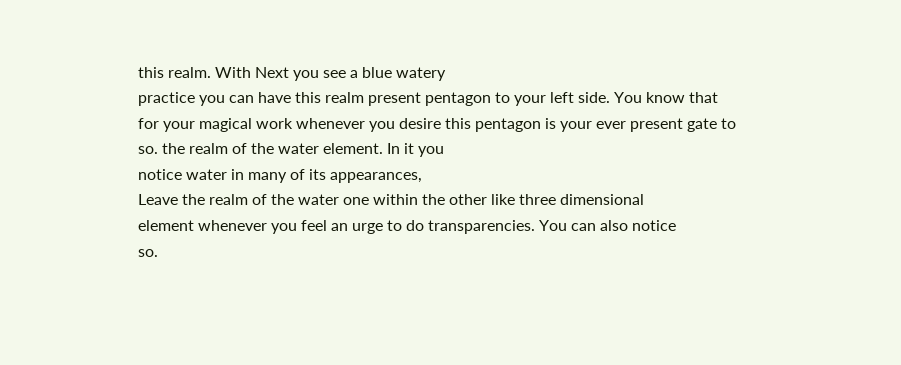this realm. With Next you see a blue watery
practice you can have this realm present pentagon to your left side. You know that
for your magical work whenever you desire this pentagon is your ever present gate to
so. the realm of the water element. In it you
notice water in many of its appearances,
Leave the realm of the water one within the other like three dimensional
element whenever you feel an urge to do transparencies. You can also notice
so.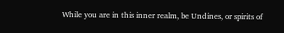While you are in this inner realm, be Undines, or spirits of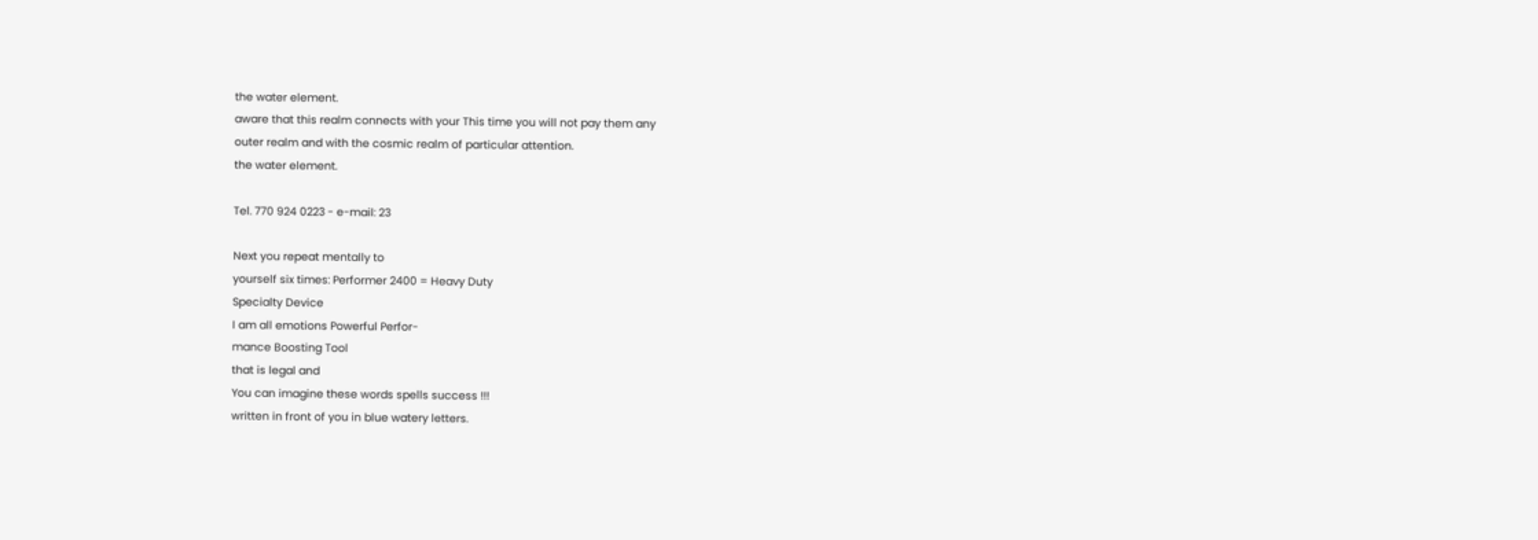the water element.
aware that this realm connects with your This time you will not pay them any
outer realm and with the cosmic realm of particular attention.
the water element.

Tel. 770 924 0223 - e-mail: 23

Next you repeat mentally to
yourself six times: Performer 2400 = Heavy Duty
Specialty Device
I am all emotions Powerful Perfor-
mance Boosting Tool
that is legal and
You can imagine these words spells success !!!
written in front of you in blue watery letters.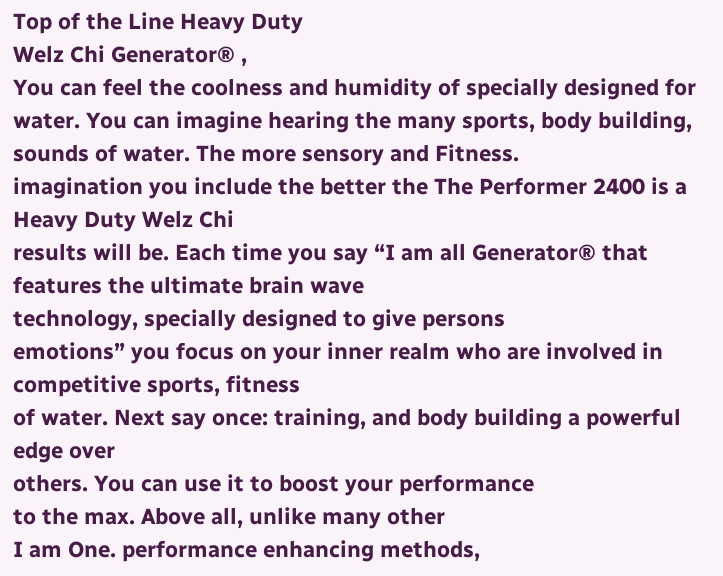Top of the Line Heavy Duty
Welz Chi Generator® ,
You can feel the coolness and humidity of specially designed for
water. You can imagine hearing the many sports, body building,
sounds of water. The more sensory and Fitness.
imagination you include the better the The Performer 2400 is a Heavy Duty Welz Chi
results will be. Each time you say “I am all Generator® that features the ultimate brain wave
technology, specially designed to give persons
emotions” you focus on your inner realm who are involved in competitive sports, fitness
of water. Next say once: training, and body building a powerful edge over
others. You can use it to boost your performance
to the max. Above all, unlike many other
I am One. performance enhancing methods,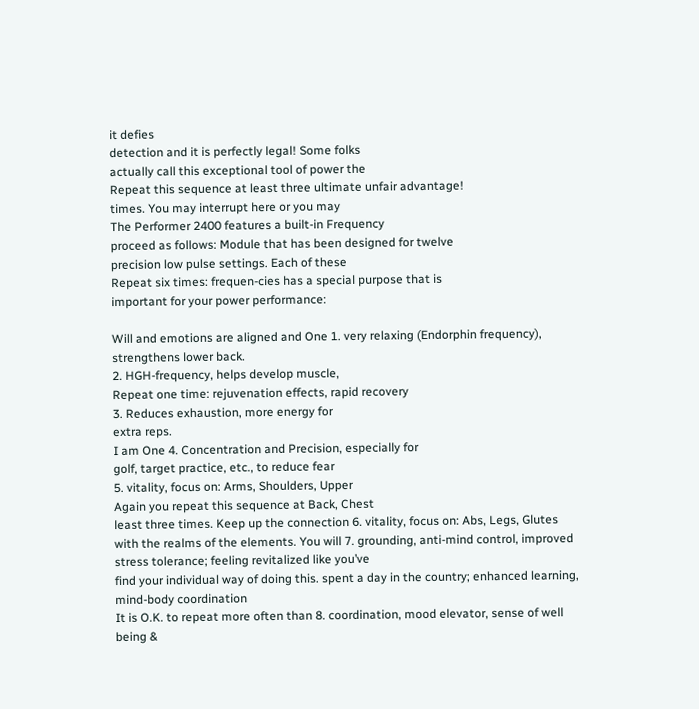it defies
detection and it is perfectly legal! Some folks
actually call this exceptional tool of power the
Repeat this sequence at least three ultimate unfair advantage!
times. You may interrupt here or you may
The Performer 2400 features a built-in Frequency
proceed as follows: Module that has been designed for twelve
precision low pulse settings. Each of these
Repeat six times: frequen-cies has a special purpose that is
important for your power performance:

Will and emotions are aligned and One 1. very relaxing (Endorphin frequency),
strengthens lower back.
2. HGH-frequency, helps develop muscle,
Repeat one time: rejuvenation effects, rapid recovery
3. Reduces exhaustion, more energy for
extra reps.
I am One 4. Concentration and Precision, especially for
golf, target practice, etc., to reduce fear
5. vitality, focus on: Arms, Shoulders, Upper
Again you repeat this sequence at Back, Chest
least three times. Keep up the connection 6. vitality, focus on: Abs, Legs, Glutes
with the realms of the elements. You will 7. grounding, anti-mind control, improved
stress tolerance; feeling revitalized like you’ve
find your individual way of doing this. spent a day in the country; enhanced learning,
mind-body coordination
It is O.K. to repeat more often than 8. coordination, mood elevator, sense of well
being &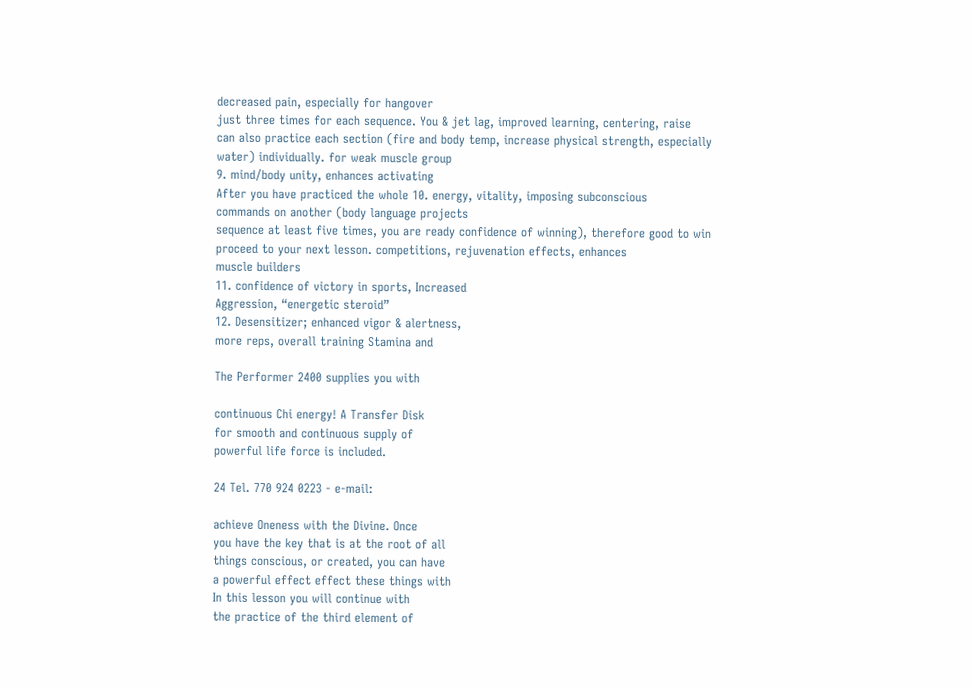decreased pain, especially for hangover
just three times for each sequence. You & jet lag, improved learning, centering, raise
can also practice each section (fire and body temp, increase physical strength, especially
water) individually. for weak muscle group
9. mind/body unity, enhances activating
After you have practiced the whole 10. energy, vitality, imposing subconscious
commands on another (body language projects
sequence at least five times, you are ready confidence of winning), therefore good to win
proceed to your next lesson. competitions, rejuvenation effects, enhances
muscle builders
11. confidence of victory in sports, Increased
Aggression, “energetic steroid”
12. Desensitizer; enhanced vigor & alertness,
more reps, overall training Stamina and

The Performer 2400 supplies you with

continuous Chi energy! A Transfer Disk
for smooth and continuous supply of
powerful life force is included.

24 Tel. 770 924 0223 - e-mail:

achieve Oneness with the Divine. Once
you have the key that is at the root of all
things conscious, or created, you can have
a powerful effect effect these things with
In this lesson you will continue with
the practice of the third element of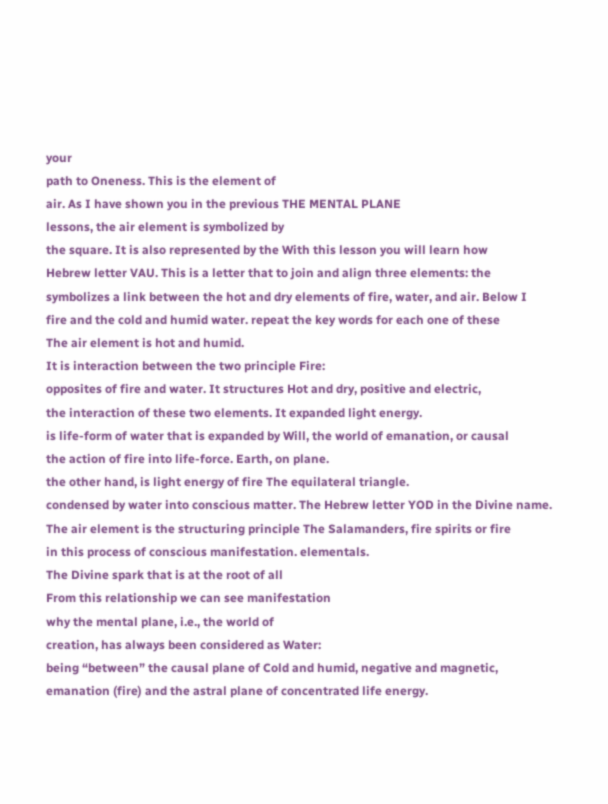your
path to Oneness. This is the element of
air. As I have shown you in the previous THE MENTAL PLANE
lessons, the air element is symbolized by
the square. It is also represented by the With this lesson you will learn how
Hebrew letter VAU. This is a letter that to join and align three elements: the
symbolizes a link between the hot and dry elements of fire, water, and air. Below I
fire and the cold and humid water. repeat the key words for each one of these
The air element is hot and humid.
It is interaction between the two principle Fire:
opposites of fire and water. It structures Hot and dry, positive and electric,
the interaction of these two elements. It expanded light energy.
is life-form of water that is expanded by Will, the world of emanation, or causal
the action of fire into life-force. Earth, on plane.
the other hand, is light energy of fire The equilateral triangle.
condensed by water into conscious matter. The Hebrew letter YOD in the Divine name.
The air element is the structuring principle The Salamanders, fire spirits or fire
in this process of conscious manifestation. elementals.
The Divine spark that is at the root of all
From this relationship we can see manifestation
why the mental plane, i.e., the world of
creation, has always been considered as Water:
being “between” the causal plane of Cold and humid, negative and magnetic,
emanation (fire) and the astral plane of concentrated life energy.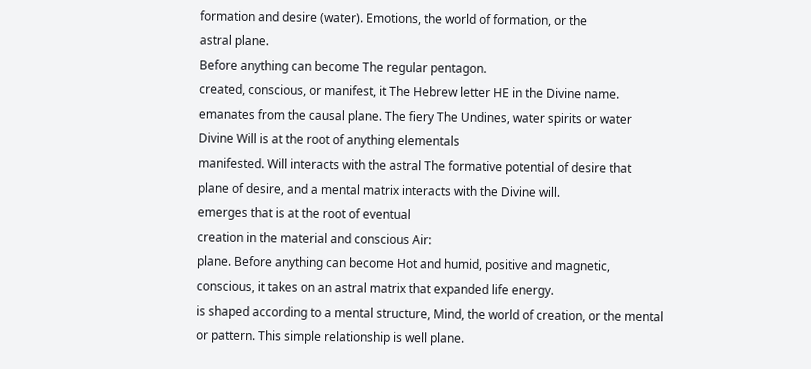formation and desire (water). Emotions, the world of formation, or the
astral plane.
Before anything can become The regular pentagon.
created, conscious, or manifest, it The Hebrew letter HE in the Divine name.
emanates from the causal plane. The fiery The Undines, water spirits or water
Divine Will is at the root of anything elementals
manifested. Will interacts with the astral The formative potential of desire that
plane of desire, and a mental matrix interacts with the Divine will.
emerges that is at the root of eventual
creation in the material and conscious Air:
plane. Before anything can become Hot and humid, positive and magnetic,
conscious, it takes on an astral matrix that expanded life energy.
is shaped according to a mental structure, Mind, the world of creation, or the mental
or pattern. This simple relationship is well plane.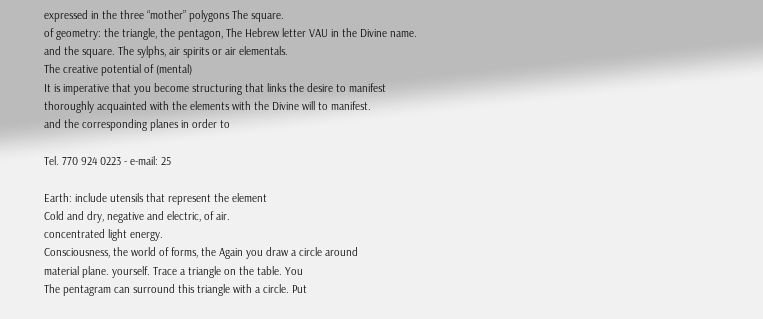expressed in the three “mother” polygons The square.
of geometry: the triangle, the pentagon, The Hebrew letter VAU in the Divine name.
and the square. The sylphs, air spirits or air elementals.
The creative potential of (mental)
It is imperative that you become structuring that links the desire to manifest
thoroughly acquainted with the elements with the Divine will to manifest.
and the corresponding planes in order to

Tel. 770 924 0223 - e-mail: 25

Earth: include utensils that represent the element
Cold and dry, negative and electric, of air.
concentrated light energy.
Consciousness, the world of forms, the Again you draw a circle around
material plane. yourself. Trace a triangle on the table. You
The pentagram can surround this triangle with a circle. Put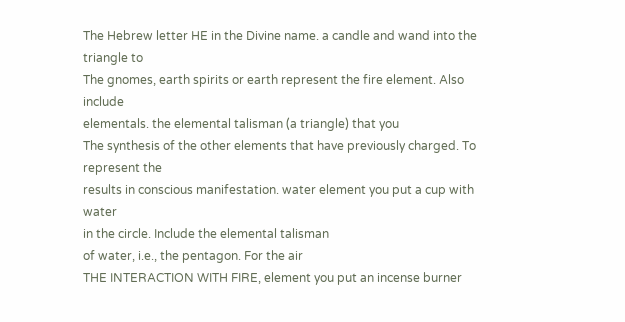The Hebrew letter HE in the Divine name. a candle and wand into the triangle to
The gnomes, earth spirits or earth represent the fire element. Also include
elementals. the elemental talisman (a triangle) that you
The synthesis of the other elements that have previously charged. To represent the
results in conscious manifestation. water element you put a cup with water
in the circle. Include the elemental talisman
of water, i.e., the pentagon. For the air
THE INTERACTION WITH FIRE, element you put an incense burner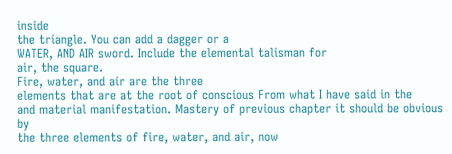inside
the triangle. You can add a dagger or a
WATER, AND AIR sword. Include the elemental talisman for
air, the square.
Fire, water, and air are the three
elements that are at the root of conscious From what I have said in the
and material manifestation. Mastery of previous chapter it should be obvious by
the three elements of fire, water, and air, now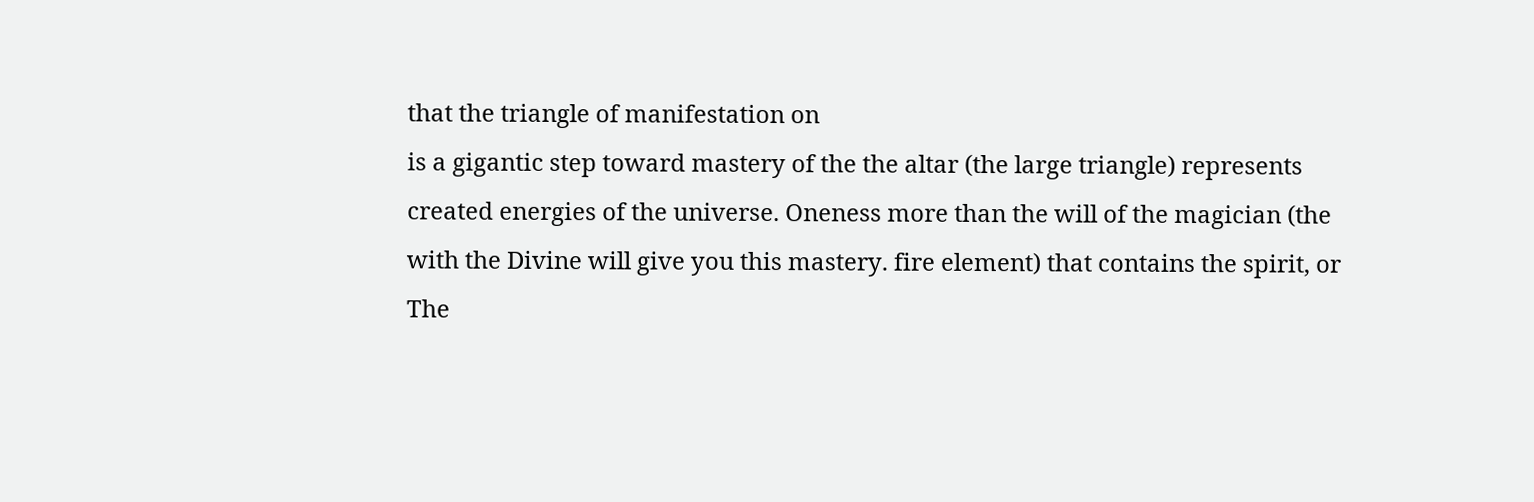that the triangle of manifestation on
is a gigantic step toward mastery of the the altar (the large triangle) represents
created energies of the universe. Oneness more than the will of the magician (the
with the Divine will give you this mastery. fire element) that contains the spirit, or
The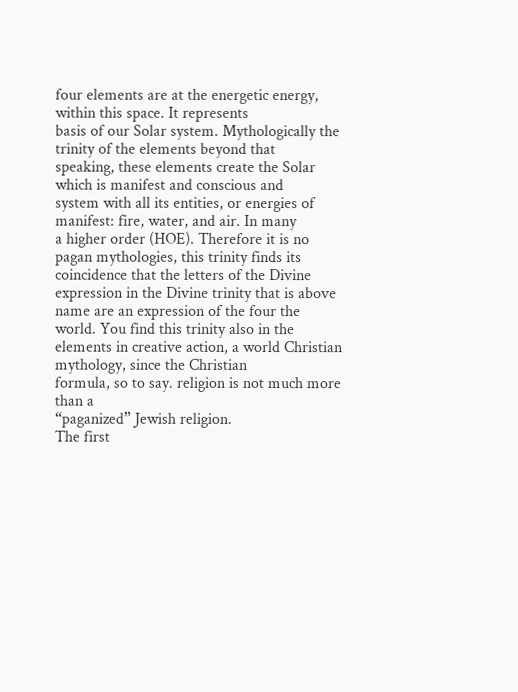four elements are at the energetic energy, within this space. It represents
basis of our Solar system. Mythologically the trinity of the elements beyond that
speaking, these elements create the Solar which is manifest and conscious and
system with all its entities, or energies of manifest: fire, water, and air. In many
a higher order (HOE). Therefore it is no pagan mythologies, this trinity finds its
coincidence that the letters of the Divine expression in the Divine trinity that is above
name are an expression of the four the world. You find this trinity also in the
elements in creative action, a world Christian mythology, since the Christian
formula, so to say. religion is not much more than a
“paganized” Jewish religion.
The first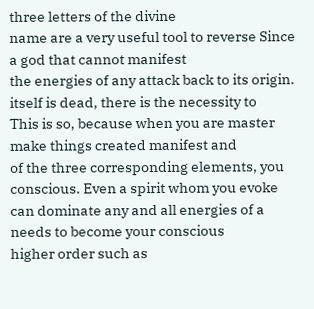three letters of the divine
name are a very useful tool to reverse Since a god that cannot manifest
the energies of any attack back to its origin. itself is dead, there is the necessity to
This is so, because when you are master make things created manifest and
of the three corresponding elements, you conscious. Even a spirit whom you evoke
can dominate any and all energies of a needs to become your conscious
higher order such as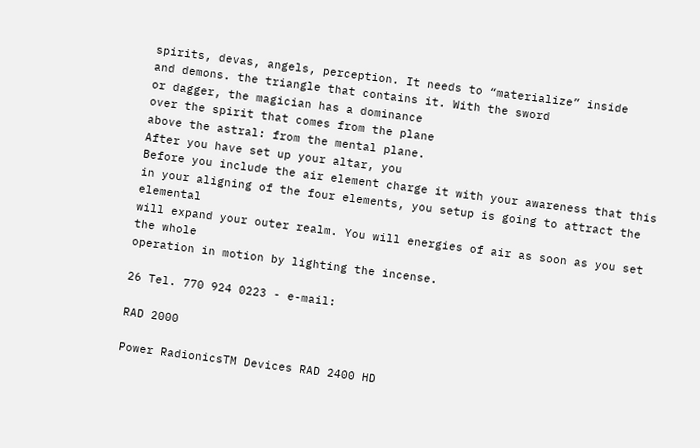spirits, devas, angels, perception. It needs to “materialize” inside
and demons. the triangle that contains it. With the sword
or dagger, the magician has a dominance
over the spirit that comes from the plane
above the astral: from the mental plane.
After you have set up your altar, you
Before you include the air element charge it with your awareness that this
in your aligning of the four elements, you setup is going to attract the elemental
will expand your outer realm. You will energies of air as soon as you set the whole
operation in motion by lighting the incense.

26 Tel. 770 924 0223 - e-mail:

RAD 2000

Power RadionicsTM Devices RAD 2400 HD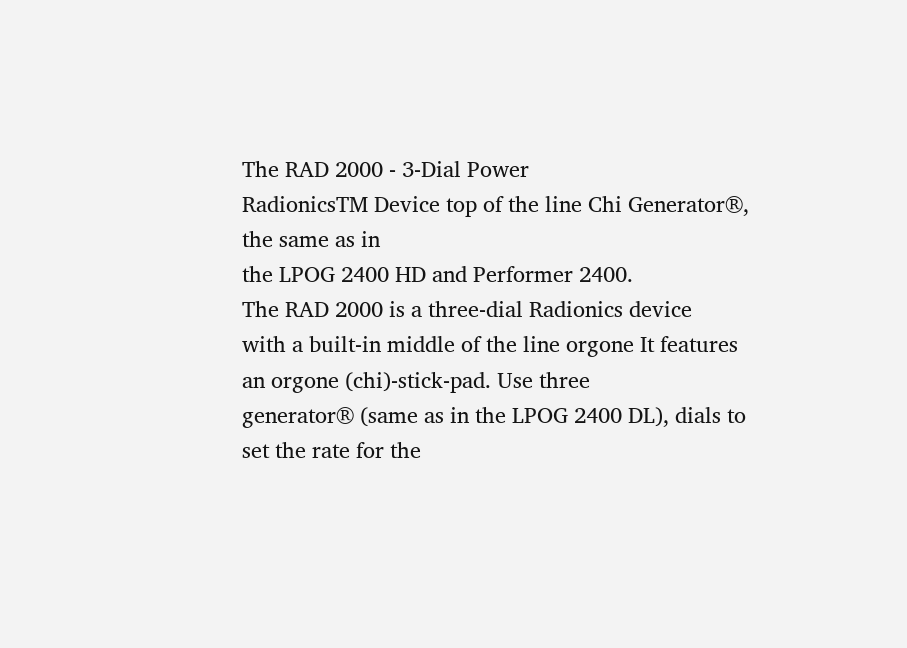The RAD 2000 - 3-Dial Power
RadionicsTM Device top of the line Chi Generator®, the same as in
the LPOG 2400 HD and Performer 2400.
The RAD 2000 is a three-dial Radionics device
with a built-in middle of the line orgone It features an orgone (chi)-stick-pad. Use three
generator® (same as in the LPOG 2400 DL), dials to set the rate for the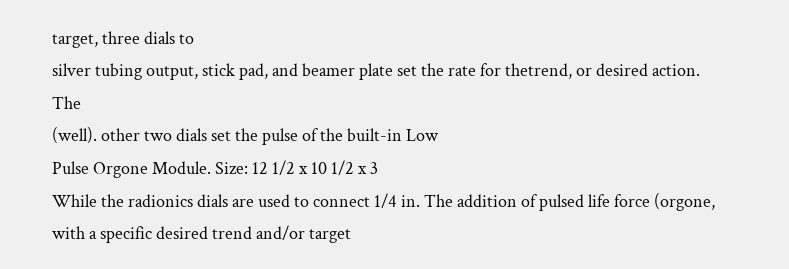target, three dials to
silver tubing output, stick pad, and beamer plate set the rate for thetrend, or desired action. The
(well). other two dials set the pulse of the built-in Low
Pulse Orgone Module. Size: 12 1/2 x 10 1/2 x 3
While the radionics dials are used to connect 1/4 in. The addition of pulsed life force (orgone,
with a specific desired trend and/or target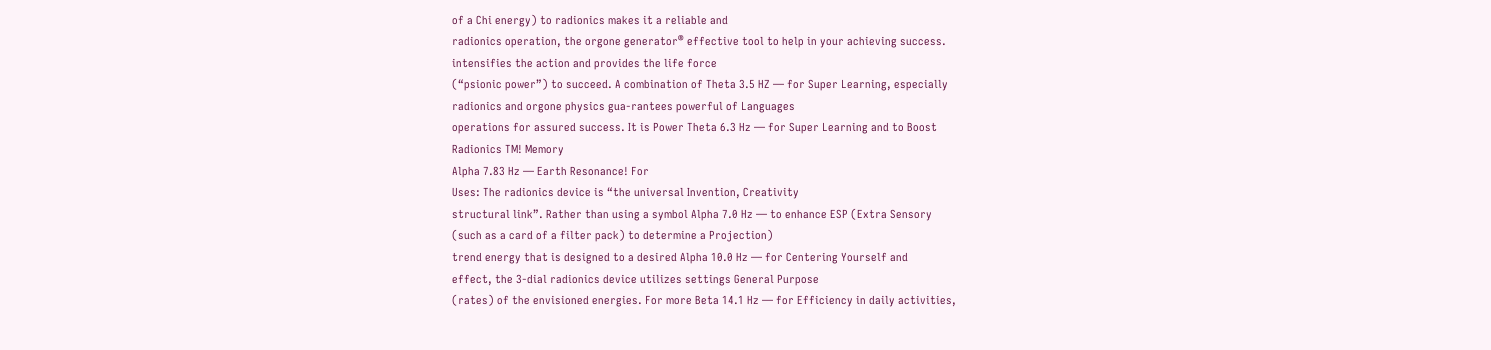of a Chi energy) to radionics makes it a reliable and
radionics operation, the orgone generator® effective tool to help in your achieving success.
intensifies the action and provides the life force
(“psionic power”) to succeed. A combination of Theta 3.5 HZ — for Super Learning, especially
radionics and orgone physics gua-rantees powerful of Languages
operations for assured success. It is Power Theta 6.3 Hz — for Super Learning and to Boost
Radionics TM! Memory
Alpha 7.83 Hz — Earth Resonance! For
Uses: The radionics device is “the universal Invention, Creativity
structural link”. Rather than using a symbol Alpha 7.0 Hz — to enhance ESP (Extra Sensory
(such as a card of a filter pack) to determine a Projection)
trend energy that is designed to a desired Alpha 10.0 Hz — for Centering Yourself and
effect, the 3-dial radionics device utilizes settings General Purpose
(rates) of the envisioned energies. For more Beta 14.1 Hz — for Efficiency in daily activities,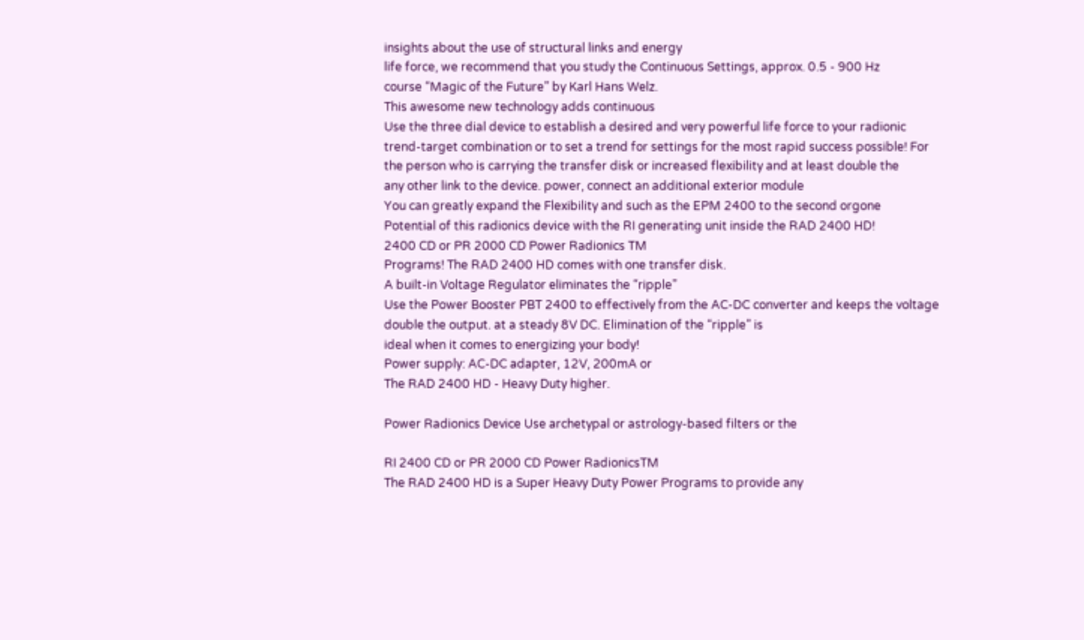insights about the use of structural links and energy
life force, we recommend that you study the Continuous Settings, approx. 0.5 - 900 Hz
course “Magic of the Future” by Karl Hans Welz.
This awesome new technology adds continuous
Use the three dial device to establish a desired and very powerful life force to your radionic
trend-target combination or to set a trend for settings for the most rapid success possible! For
the person who is carrying the transfer disk or increased flexibility and at least double the
any other link to the device. power, connect an additional exterior module
You can greatly expand the Flexibility and such as the EPM 2400 to the second orgone
Potential of this radionics device with the RI generating unit inside the RAD 2400 HD!
2400 CD or PR 2000 CD Power Radionics TM
Programs! The RAD 2400 HD comes with one transfer disk.
A built-in Voltage Regulator eliminates the “ripple”
Use the Power Booster PBT 2400 to effectively from the AC-DC converter and keeps the voltage
double the output. at a steady 8V DC. Elimination of the “ripple” is
ideal when it comes to energizing your body!
Power supply: AC-DC adapter, 12V, 200mA or
The RAD 2400 HD - Heavy Duty higher.

Power Radionics Device Use archetypal or astrology-based filters or the

RI 2400 CD or PR 2000 CD Power RadionicsTM
The RAD 2400 HD is a Super Heavy Duty Power Programs to provide any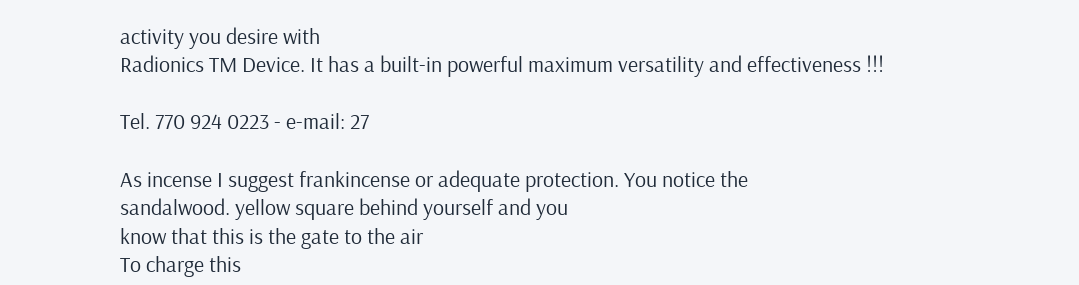activity you desire with
Radionics TM Device. It has a built-in powerful maximum versatility and effectiveness !!!

Tel. 770 924 0223 - e-mail: 27

As incense I suggest frankincense or adequate protection. You notice the
sandalwood. yellow square behind yourself and you
know that this is the gate to the air
To charge this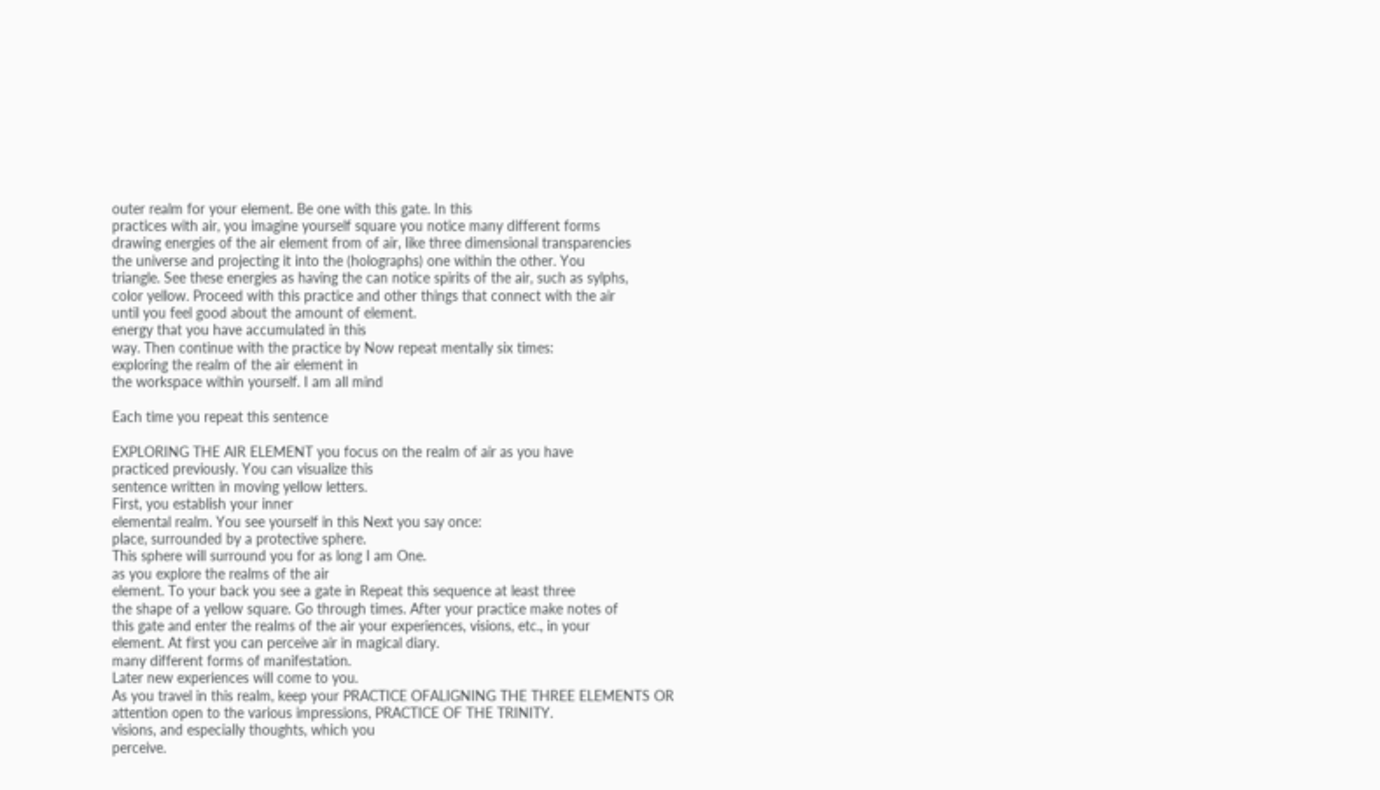outer realm for your element. Be one with this gate. In this
practices with air, you imagine yourself square you notice many different forms
drawing energies of the air element from of air, like three dimensional transparencies
the universe and projecting it into the (holographs) one within the other. You
triangle. See these energies as having the can notice spirits of the air, such as sylphs,
color yellow. Proceed with this practice and other things that connect with the air
until you feel good about the amount of element.
energy that you have accumulated in this
way. Then continue with the practice by Now repeat mentally six times:
exploring the realm of the air element in
the workspace within yourself. I am all mind

Each time you repeat this sentence

EXPLORING THE AIR ELEMENT you focus on the realm of air as you have
practiced previously. You can visualize this
sentence written in moving yellow letters.
First, you establish your inner
elemental realm. You see yourself in this Next you say once:
place, surrounded by a protective sphere.
This sphere will surround you for as long I am One.
as you explore the realms of the air
element. To your back you see a gate in Repeat this sequence at least three
the shape of a yellow square. Go through times. After your practice make notes of
this gate and enter the realms of the air your experiences, visions, etc., in your
element. At first you can perceive air in magical diary.
many different forms of manifestation.
Later new experiences will come to you.
As you travel in this realm, keep your PRACTICE OFALIGNING THE THREE ELEMENTS OR
attention open to the various impressions, PRACTICE OF THE TRINITY.
visions, and especially thoughts, which you
perceive.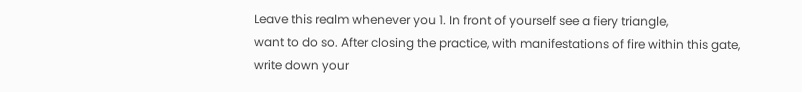Leave this realm whenever you 1. In front of yourself see a fiery triangle,
want to do so. After closing the practice, with manifestations of fire within this gate,
write down your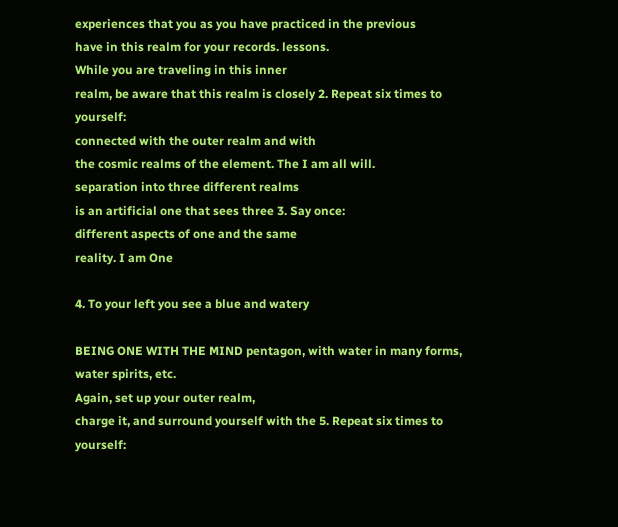experiences that you as you have practiced in the previous
have in this realm for your records. lessons.
While you are traveling in this inner
realm, be aware that this realm is closely 2. Repeat six times to yourself:
connected with the outer realm and with
the cosmic realms of the element. The I am all will.
separation into three different realms
is an artificial one that sees three 3. Say once:
different aspects of one and the same
reality. I am One

4. To your left you see a blue and watery

BEING ONE WITH THE MIND pentagon, with water in many forms,
water spirits, etc.
Again, set up your outer realm,
charge it, and surround yourself with the 5. Repeat six times to yourself: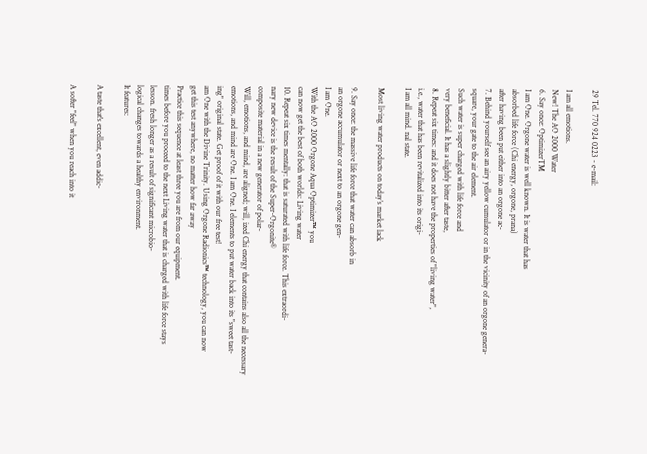29 Tel. 770 924 0223 - e-mail:

I am all emotions.
New! The AO 2000 Water
6. Say once: OptimizerTM
I am One. Orgone water is well known. It is water that has
absorbed life force (Chi energy, orgone, prana)
after having been put either into an orgone ac-
7. Behind yourself see an airy yellow cumulator or in the vicinity of an orgone genera-
square, your gate to the air element.
Such water is super charged with life force and
very beneficial. It has a slightly bitter after taste,
8. Repeat six times: and it does not have the properties of "living water",
i.e., water that has been revitalized into its origi-
I am all mind. nal state.

Most living water products on today’s market lack

9. Say once: the massive life force that water can absorb in
an orgone accumulator or next to an orgone gen-
I am One.
With the AO 2000 Orgone Aqua Optimizer™ you
can now get the best of both worlds: Living water
10. Repeat six times mentally: that is saturated with life force. This extraordi-
nary new device is the result of the Super-Orgonite®
composite material in a new generator of polar-
Will, emotions, and mind, are aligned; will, ized Chi energy that contains also all the necessary
emotions, and mind are One. I am One. I elements to put water back into its "sweet tast-
ing" original state. Get proof of it with our free test!
am One with the Divine Trinity. Using Orgone Radionics™ technology, you can now
get this test anywhere, no matter how far away
Practice this sequence at least three you are from our equipment.
times before you proceed to the next Living water that is charged with life force stays
lesson. fresh longer as a result of significant microbio-
logical changes towards a healthy environment.
It features:

A taste that's excellent, even addic-

A softer "feel" when you reach into it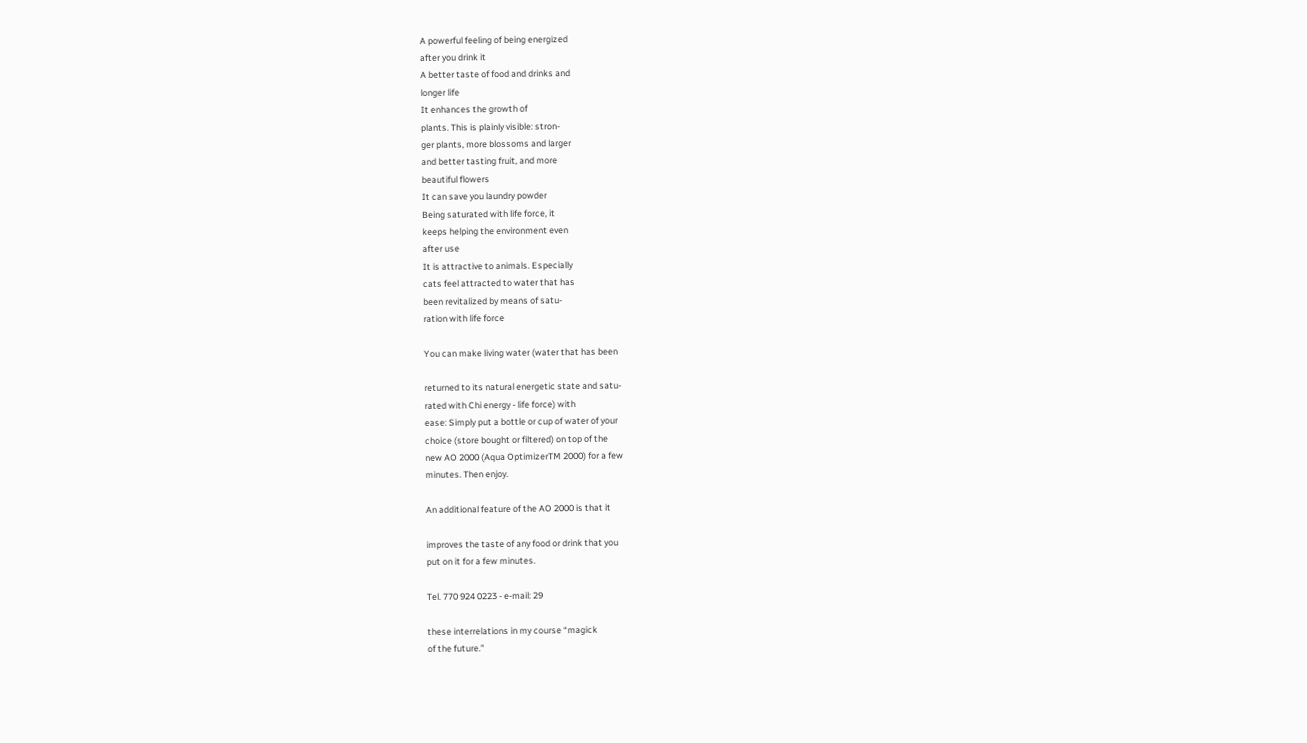A powerful feeling of being energized
after you drink it
A better taste of food and drinks and
longer life
It enhances the growth of
plants. This is plainly visible: stron-
ger plants, more blossoms and larger
and better tasting fruit, and more
beautiful flowers
It can save you laundry powder
Being saturated with life force, it
keeps helping the environment even
after use
It is attractive to animals. Especially
cats feel attracted to water that has
been revitalized by means of satu-
ration with life force

You can make living water (water that has been

returned to its natural energetic state and satu-
rated with Chi energy - life force) with
ease: Simply put a bottle or cup of water of your
choice (store bought or filtered) on top of the
new AO 2000 (Aqua OptimizerTM 2000) for a few
minutes. Then enjoy.

An additional feature of the AO 2000 is that it

improves the taste of any food or drink that you
put on it for a few minutes.

Tel. 770 924 0223 - e-mail: 29

these interrelations in my course “magick
of the future.”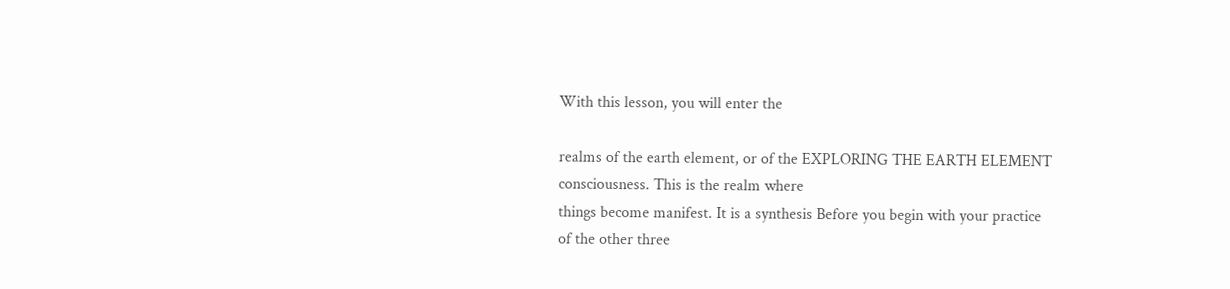With this lesson, you will enter the

realms of the earth element, or of the EXPLORING THE EARTH ELEMENT
consciousness. This is the realm where
things become manifest. It is a synthesis Before you begin with your practice
of the other three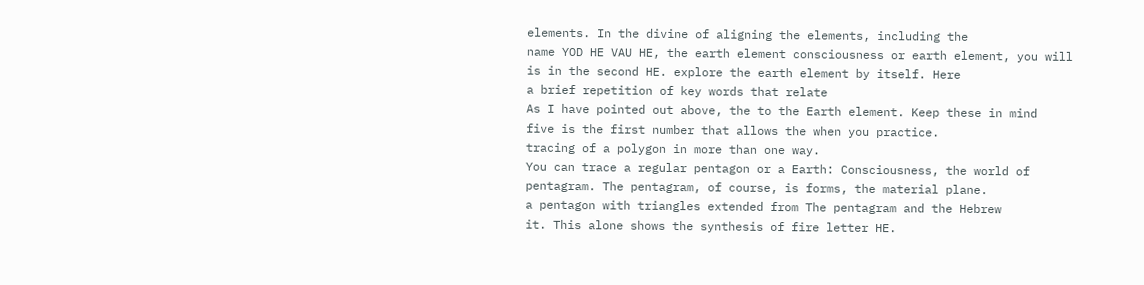elements. In the divine of aligning the elements, including the
name YOD HE VAU HE, the earth element consciousness or earth element, you will
is in the second HE. explore the earth element by itself. Here
a brief repetition of key words that relate
As I have pointed out above, the to the Earth element. Keep these in mind
five is the first number that allows the when you practice.
tracing of a polygon in more than one way.
You can trace a regular pentagon or a Earth: Consciousness, the world of
pentagram. The pentagram, of course, is forms, the material plane.
a pentagon with triangles extended from The pentagram and the Hebrew
it. This alone shows the synthesis of fire letter HE.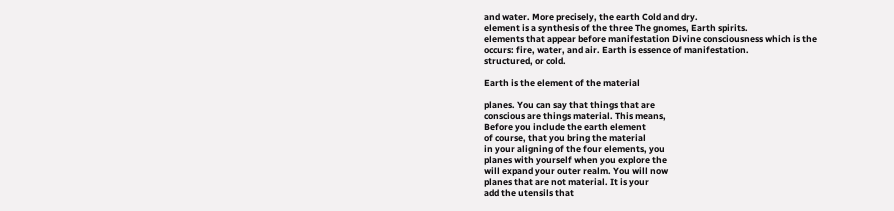and water. More precisely, the earth Cold and dry.
element is a synthesis of the three The gnomes, Earth spirits.
elements that appear before manifestation Divine consciousness which is the
occurs: fire, water, and air. Earth is essence of manifestation.
structured, or cold.

Earth is the element of the material

planes. You can say that things that are
conscious are things material. This means,
Before you include the earth element
of course, that you bring the material
in your aligning of the four elements, you
planes with yourself when you explore the
will expand your outer realm. You will now
planes that are not material. It is your
add the utensils that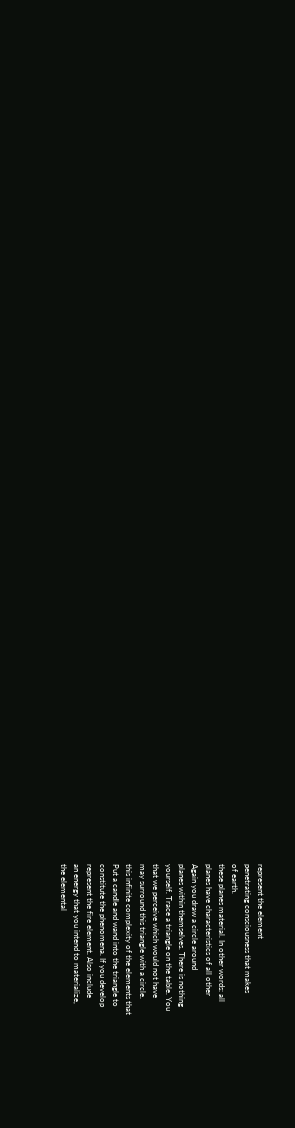represent the element
penetrating consciousness that makes
of earth.
these planes material. In other words: all
planes have characteristics of all other
Again you draw a circle around
planes within themselves. There is nothing
yourself. Trace a triangle on the table. You
that we perceive which would not have
may surround this triangle with a circle.
this infinite complexity of the elements that
Put a candle and wand into the triangle to
constitute the phenomena. If you develop
represent the fire element. Also include
an energy that you intend to materialize,
the elemental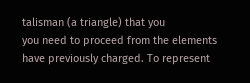talisman (a triangle) that you
you need to proceed from the elements
have previously charged. To represent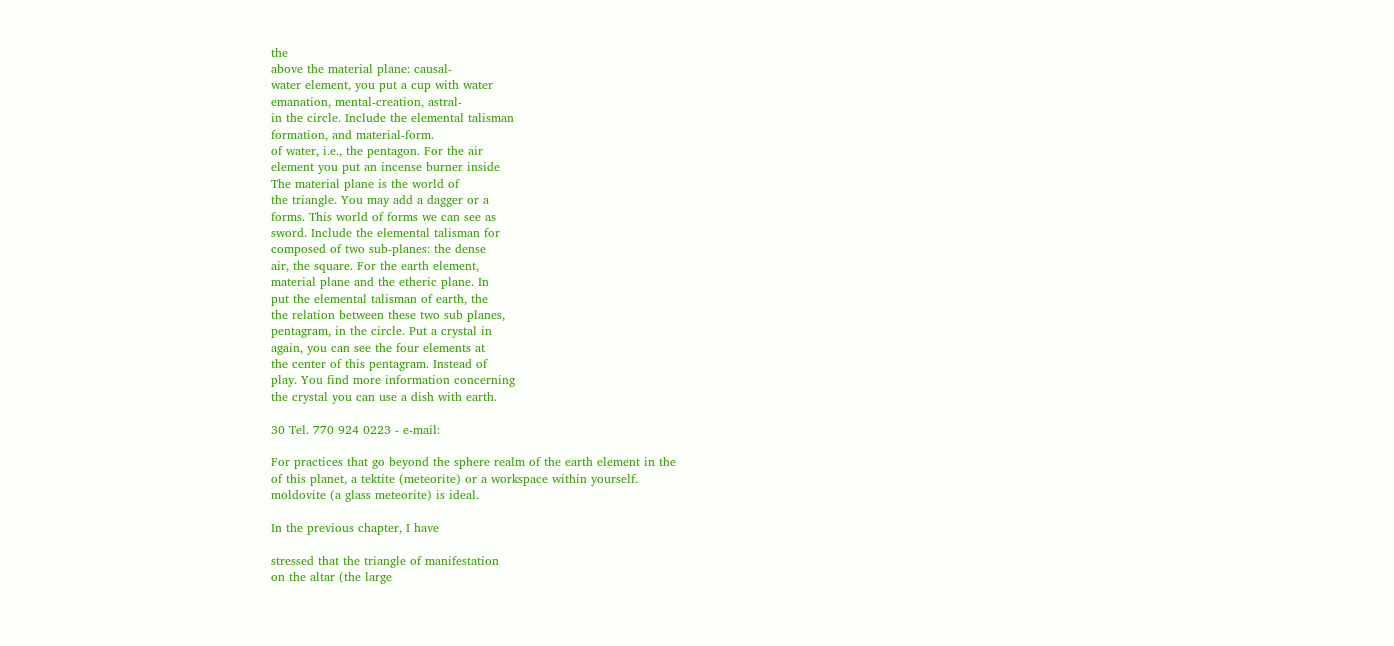the
above the material plane: causal-
water element, you put a cup with water
emanation, mental-creation, astral-
in the circle. Include the elemental talisman
formation, and material-form.
of water, i.e., the pentagon. For the air
element you put an incense burner inside
The material plane is the world of
the triangle. You may add a dagger or a
forms. This world of forms we can see as
sword. Include the elemental talisman for
composed of two sub-planes: the dense
air, the square. For the earth element,
material plane and the etheric plane. In
put the elemental talisman of earth, the
the relation between these two sub planes,
pentagram, in the circle. Put a crystal in
again, you can see the four elements at
the center of this pentagram. Instead of
play. You find more information concerning
the crystal you can use a dish with earth.

30 Tel. 770 924 0223 - e-mail:

For practices that go beyond the sphere realm of the earth element in the
of this planet, a tektite (meteorite) or a workspace within yourself.
moldovite (a glass meteorite) is ideal.

In the previous chapter, I have

stressed that the triangle of manifestation
on the altar (the large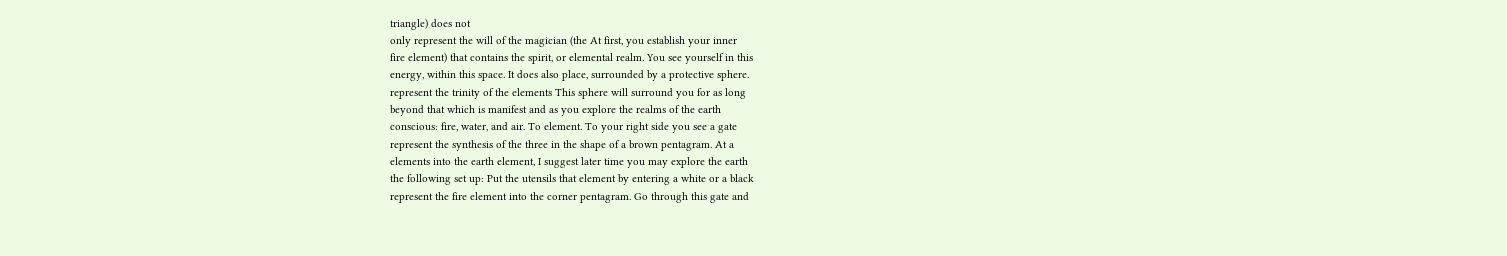triangle) does not
only represent the will of the magician (the At first, you establish your inner
fire element) that contains the spirit, or elemental realm. You see yourself in this
energy, within this space. It does also place, surrounded by a protective sphere.
represent the trinity of the elements This sphere will surround you for as long
beyond that which is manifest and as you explore the realms of the earth
conscious: fire, water, and air. To element. To your right side you see a gate
represent the synthesis of the three in the shape of a brown pentagram. At a
elements into the earth element, I suggest later time you may explore the earth
the following set up: Put the utensils that element by entering a white or a black
represent the fire element into the corner pentagram. Go through this gate and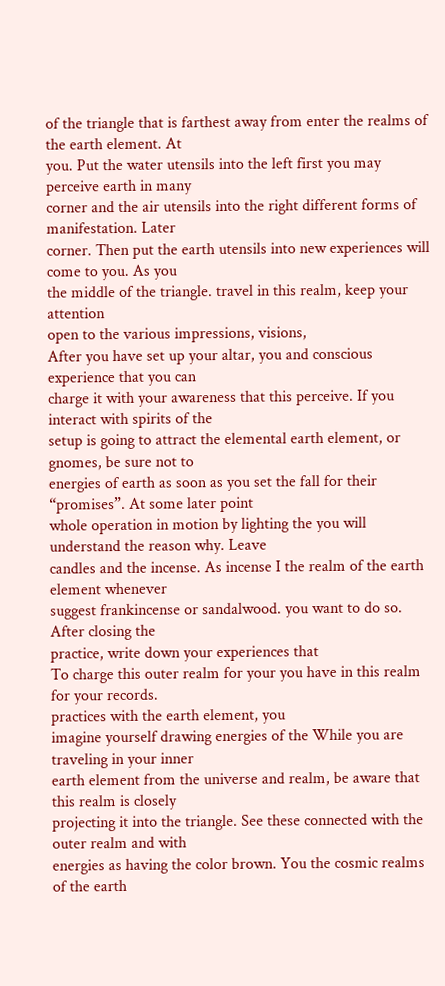of the triangle that is farthest away from enter the realms of the earth element. At
you. Put the water utensils into the left first you may perceive earth in many
corner and the air utensils into the right different forms of manifestation. Later
corner. Then put the earth utensils into new experiences will come to you. As you
the middle of the triangle. travel in this realm, keep your attention
open to the various impressions, visions,
After you have set up your altar, you and conscious experience that you can
charge it with your awareness that this perceive. If you interact with spirits of the
setup is going to attract the elemental earth element, or gnomes, be sure not to
energies of earth as soon as you set the fall for their “promises”. At some later point
whole operation in motion by lighting the you will understand the reason why. Leave
candles and the incense. As incense I the realm of the earth element whenever
suggest frankincense or sandalwood. you want to do so. After closing the
practice, write down your experiences that
To charge this outer realm for your you have in this realm for your records.
practices with the earth element, you
imagine yourself drawing energies of the While you are traveling in your inner
earth element from the universe and realm, be aware that this realm is closely
projecting it into the triangle. See these connected with the outer realm and with
energies as having the color brown. You the cosmic realms of the earth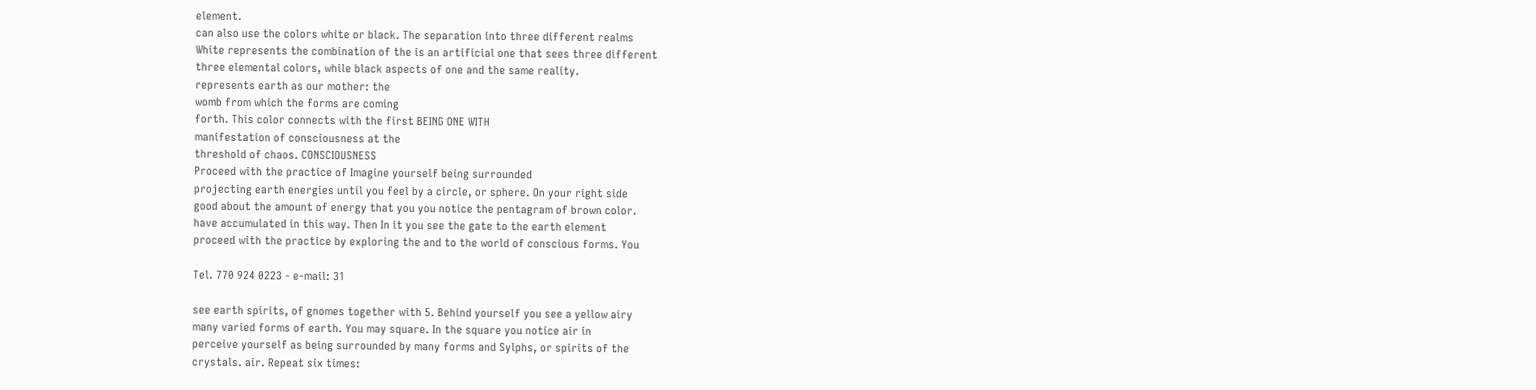element.
can also use the colors white or black. The separation into three different realms
White represents the combination of the is an artificial one that sees three different
three elemental colors, while black aspects of one and the same reality.
represents earth as our mother: the
womb from which the forms are coming
forth. This color connects with the first BEING ONE WITH
manifestation of consciousness at the
threshold of chaos. CONSCIOUSNESS
Proceed with the practice of Imagine yourself being surrounded
projecting earth energies until you feel by a circle, or sphere. On your right side
good about the amount of energy that you you notice the pentagram of brown color.
have accumulated in this way. Then In it you see the gate to the earth element
proceed with the practice by exploring the and to the world of conscious forms. You

Tel. 770 924 0223 - e-mail: 31

see earth spirits, of gnomes together with 5. Behind yourself you see a yellow airy
many varied forms of earth. You may square. In the square you notice air in
perceive yourself as being surrounded by many forms and Sylphs, or spirits of the
crystals. air. Repeat six times: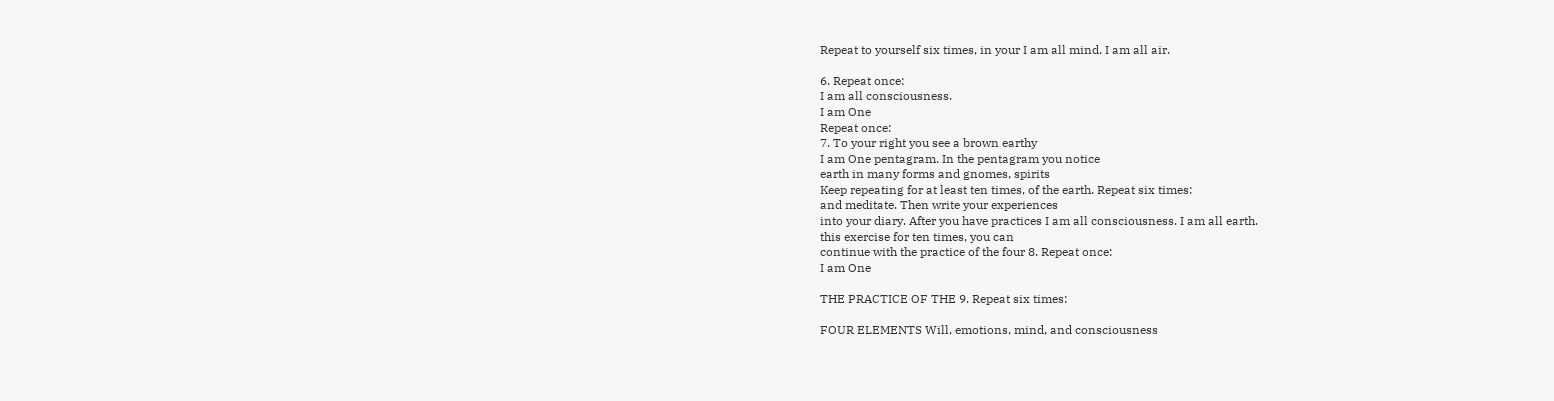Repeat to yourself six times, in your I am all mind. I am all air.

6. Repeat once:
I am all consciousness.
I am One
Repeat once:
7. To your right you see a brown earthy
I am One pentagram. In the pentagram you notice
earth in many forms and gnomes, spirits
Keep repeating for at least ten times, of the earth. Repeat six times:
and meditate. Then write your experiences
into your diary. After you have practices I am all consciousness. I am all earth.
this exercise for ten times, you can
continue with the practice of the four 8. Repeat once:
I am One

THE PRACTICE OF THE 9. Repeat six times:

FOUR ELEMENTS Will, emotions, mind, and consciousness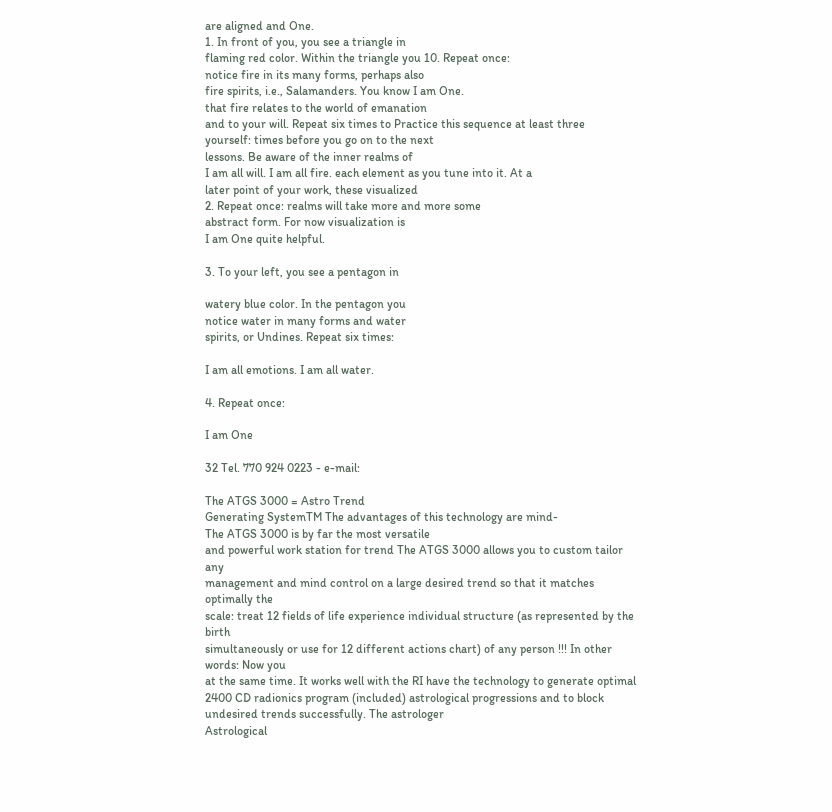are aligned and One.
1. In front of you, you see a triangle in
flaming red color. Within the triangle you 10. Repeat once:
notice fire in its many forms, perhaps also
fire spirits, i.e., Salamanders. You know I am One.
that fire relates to the world of emanation
and to your will. Repeat six times to Practice this sequence at least three
yourself: times before you go on to the next
lessons. Be aware of the inner realms of
I am all will. I am all fire. each element as you tune into it. At a
later point of your work, these visualized
2. Repeat once: realms will take more and more some
abstract form. For now visualization is
I am One quite helpful.

3. To your left, you see a pentagon in

watery blue color. In the pentagon you
notice water in many forms and water
spirits, or Undines. Repeat six times:

I am all emotions. I am all water.

4. Repeat once:

I am One

32 Tel. 770 924 0223 - e-mail:

The ATGS 3000 = Astro Trend
Generating SystemTM The advantages of this technology are mind-
The ATGS 3000 is by far the most versatile
and powerful work station for trend The ATGS 3000 allows you to custom tailor any
management and mind control on a large desired trend so that it matches optimally the
scale: treat 12 fields of life experience individual structure (as represented by the birth
simultaneously or use for 12 different actions chart) of any person !!! In other words: Now you
at the same time. It works well with the RI have the technology to generate optimal
2400 CD radionics program (included) astrological progressions and to block
undesired trends successfully. The astrologer
Astrological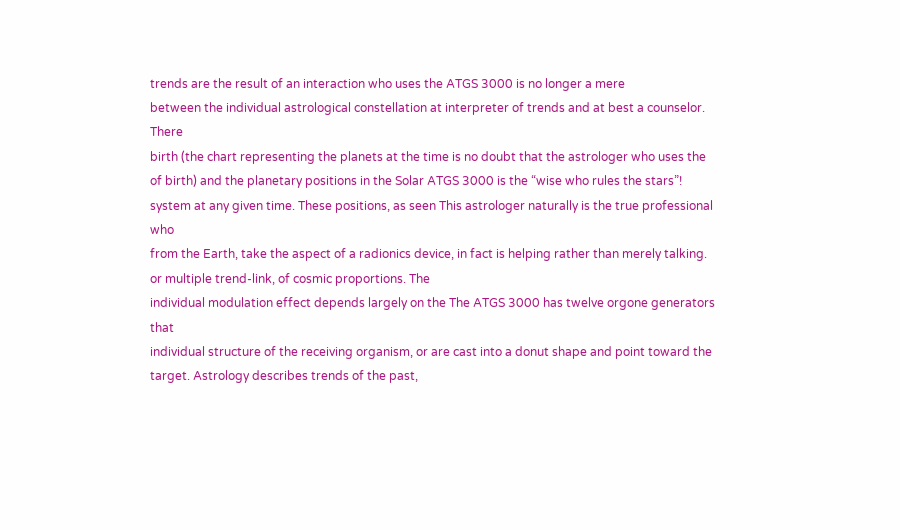trends are the result of an interaction who uses the ATGS 3000 is no longer a mere
between the individual astrological constellation at interpreter of trends and at best a counselor. There
birth (the chart representing the planets at the time is no doubt that the astrologer who uses the
of birth) and the planetary positions in the Solar ATGS 3000 is the “wise who rules the stars”!
system at any given time. These positions, as seen This astrologer naturally is the true professional who
from the Earth, take the aspect of a radionics device, in fact is helping rather than merely talking.
or multiple trend-link, of cosmic proportions. The
individual modulation effect depends largely on the The ATGS 3000 has twelve orgone generators that
individual structure of the receiving organism, or are cast into a donut shape and point toward the
target. Astrology describes trends of the past,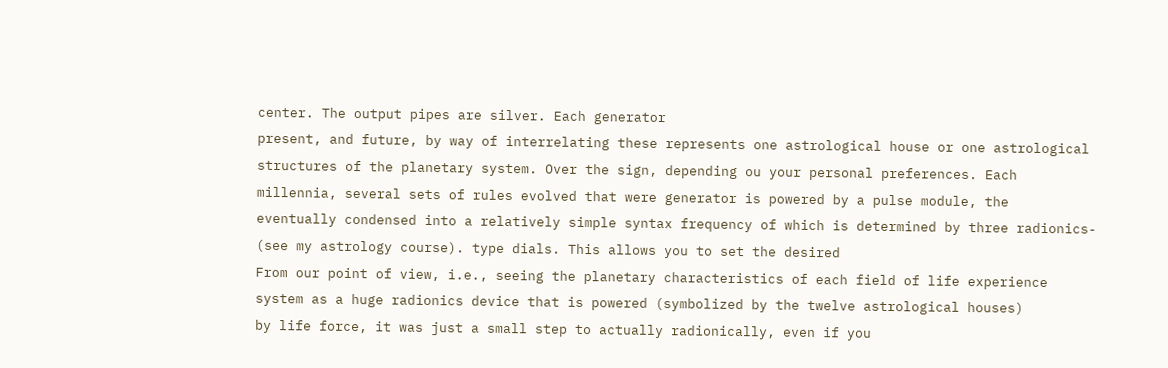center. The output pipes are silver. Each generator
present, and future, by way of interrelating these represents one astrological house or one astrological
structures of the planetary system. Over the sign, depending ou your personal preferences. Each
millennia, several sets of rules evolved that were generator is powered by a pulse module, the
eventually condensed into a relatively simple syntax frequency of which is determined by three radionics-
(see my astrology course). type dials. This allows you to set the desired
From our point of view, i.e., seeing the planetary characteristics of each field of life experience
system as a huge radionics device that is powered (symbolized by the twelve astrological houses)
by life force, it was just a small step to actually radionically, even if you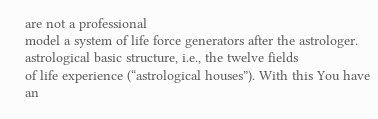are not a professional
model a system of life force generators after the astrologer.
astrological basic structure, i.e., the twelve fields
of life experience (“astrological houses”). With this You have an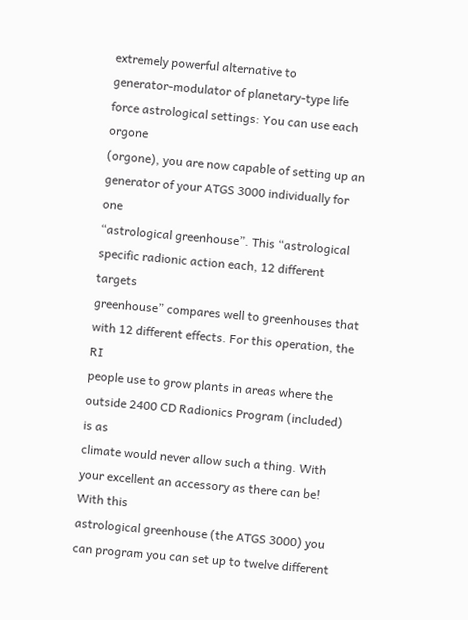extremely powerful alternative to
generator-modulator of planetary-type life force astrological settings: You can use each orgone
(orgone), you are now capable of setting up an generator of your ATGS 3000 individually for one
“astrological greenhouse”. This “astrological specific radionic action each, 12 different targets
greenhouse” compares well to greenhouses that with 12 different effects. For this operation, the RI
people use to grow plants in areas where the outside 2400 CD Radionics Program (included) is as
climate would never allow such a thing. With your excellent an accessory as there can be! With this
astrological greenhouse (the ATGS 3000) you can program you can set up to twelve different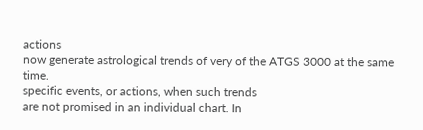actions
now generate astrological trends of very of the ATGS 3000 at the same time.
specific events, or actions, when such trends
are not promised in an individual chart. In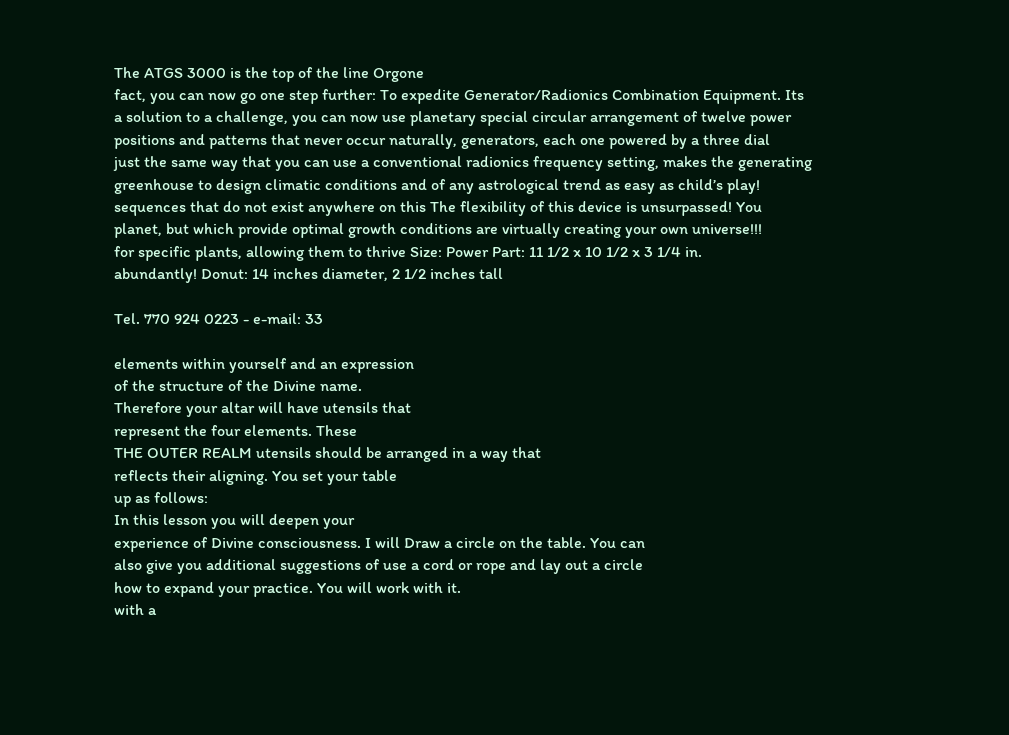The ATGS 3000 is the top of the line Orgone
fact, you can now go one step further: To expedite Generator/Radionics Combination Equipment. Its
a solution to a challenge, you can now use planetary special circular arrangement of twelve power
positions and patterns that never occur naturally, generators, each one powered by a three dial
just the same way that you can use a conventional radionics frequency setting, makes the generating
greenhouse to design climatic conditions and of any astrological trend as easy as child’s play!
sequences that do not exist anywhere on this The flexibility of this device is unsurpassed! You
planet, but which provide optimal growth conditions are virtually creating your own universe!!!
for specific plants, allowing them to thrive Size: Power Part: 11 1/2 x 10 1/2 x 3 1/4 in.
abundantly! Donut: 14 inches diameter, 2 1/2 inches tall

Tel. 770 924 0223 - e-mail: 33

elements within yourself and an expression
of the structure of the Divine name.
Therefore your altar will have utensils that
represent the four elements. These
THE OUTER REALM utensils should be arranged in a way that
reflects their aligning. You set your table
up as follows:
In this lesson you will deepen your
experience of Divine consciousness. I will Draw a circle on the table. You can
also give you additional suggestions of use a cord or rope and lay out a circle
how to expand your practice. You will work with it.
with a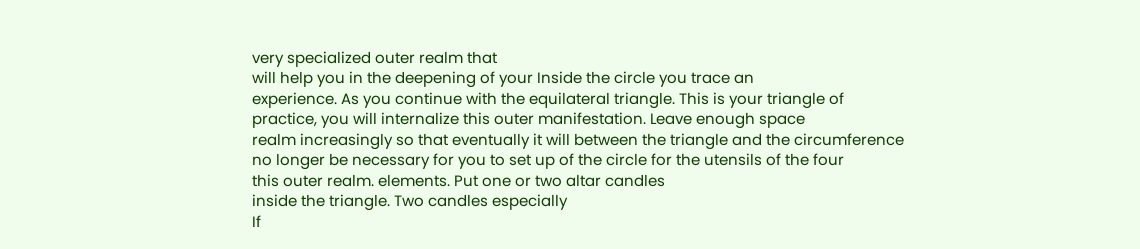very specialized outer realm that
will help you in the deepening of your Inside the circle you trace an
experience. As you continue with the equilateral triangle. This is your triangle of
practice, you will internalize this outer manifestation. Leave enough space
realm increasingly so that eventually it will between the triangle and the circumference
no longer be necessary for you to set up of the circle for the utensils of the four
this outer realm. elements. Put one or two altar candles
inside the triangle. Two candles especially
If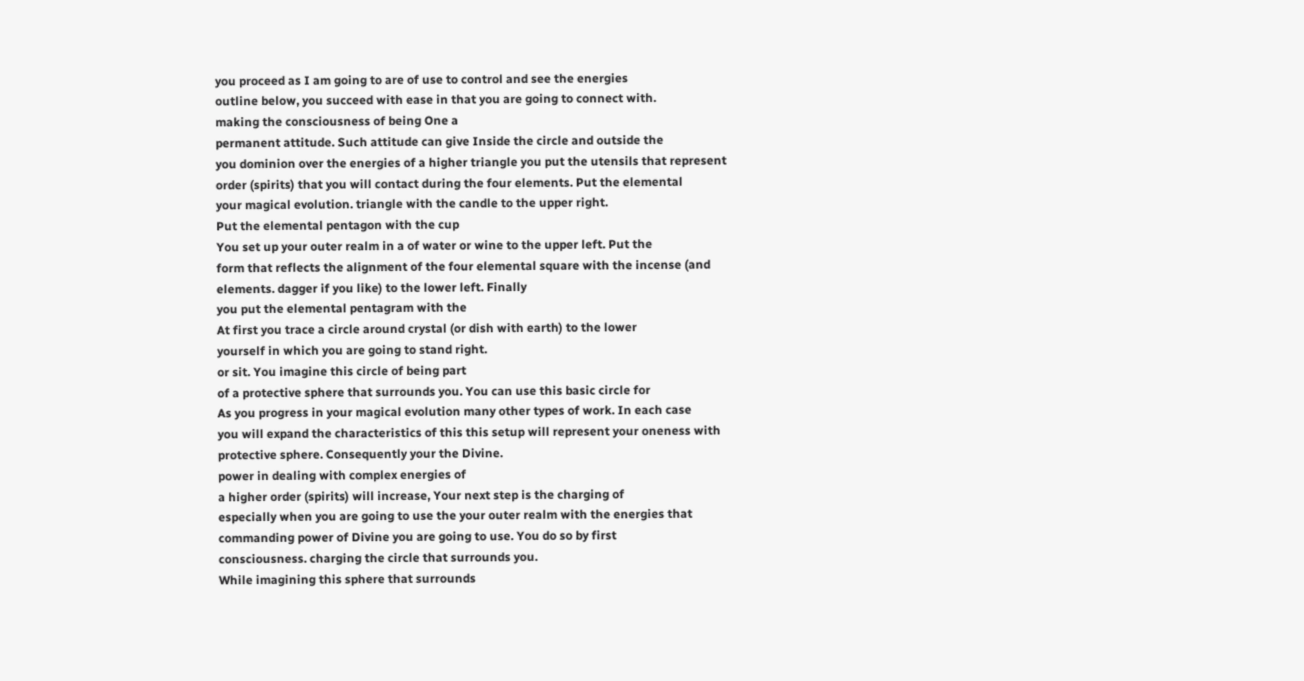you proceed as I am going to are of use to control and see the energies
outline below, you succeed with ease in that you are going to connect with.
making the consciousness of being One a
permanent attitude. Such attitude can give Inside the circle and outside the
you dominion over the energies of a higher triangle you put the utensils that represent
order (spirits) that you will contact during the four elements. Put the elemental
your magical evolution. triangle with the candle to the upper right.
Put the elemental pentagon with the cup
You set up your outer realm in a of water or wine to the upper left. Put the
form that reflects the alignment of the four elemental square with the incense (and
elements. dagger if you like) to the lower left. Finally
you put the elemental pentagram with the
At first you trace a circle around crystal (or dish with earth) to the lower
yourself in which you are going to stand right.
or sit. You imagine this circle of being part
of a protective sphere that surrounds you. You can use this basic circle for
As you progress in your magical evolution many other types of work. In each case
you will expand the characteristics of this this setup will represent your oneness with
protective sphere. Consequently your the Divine.
power in dealing with complex energies of
a higher order (spirits) will increase, Your next step is the charging of
especially when you are going to use the your outer realm with the energies that
commanding power of Divine you are going to use. You do so by first
consciousness. charging the circle that surrounds you.
While imagining this sphere that surrounds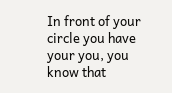In front of your circle you have your you, you know that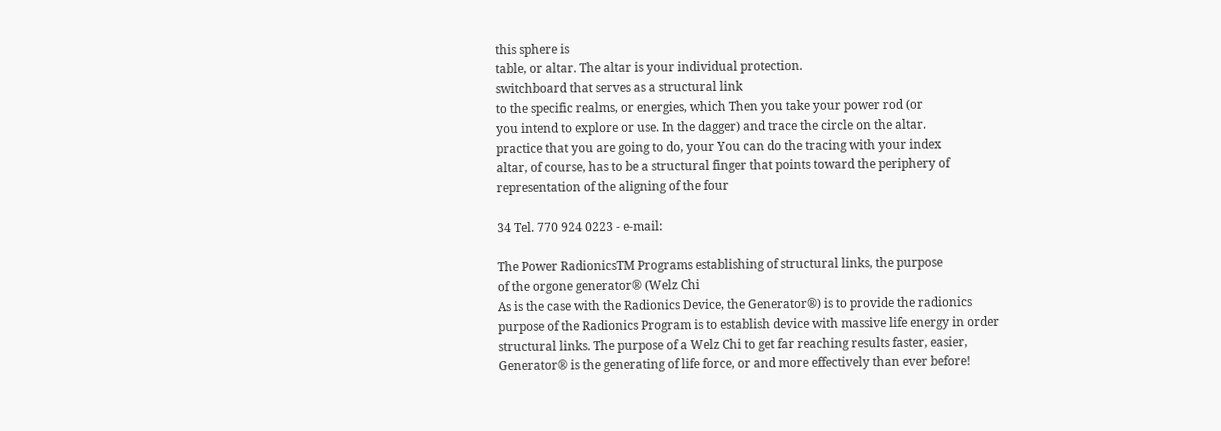this sphere is
table, or altar. The altar is your individual protection.
switchboard that serves as a structural link
to the specific realms, or energies, which Then you take your power rod (or
you intend to explore or use. In the dagger) and trace the circle on the altar.
practice that you are going to do, your You can do the tracing with your index
altar, of course, has to be a structural finger that points toward the periphery of
representation of the aligning of the four

34 Tel. 770 924 0223 - e-mail:

The Power RadionicsTM Programs establishing of structural links, the purpose
of the orgone generator® (Welz Chi
As is the case with the Radionics Device, the Generator®) is to provide the radionics
purpose of the Radionics Program is to establish device with massive life energy in order
structural links. The purpose of a Welz Chi to get far reaching results faster, easier,
Generator® is the generating of life force, or and more effectively than ever before!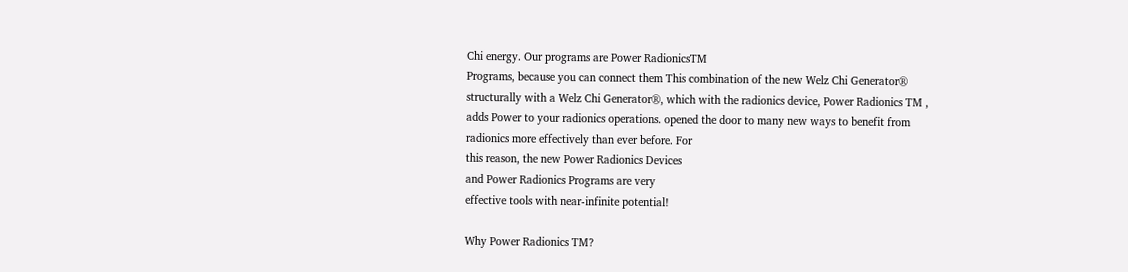Chi energy. Our programs are Power RadionicsTM
Programs, because you can connect them This combination of the new Welz Chi Generator®
structurally with a Welz Chi Generator®, which with the radionics device, Power Radionics TM ,
adds Power to your radionics operations. opened the door to many new ways to benefit from
radionics more effectively than ever before. For
this reason, the new Power Radionics Devices
and Power Radionics Programs are very
effective tools with near-infinite potential!

Why Power Radionics TM?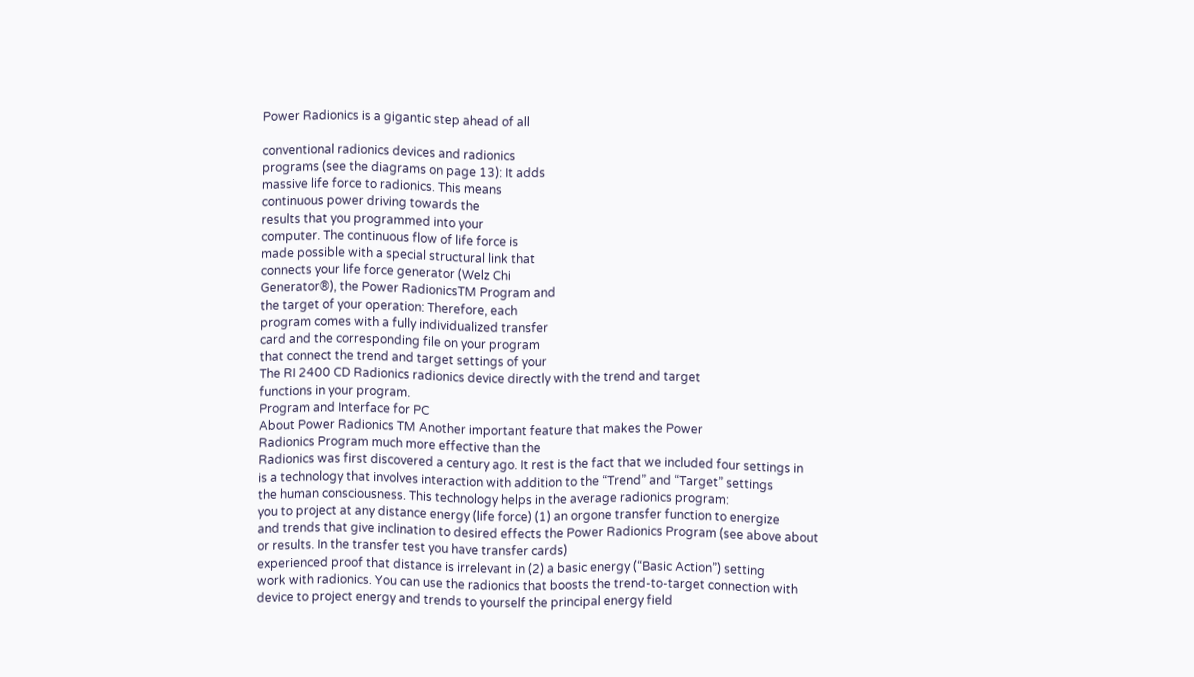Power Radionics is a gigantic step ahead of all

conventional radionics devices and radionics
programs (see the diagrams on page 13): It adds
massive life force to radionics. This means
continuous power driving towards the
results that you programmed into your
computer. The continuous flow of life force is
made possible with a special structural link that
connects your life force generator (Welz Chi
Generator®), the Power RadionicsTM Program and
the target of your operation: Therefore, each
program comes with a fully individualized transfer
card and the corresponding file on your program
that connect the trend and target settings of your
The RI 2400 CD Radionics radionics device directly with the trend and target
functions in your program.
Program and Interface for PC
About Power Radionics TM Another important feature that makes the Power
Radionics Program much more effective than the
Radionics was first discovered a century ago. It rest is the fact that we included four settings in
is a technology that involves interaction with addition to the “Trend” and “Target” settings
the human consciousness. This technology helps in the average radionics program:
you to project at any distance energy (life force) (1) an orgone transfer function to energize
and trends that give inclination to desired effects the Power Radionics Program (see above about
or results. In the transfer test you have transfer cards)
experienced proof that distance is irrelevant in (2) a basic energy (“Basic Action”) setting
work with radionics. You can use the radionics that boosts the trend-to-target connection with
device to project energy and trends to yourself the principal energy field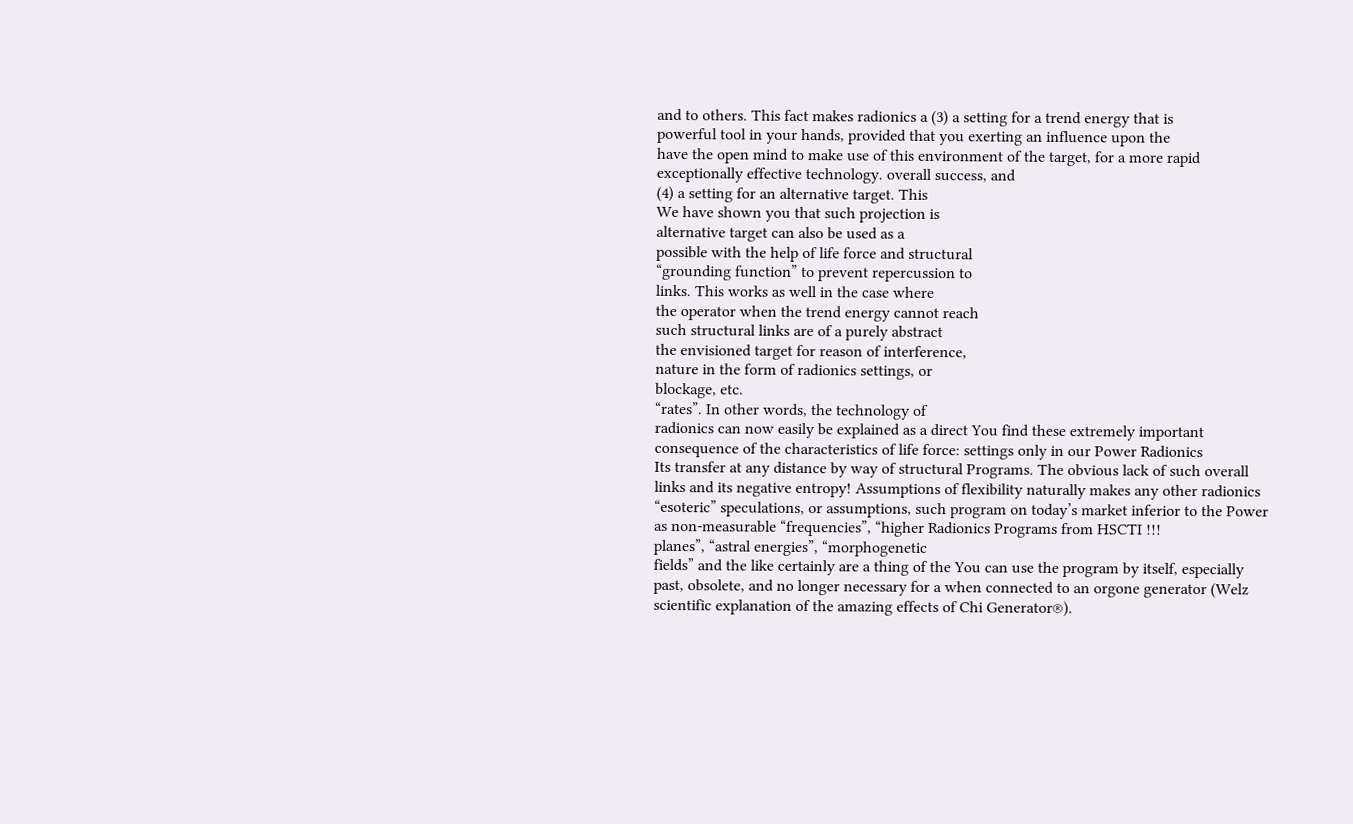and to others. This fact makes radionics a (3) a setting for a trend energy that is
powerful tool in your hands, provided that you exerting an influence upon the
have the open mind to make use of this environment of the target, for a more rapid
exceptionally effective technology. overall success, and
(4) a setting for an alternative target. This
We have shown you that such projection is
alternative target can also be used as a
possible with the help of life force and structural
“grounding function” to prevent repercussion to
links. This works as well in the case where
the operator when the trend energy cannot reach
such structural links are of a purely abstract
the envisioned target for reason of interference,
nature in the form of radionics settings, or
blockage, etc.
“rates”. In other words, the technology of
radionics can now easily be explained as a direct You find these extremely important
consequence of the characteristics of life force: settings only in our Power Radionics
Its transfer at any distance by way of structural Programs. The obvious lack of such overall
links and its negative entropy! Assumptions of flexibility naturally makes any other radionics
“esoteric” speculations, or assumptions, such program on today’s market inferior to the Power
as non-measurable “frequencies”, “higher Radionics Programs from HSCTI !!!
planes”, “astral energies”, “morphogenetic
fields” and the like certainly are a thing of the You can use the program by itself, especially
past, obsolete, and no longer necessary for a when connected to an orgone generator (Welz
scientific explanation of the amazing effects of Chi Generator®).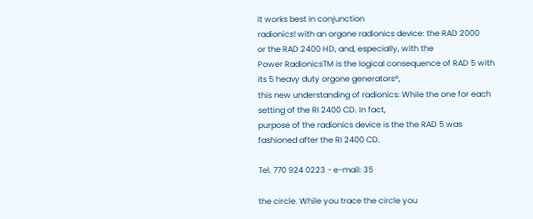It works best in conjunction
radionics! with an orgone radionics device: the RAD 2000
or the RAD 2400 HD, and, especially, with the
Power RadionicsTM is the logical consequence of RAD 5 with its 5 heavy duty orgone generators®,
this new understanding of radionics: While the one for each setting of the RI 2400 CD. In fact,
purpose of the radionics device is the the RAD 5 was fashioned after the RI 2400 CD.

Tel. 770 924 0223 - e-mail: 35

the circle. While you trace the circle you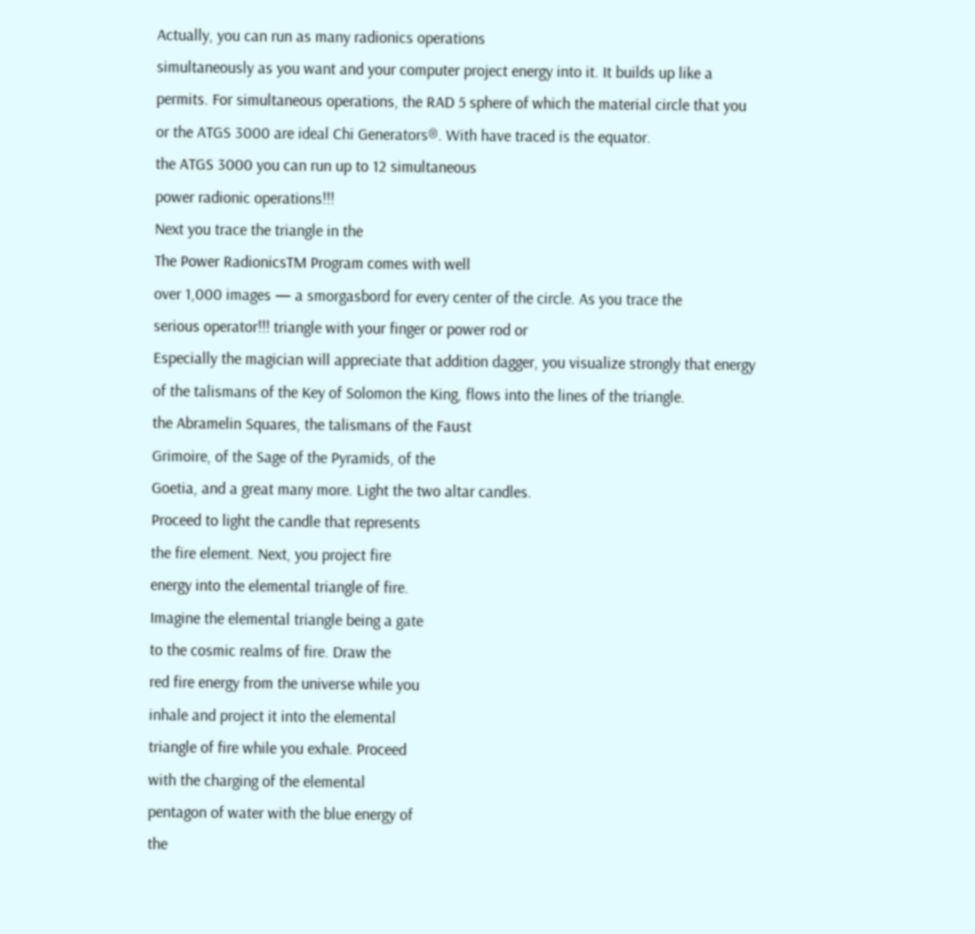Actually, you can run as many radionics operations
simultaneously as you want and your computer project energy into it. It builds up like a
permits. For simultaneous operations, the RAD 5 sphere of which the material circle that you
or the ATGS 3000 are ideal Chi Generators®. With have traced is the equator.
the ATGS 3000 you can run up to 12 simultaneous
power radionic operations!!!
Next you trace the triangle in the
The Power RadionicsTM Program comes with well
over 1,000 images — a smorgasbord for every center of the circle. As you trace the
serious operator!!! triangle with your finger or power rod or
Especially the magician will appreciate that addition dagger, you visualize strongly that energy
of the talismans of the Key of Solomon the King, flows into the lines of the triangle.
the Abramelin Squares, the talismans of the Faust
Grimoire, of the Sage of the Pyramids, of the
Goetia, and a great many more. Light the two altar candles.
Proceed to light the candle that represents
the fire element. Next, you project fire
energy into the elemental triangle of fire.
Imagine the elemental triangle being a gate
to the cosmic realms of fire. Draw the
red fire energy from the universe while you
inhale and project it into the elemental
triangle of fire while you exhale. Proceed
with the charging of the elemental
pentagon of water with the blue energy of
the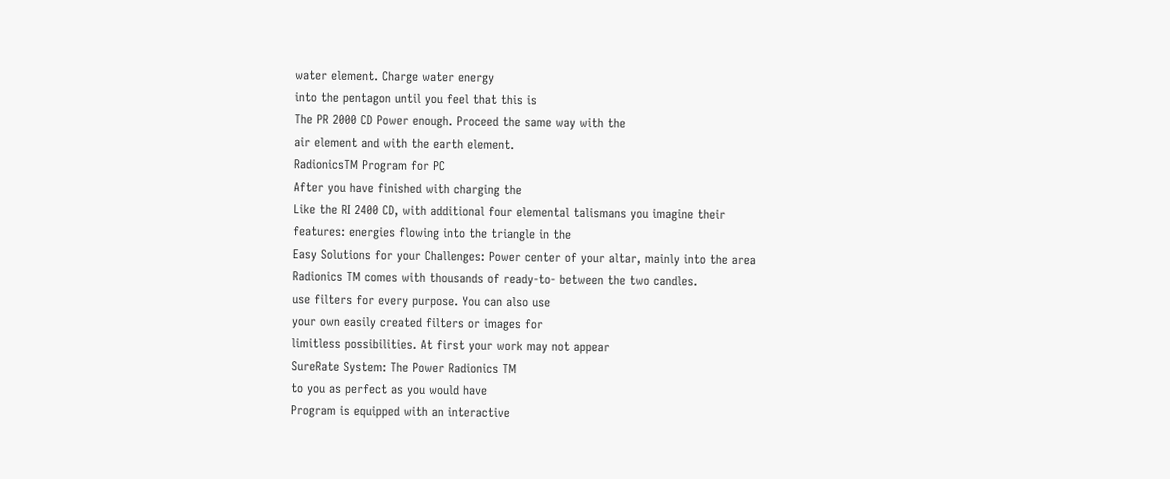water element. Charge water energy
into the pentagon until you feel that this is
The PR 2000 CD Power enough. Proceed the same way with the
air element and with the earth element.
RadionicsTM Program for PC
After you have finished with charging the
Like the RI 2400 CD, with additional four elemental talismans you imagine their
features: energies flowing into the triangle in the
Easy Solutions for your Challenges: Power center of your altar, mainly into the area
Radionics TM comes with thousands of ready-to- between the two candles.
use filters for every purpose. You can also use
your own easily created filters or images for
limitless possibilities. At first your work may not appear
SureRate System: The Power Radionics TM
to you as perfect as you would have
Program is equipped with an interactive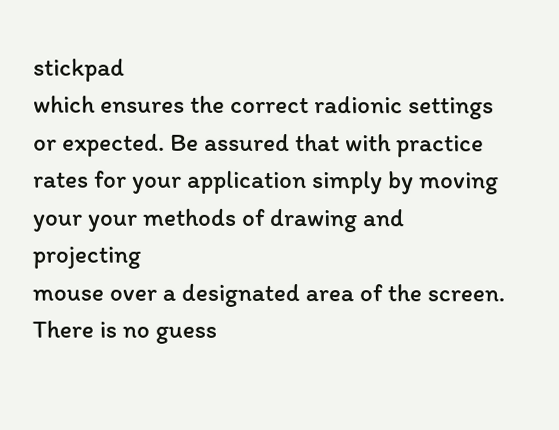stickpad
which ensures the correct radionic settings or expected. Be assured that with practice
rates for your application simply by moving your your methods of drawing and projecting
mouse over a designated area of the screen.
There is no guess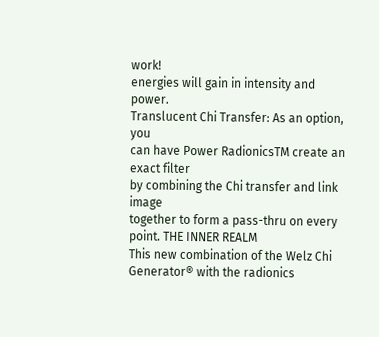work!
energies will gain in intensity and power.
Translucent Chi Transfer: As an option, you
can have Power RadionicsTM create an exact filter
by combining the Chi transfer and link image
together to form a pass-thru on every point. THE INNER REALM
This new combination of the Welz Chi
Generator® with the radionics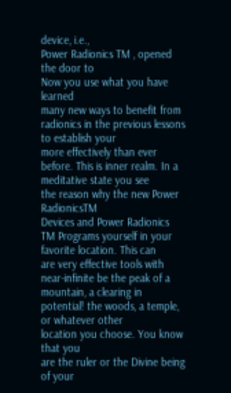device, i.e.,
Power Radionics TM , opened the door to
Now you use what you have learned
many new ways to benefit from radionics in the previous lessons to establish your
more effectively than ever before. This is inner realm. In a meditative state you see
the reason why the new Power RadionicsTM
Devices and Power Radionics TM Programs yourself in your favorite location. This can
are very effective tools with near-infinite be the peak of a mountain, a clearing in
potential! the woods, a temple, or whatever other
location you choose. You know that you
are the ruler or the Divine being of your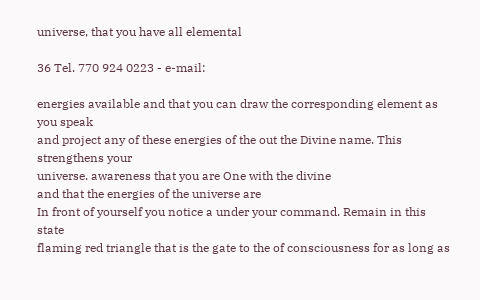universe, that you have all elemental

36 Tel. 770 924 0223 - e-mail:

energies available and that you can draw the corresponding element as you speak
and project any of these energies of the out the Divine name. This strengthens your
universe. awareness that you are One with the divine
and that the energies of the universe are
In front of yourself you notice a under your command. Remain in this state
flaming red triangle that is the gate to the of consciousness for as long as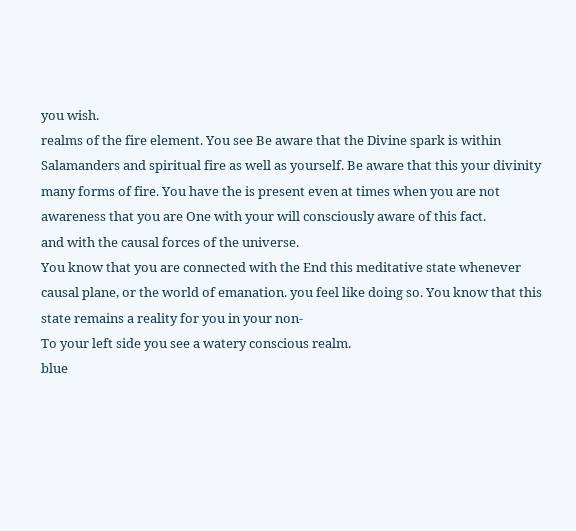you wish.
realms of the fire element. You see Be aware that the Divine spark is within
Salamanders and spiritual fire as well as yourself. Be aware that this your divinity
many forms of fire. You have the is present even at times when you are not
awareness that you are One with your will consciously aware of this fact.
and with the causal forces of the universe.
You know that you are connected with the End this meditative state whenever
causal plane, or the world of emanation. you feel like doing so. You know that this
state remains a reality for you in your non-
To your left side you see a watery conscious realm.
blue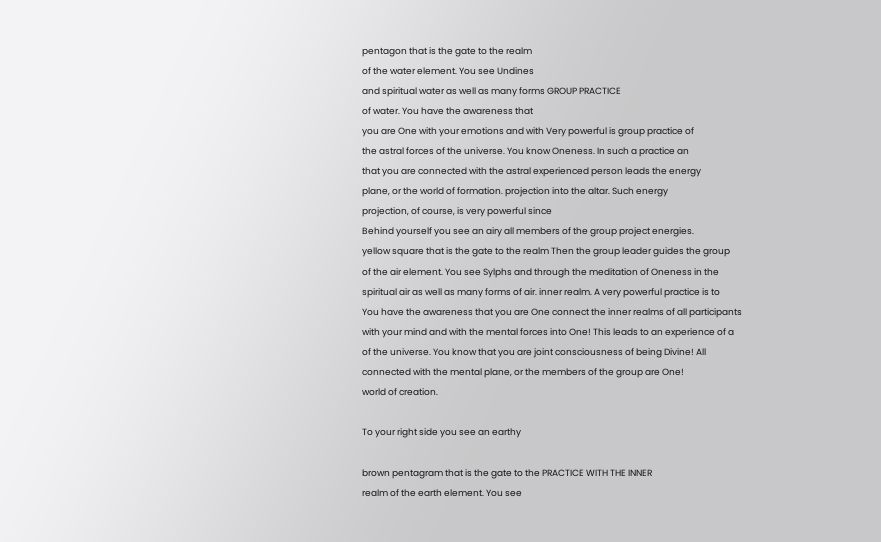pentagon that is the gate to the realm
of the water element. You see Undines
and spiritual water as well as many forms GROUP PRACTICE
of water. You have the awareness that
you are One with your emotions and with Very powerful is group practice of
the astral forces of the universe. You know Oneness. In such a practice an
that you are connected with the astral experienced person leads the energy
plane, or the world of formation. projection into the altar. Such energy
projection, of course, is very powerful since
Behind yourself you see an airy all members of the group project energies.
yellow square that is the gate to the realm Then the group leader guides the group
of the air element. You see Sylphs and through the meditation of Oneness in the
spiritual air as well as many forms of air. inner realm. A very powerful practice is to
You have the awareness that you are One connect the inner realms of all participants
with your mind and with the mental forces into One! This leads to an experience of a
of the universe. You know that you are joint consciousness of being Divine! All
connected with the mental plane, or the members of the group are One!
world of creation.

To your right side you see an earthy

brown pentagram that is the gate to the PRACTICE WITH THE INNER
realm of the earth element. You see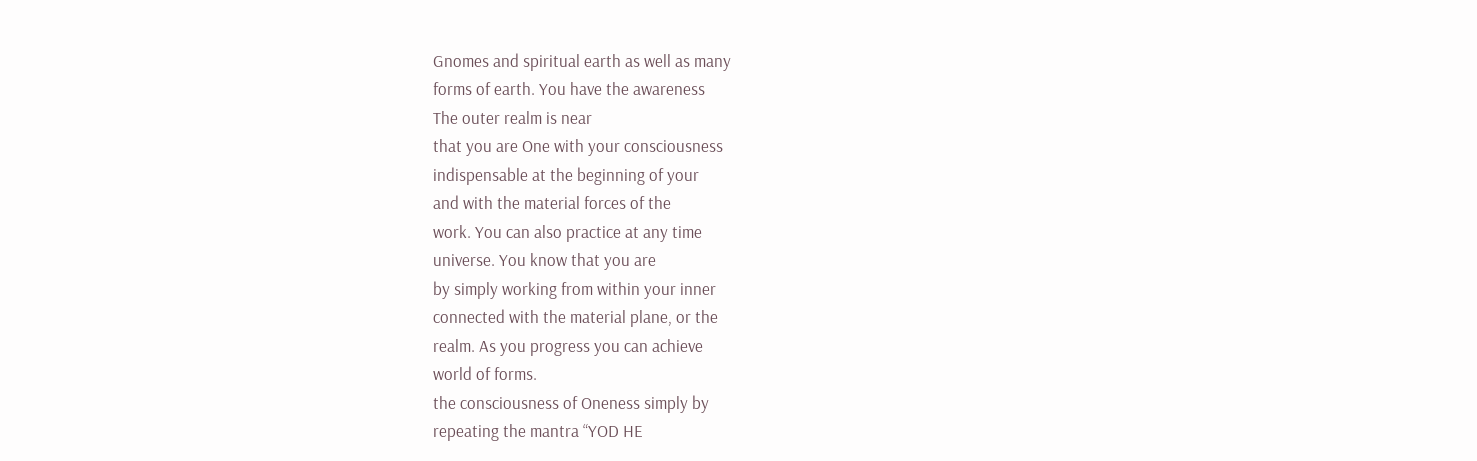Gnomes and spiritual earth as well as many
forms of earth. You have the awareness
The outer realm is near
that you are One with your consciousness
indispensable at the beginning of your
and with the material forces of the
work. You can also practice at any time
universe. You know that you are
by simply working from within your inner
connected with the material plane, or the
realm. As you progress you can achieve
world of forms.
the consciousness of Oneness simply by
repeating the mantra “YOD HE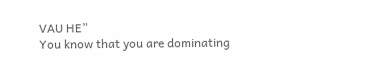VAU HE”
You know that you are dominating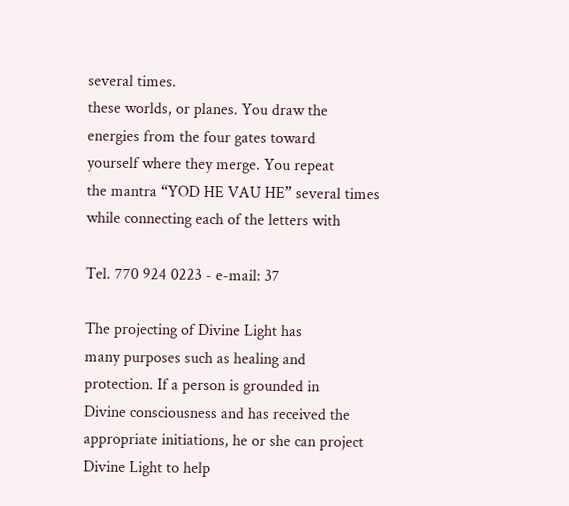several times.
these worlds, or planes. You draw the
energies from the four gates toward
yourself where they merge. You repeat
the mantra “YOD HE VAU HE” several times
while connecting each of the letters with

Tel. 770 924 0223 - e-mail: 37

The projecting of Divine Light has
many purposes such as healing and
protection. If a person is grounded in
Divine consciousness and has received the
appropriate initiations, he or she can project
Divine Light to help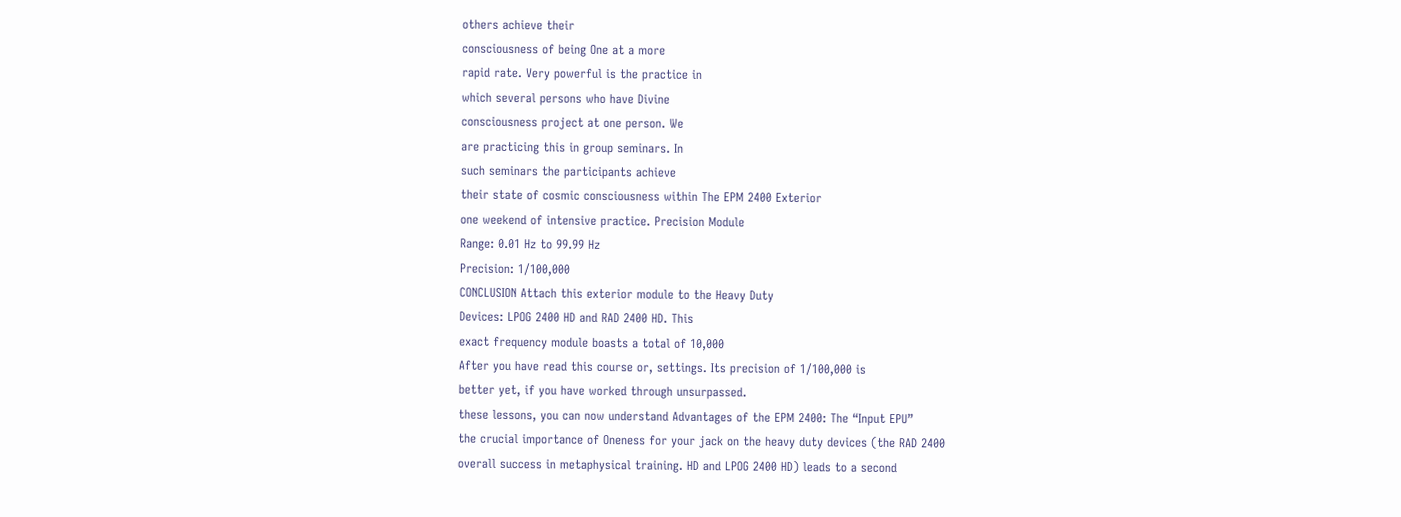others achieve their
consciousness of being One at a more
rapid rate. Very powerful is the practice in
which several persons who have Divine
consciousness project at one person. We
are practicing this in group seminars. In
such seminars the participants achieve
their state of cosmic consciousness within The EPM 2400 Exterior
one weekend of intensive practice. Precision Module
Range: 0.01 Hz to 99.99 Hz
Precision: 1/100,000
CONCLUSION Attach this exterior module to the Heavy Duty
Devices: LPOG 2400 HD and RAD 2400 HD. This
exact frequency module boasts a total of 10,000
After you have read this course or, settings. Its precision of 1/100,000 is
better yet, if you have worked through unsurpassed.
these lessons, you can now understand Advantages of the EPM 2400: The “Input EPU”
the crucial importance of Oneness for your jack on the heavy duty devices (the RAD 2400
overall success in metaphysical training. HD and LPOG 2400 HD) leads to a second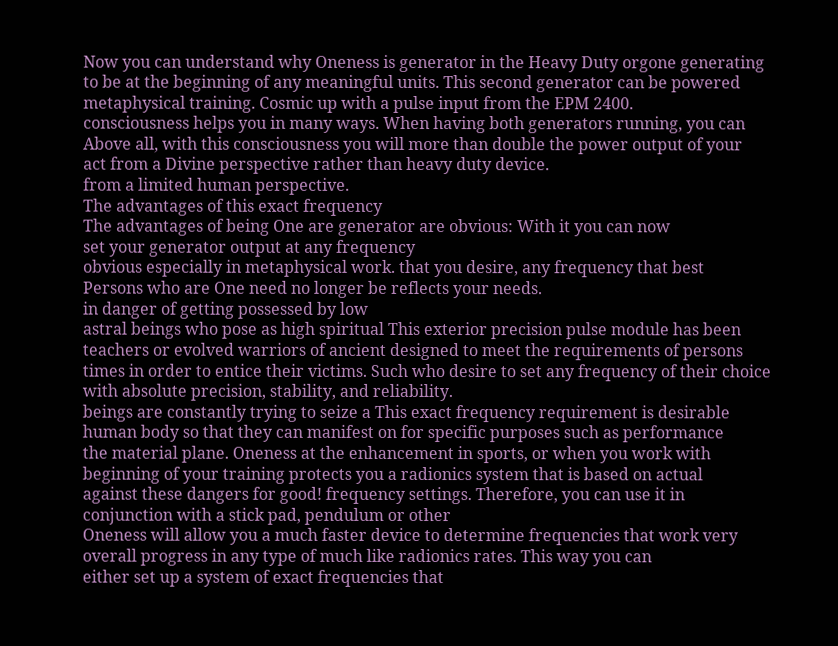Now you can understand why Oneness is generator in the Heavy Duty orgone generating
to be at the beginning of any meaningful units. This second generator can be powered
metaphysical training. Cosmic up with a pulse input from the EPM 2400.
consciousness helps you in many ways. When having both generators running, you can
Above all, with this consciousness you will more than double the power output of your
act from a Divine perspective rather than heavy duty device.
from a limited human perspective.
The advantages of this exact frequency
The advantages of being One are generator are obvious: With it you can now
set your generator output at any frequency
obvious especially in metaphysical work. that you desire, any frequency that best
Persons who are One need no longer be reflects your needs.
in danger of getting possessed by low
astral beings who pose as high spiritual This exterior precision pulse module has been
teachers or evolved warriors of ancient designed to meet the requirements of persons
times in order to entice their victims. Such who desire to set any frequency of their choice
with absolute precision, stability, and reliability.
beings are constantly trying to seize a This exact frequency requirement is desirable
human body so that they can manifest on for specific purposes such as performance
the material plane. Oneness at the enhancement in sports, or when you work with
beginning of your training protects you a radionics system that is based on actual
against these dangers for good! frequency settings. Therefore, you can use it in
conjunction with a stick pad, pendulum or other
Oneness will allow you a much faster device to determine frequencies that work very
overall progress in any type of much like radionics rates. This way you can
either set up a system of exact frequencies that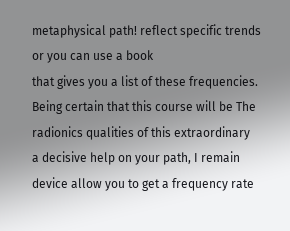metaphysical path! reflect specific trends or you can use a book
that gives you a list of these frequencies.
Being certain that this course will be The radionics qualities of this extraordinary
a decisive help on your path, I remain device allow you to get a frequency rate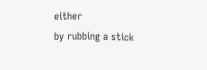either
by rubbing a stick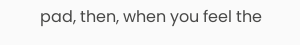pad, then, when you feel the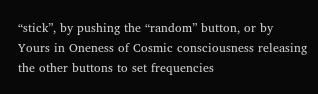“stick”, by pushing the “random” button, or by
Yours in Oneness of Cosmic consciousness releasing the other buttons to set frequencies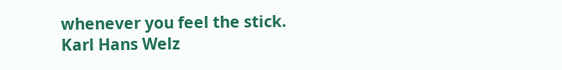whenever you feel the stick.
Karl Hans Welz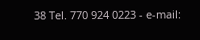38 Tel. 770 924 0223 - e-mail: